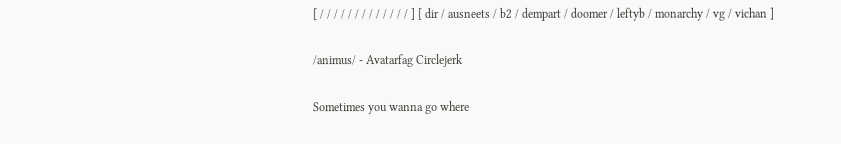[ / / / / / / / / / / / / / ] [ dir / ausneets / b2 / dempart / doomer / leftyb / monarchy / vg / vichan ]

/animus/ - Avatarfag Circlejerk

Sometimes you wanna go where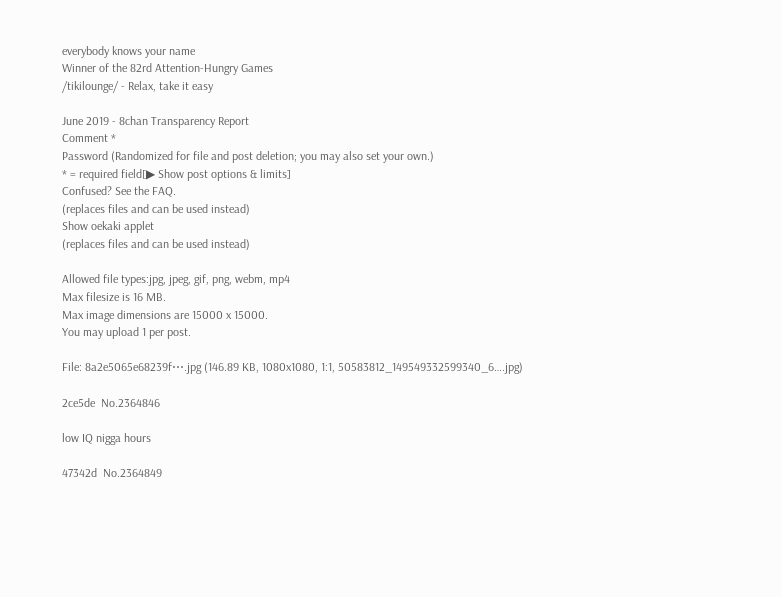everybody knows your name
Winner of the 82rd Attention-Hungry Games
/tikilounge/ - Relax, take it easy

June 2019 - 8chan Transparency Report
Comment *
Password (Randomized for file and post deletion; you may also set your own.)
* = required field[▶ Show post options & limits]
Confused? See the FAQ.
(replaces files and can be used instead)
Show oekaki applet
(replaces files and can be used instead)

Allowed file types:jpg, jpeg, gif, png, webm, mp4
Max filesize is 16 MB.
Max image dimensions are 15000 x 15000.
You may upload 1 per post.

File: 8a2e5065e68239f⋯.jpg (146.89 KB, 1080x1080, 1:1, 50583812_149549332599340_6….jpg)

2ce5de  No.2364846

low IQ nigga hours

47342d  No.2364849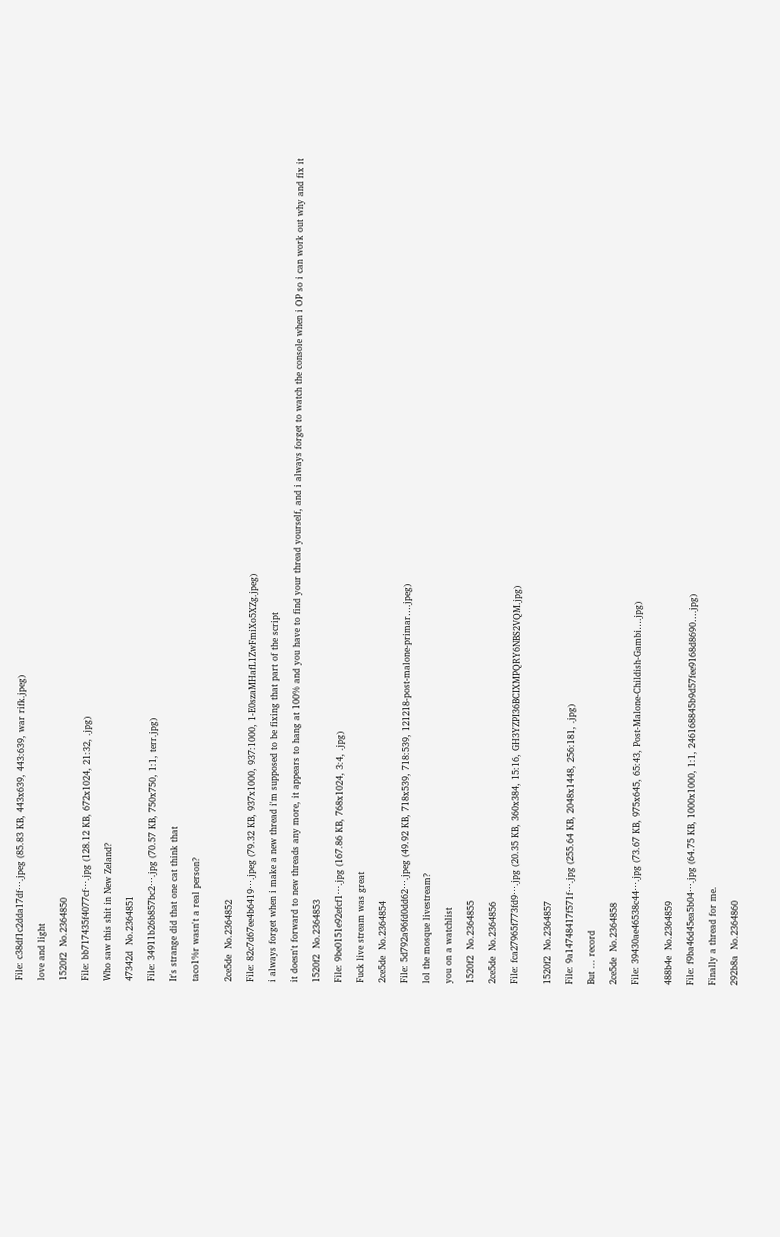File: c38df1c2dda17df⋯.jpeg (85.83 KB, 443x639, 443:639, war rifk.jpeg)

love and light

1520f2  No.2364850

File: bb717435f4077cf⋯.jpg (128.12 KB, 672x1024, 21:32, .jpg)

Who saw this shit in New Zeland?

47342d  No.2364851

File: 34911b26b857bc2⋯.jpg (70.57 KB, 750x750, 1:1, terr.jpg)

It's strange did that one cat think that

taco1%r wasn't a real person?


2ce5de  No.2364852

File: 82c7d67ee4b6419⋯.jpeg (79.32 KB, 937x1000, 937:1000, 1-E0szaMHafL1ZwFmiXo5XZg.jpeg)

i always forget when i make a new thread i'm supposed to be fixing that part of the script

it doesn't forward to new threads any more, it appears to hang at 100% and you have to find your thread yourself, and i always forget to watch the console when i OP so i can work out why and fix it

1520f2  No.2364853

File: 9be0151e92efcf1⋯.jpg (167.86 KB, 768x1024, 3:4, .jpg)

Fuck live stream was great

2ce5de  No.2364854

File: 5d792a96fd0dd62⋯.jpeg (49.92 KB, 718x539, 718:539, 121218-post-malone-primar….jpeg)

lol the mosque livestream?

you on a watchlist

1520f2  No.2364855

2ce5de  No.2364856

File: fca27965f773fd9⋯.jpg (20.35 KB, 360x384, 15:16, GH3YZPI36BCIXMPQRY6NBS2VQM.jpg)


1520f2  No.2364857

File: 9a14748417f571f⋯.jpg (255.64 KB, 2048x1448, 256:181, .jpg)

But ... record

2ce5de  No.2364858

File: 39430ae46538c44⋯.jpg (73.67 KB, 975x645, 65:43, Post-Malone-Childish-Gambi….jpg)


488b4e  No.2364859

File: f9ba46d45ea5b04⋯.jpg (64.75 KB, 1000x1000, 1:1, 246168845b9d57fee9168d8690….jpg)

Finally a thread for me.

292b8a  No.2364860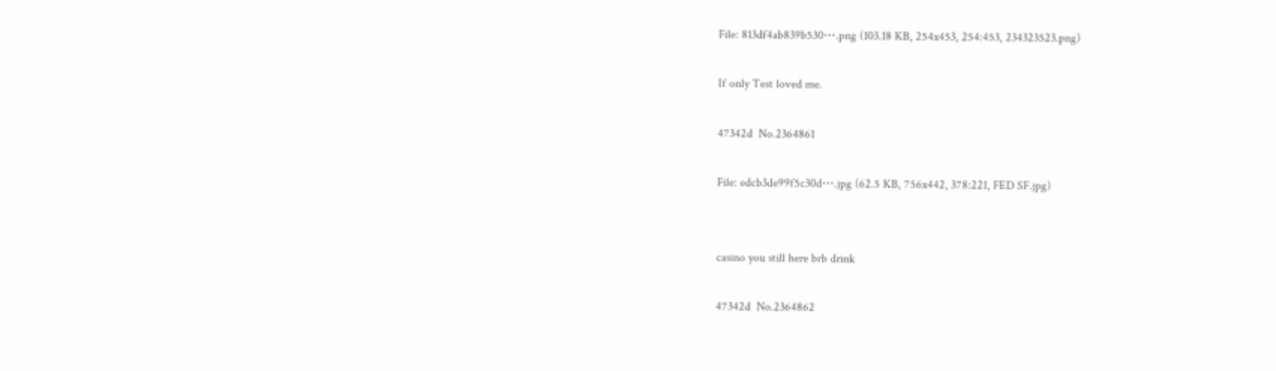File: 813df4ab839b530⋯.png (103.18 KB, 254x453, 254:453, 234323523.png)

If only Test loved me.

47342d  No.2364861

File: edcb3de99f5c30d⋯.jpg (62.5 KB, 756x442, 378:221, FED SF.jpg)


casino you still here brb drink

47342d  No.2364862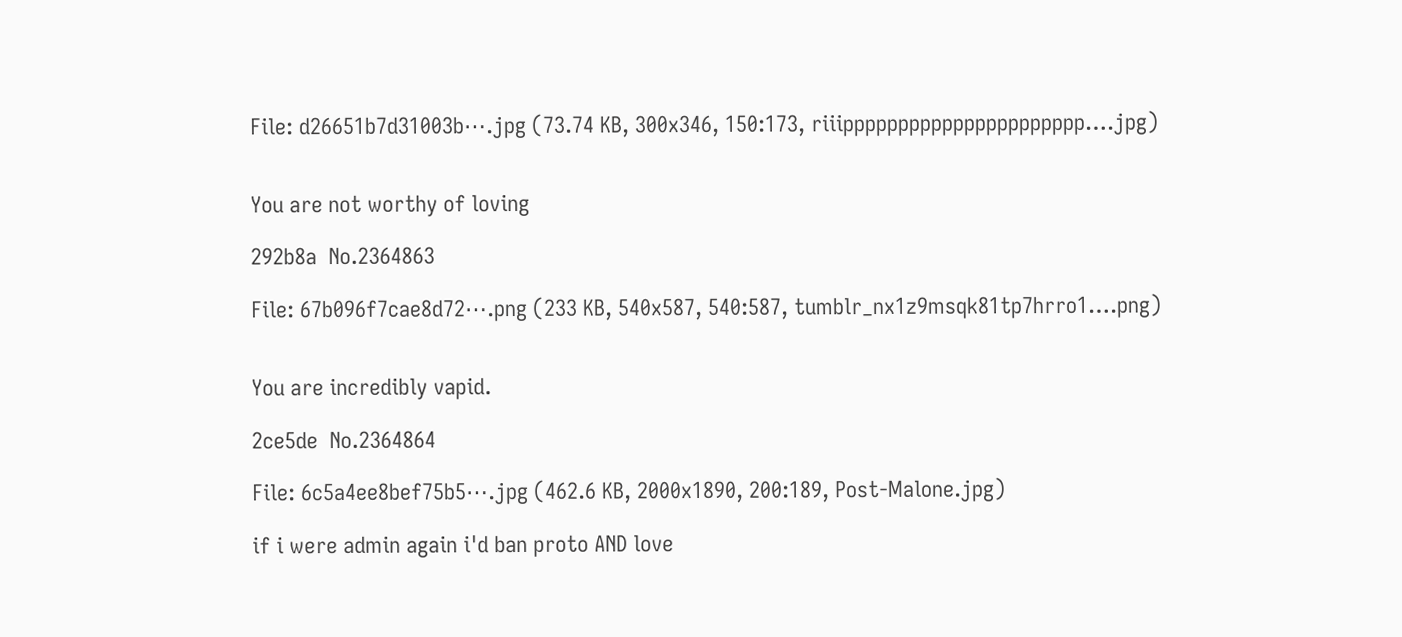File: d26651b7d31003b⋯.jpg (73.74 KB, 300x346, 150:173, riiipppppppppppppppppppppp….jpg)


You are not worthy of loving

292b8a  No.2364863

File: 67b096f7cae8d72⋯.png (233 KB, 540x587, 540:587, tumblr_nx1z9msqk81tp7hrro1….png)


You are incredibly vapid.

2ce5de  No.2364864

File: 6c5a4ee8bef75b5⋯.jpg (462.6 KB, 2000x1890, 200:189, Post-Malone.jpg)

if i were admin again i'd ban proto AND love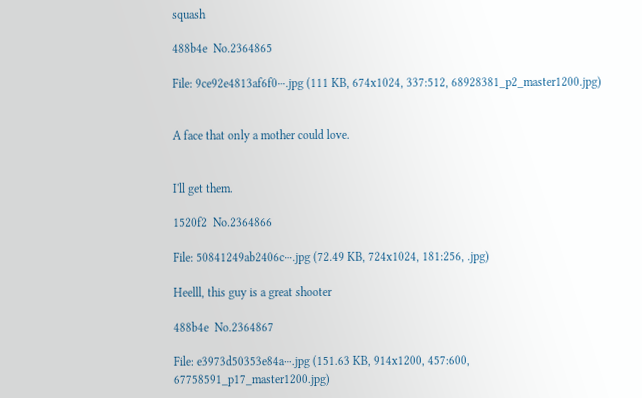squash

488b4e  No.2364865

File: 9ce92e4813af6f0⋯.jpg (111 KB, 674x1024, 337:512, 68928381_p2_master1200.jpg)


A face that only a mother could love.


I'll get them.

1520f2  No.2364866

File: 50841249ab2406c⋯.jpg (72.49 KB, 724x1024, 181:256, .jpg)

Heelll, this guy is a great shooter

488b4e  No.2364867

File: e3973d50353e84a⋯.jpg (151.63 KB, 914x1200, 457:600, 67758591_p17_master1200.jpg)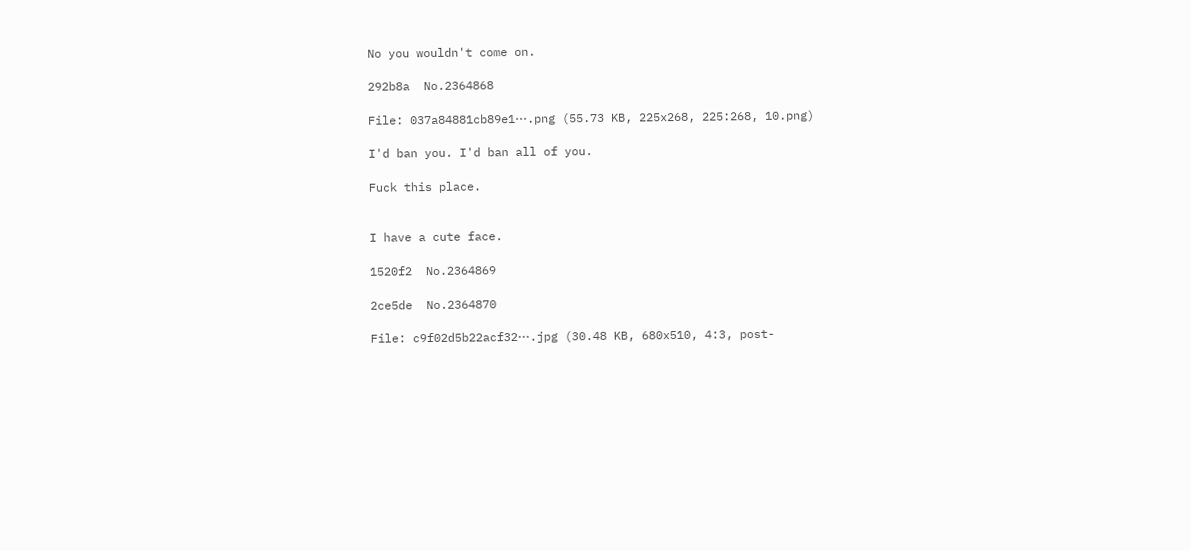No you wouldn't come on.

292b8a  No.2364868

File: 037a84881cb89e1⋯.png (55.73 KB, 225x268, 225:268, 10.png)

I'd ban you. I'd ban all of you.

Fuck this place.


I have a cute face.

1520f2  No.2364869

2ce5de  No.2364870

File: c9f02d5b22acf32⋯.jpg (30.48 KB, 680x510, 4:3, post-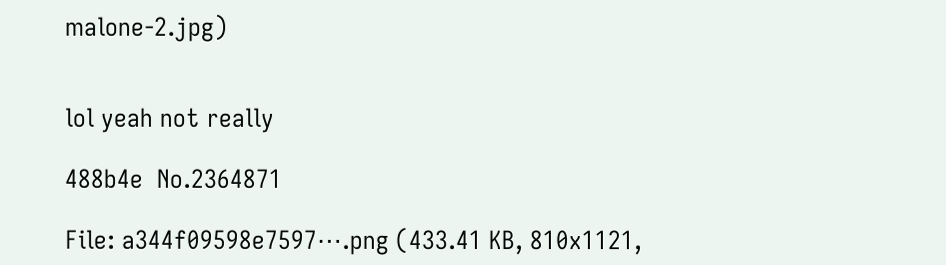malone-2.jpg)


lol yeah not really

488b4e  No.2364871

File: a344f09598e7597⋯.png (433.41 KB, 810x1121,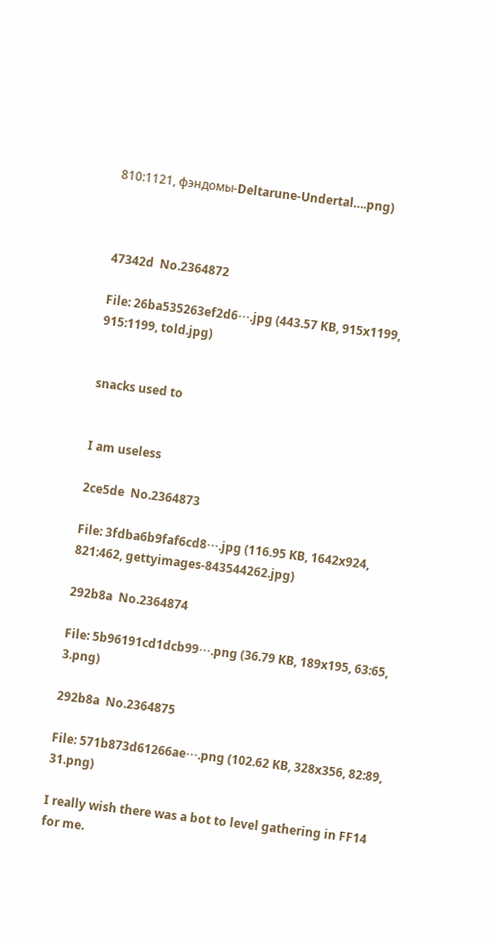810:1121, фэндомы-Deltarune-Undertal….png)



47342d  No.2364872

File: 26ba535263ef2d6⋯.jpg (443.57 KB, 915x1199, 915:1199, told.jpg)


snacks used to


I am useless

2ce5de  No.2364873

File: 3fdba6b9faf6cd8⋯.jpg (116.95 KB, 1642x924, 821:462, gettyimages-843544262.jpg)

292b8a  No.2364874

File: 5b96191cd1dcb99⋯.png (36.79 KB, 189x195, 63:65, 3.png)

292b8a  No.2364875

File: 571b873d61266ae⋯.png (102.62 KB, 328x356, 82:89, 31.png)

I really wish there was a bot to level gathering in FF14 for me.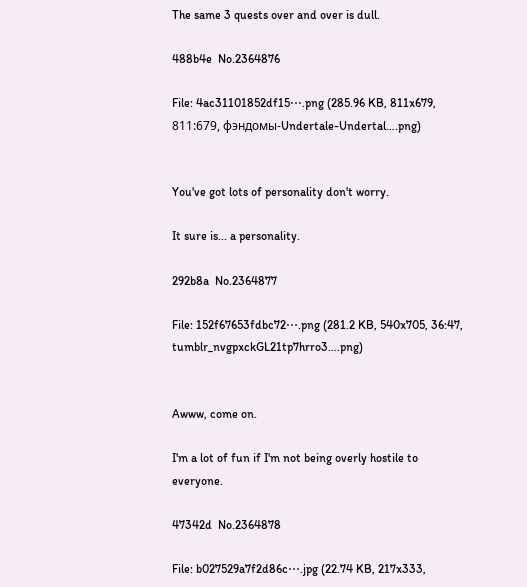The same 3 quests over and over is dull.

488b4e  No.2364876

File: 4ac31101852df15⋯.png (285.96 KB, 811x679, 811:679, фэндомы-Undertale-Undertal….png)


You've got lots of personality don't worry.

It sure is... a personality.

292b8a  No.2364877

File: 152f67653fdbc72⋯.png (281.2 KB, 540x705, 36:47, tumblr_nvgpxckGL21tp7hrro3….png)


Awww, come on.

I'm a lot of fun if I'm not being overly hostile to everyone.

47342d  No.2364878

File: b027529a7f2d86c⋯.jpg (22.74 KB, 217x333,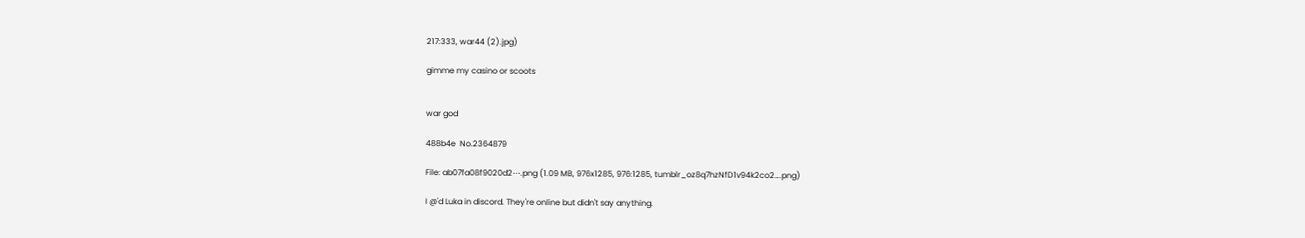217:333, war44 (2).jpg)

gimme my casino or scoots


war god

488b4e  No.2364879

File: ab07fa08f9020d2⋯.png (1.09 MB, 976x1285, 976:1285, tumblr_oz8q7hzNfD1v94k2co2….png)

I @'d Luka in discord. They're online but didn't say anything.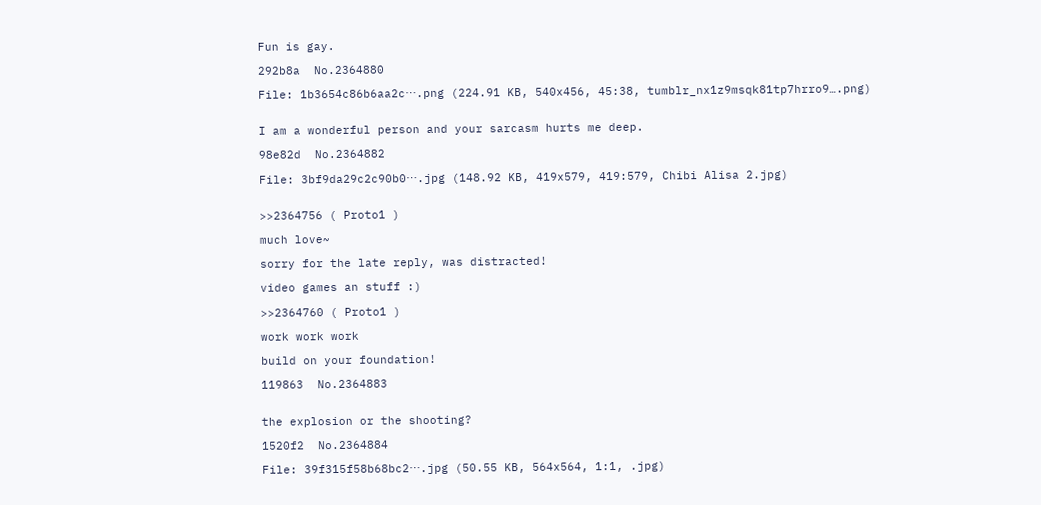Fun is gay.

292b8a  No.2364880

File: 1b3654c86b6aa2c⋯.png (224.91 KB, 540x456, 45:38, tumblr_nx1z9msqk81tp7hrro9….png)


I am a wonderful person and your sarcasm hurts me deep.

98e82d  No.2364882

File: 3bf9da29c2c90b0⋯.jpg (148.92 KB, 419x579, 419:579, Chibi Alisa 2.jpg)


>>2364756 ( Proto1 )

much love~

sorry for the late reply, was distracted!

video games an stuff :)

>>2364760 ( Proto1 )

work work work

build on your foundation!

119863  No.2364883


the explosion or the shooting?

1520f2  No.2364884

File: 39f315f58b68bc2⋯.jpg (50.55 KB, 564x564, 1:1, .jpg)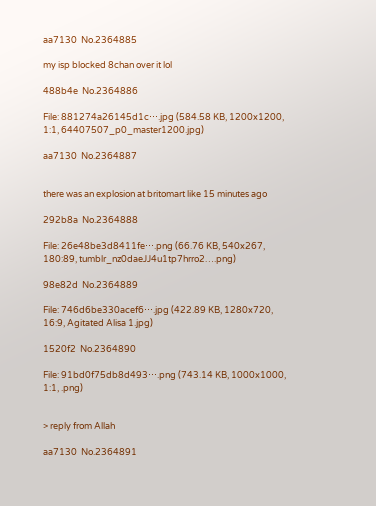aa7130  No.2364885

my isp blocked 8chan over it lol

488b4e  No.2364886

File: 881274a26145d1c⋯.jpg (584.58 KB, 1200x1200, 1:1, 64407507_p0_master1200.jpg)

aa7130  No.2364887


there was an explosion at britomart like 15 minutes ago

292b8a  No.2364888

File: 26e48be3d8411fe⋯.png (66.76 KB, 540x267, 180:89, tumblr_nz0daeJJ4u1tp7hrro2….png)

98e82d  No.2364889

File: 746d6be330acef6⋯.jpg (422.89 KB, 1280x720, 16:9, Agitated Alisa 1.jpg)

1520f2  No.2364890

File: 91bd0f75db8d493⋯.png (743.14 KB, 1000x1000, 1:1, .png)


> reply from Allah

aa7130  No.2364891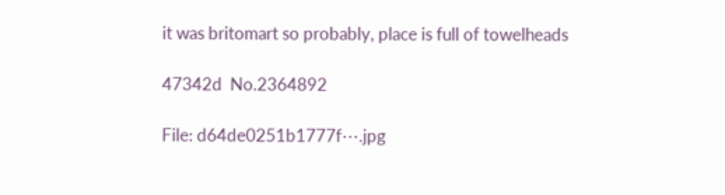it was britomart so probably, place is full of towelheads

47342d  No.2364892

File: d64de0251b1777f⋯.jpg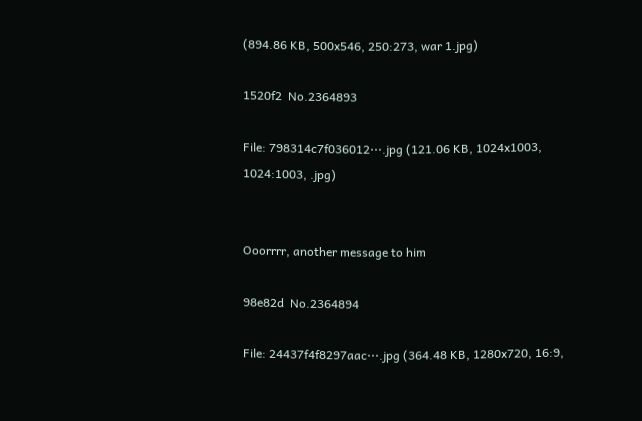(894.86 KB, 500x546, 250:273, war 1.jpg)

1520f2  No.2364893

File: 798314c7f036012⋯.jpg (121.06 KB, 1024x1003, 1024:1003, .jpg)


Ooorrrr, another message to him

98e82d  No.2364894

File: 24437f4f8297aac⋯.jpg (364.48 KB, 1280x720, 16:9,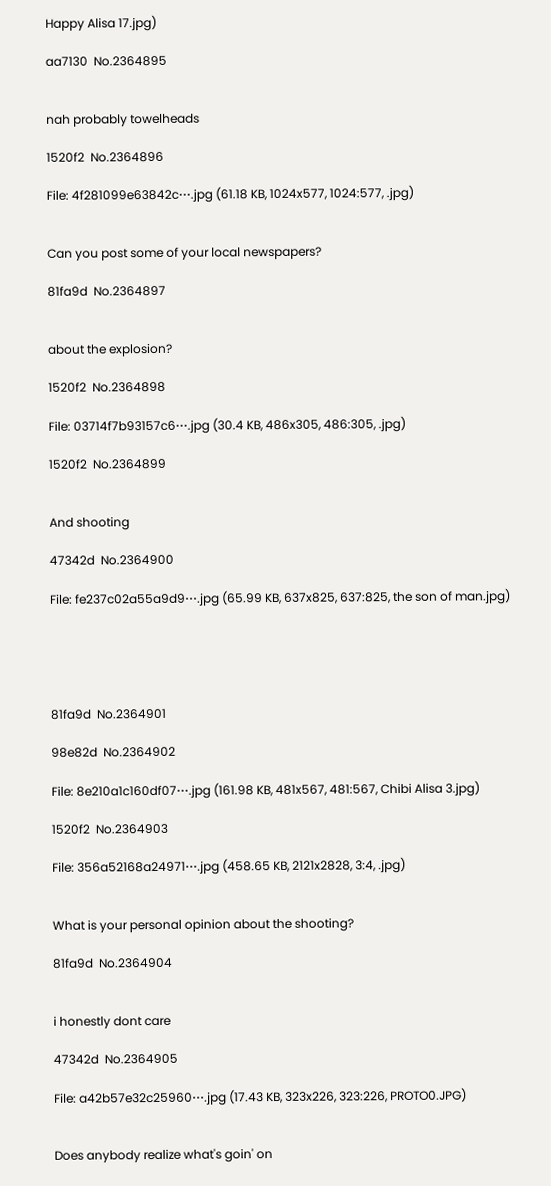Happy Alisa 17.jpg)

aa7130  No.2364895


nah probably towelheads

1520f2  No.2364896

File: 4f281099e63842c⋯.jpg (61.18 KB, 1024x577, 1024:577, .jpg)


Can you post some of your local newspapers?

81fa9d  No.2364897


about the explosion?

1520f2  No.2364898

File: 03714f7b93157c6⋯.jpg (30.4 KB, 486x305, 486:305, .jpg)

1520f2  No.2364899


And shooting

47342d  No.2364900

File: fe237c02a55a9d9⋯.jpg (65.99 KB, 637x825, 637:825, the son of man.jpg)





81fa9d  No.2364901

98e82d  No.2364902

File: 8e210a1c160df07⋯.jpg (161.98 KB, 481x567, 481:567, Chibi Alisa 3.jpg)

1520f2  No.2364903

File: 356a52168a24971⋯.jpg (458.65 KB, 2121x2828, 3:4, .jpg)


What is your personal opinion about the shooting?

81fa9d  No.2364904


i honestly dont care

47342d  No.2364905

File: a42b57e32c25960⋯.jpg (17.43 KB, 323x226, 323:226, PROTO0.JPG)


Does anybody realize what's goin' on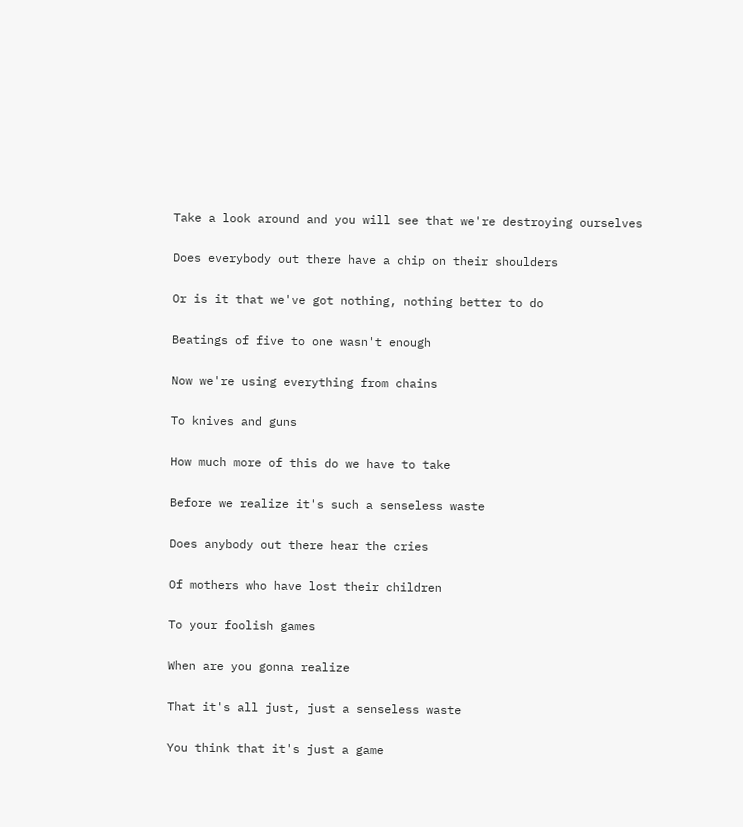Take a look around and you will see that we're destroying ourselves

Does everybody out there have a chip on their shoulders

Or is it that we've got nothing, nothing better to do

Beatings of five to one wasn't enough

Now we're using everything from chains

To knives and guns

How much more of this do we have to take

Before we realize it's such a senseless waste

Does anybody out there hear the cries

Of mothers who have lost their children

To your foolish games

When are you gonna realize

That it's all just, just a senseless waste

You think that it's just a game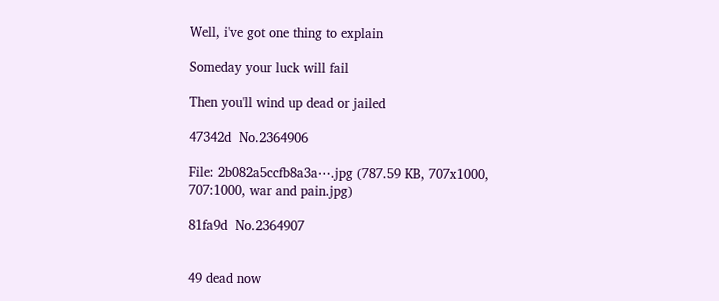Well, i've got one thing to explain

Someday your luck will fail

Then you'll wind up dead or jailed

47342d  No.2364906

File: 2b082a5ccfb8a3a⋯.jpg (787.59 KB, 707x1000, 707:1000, war and pain.jpg)

81fa9d  No.2364907


49 dead now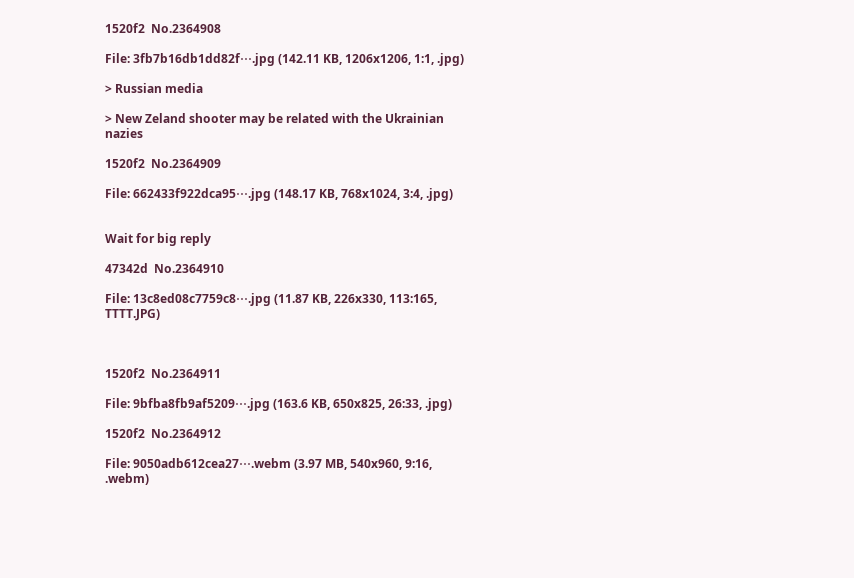1520f2  No.2364908

File: 3fb7b16db1dd82f⋯.jpg (142.11 KB, 1206x1206, 1:1, .jpg)

> Russian media

> New Zeland shooter may be related with the Ukrainian nazies

1520f2  No.2364909

File: 662433f922dca95⋯.jpg (148.17 KB, 768x1024, 3:4, .jpg)


Wait for big reply

47342d  No.2364910

File: 13c8ed08c7759c8⋯.jpg (11.87 KB, 226x330, 113:165, TTTT.JPG)



1520f2  No.2364911

File: 9bfba8fb9af5209⋯.jpg (163.6 KB, 650x825, 26:33, .jpg)

1520f2  No.2364912

File: 9050adb612cea27⋯.webm (3.97 MB, 540x960, 9:16, .webm)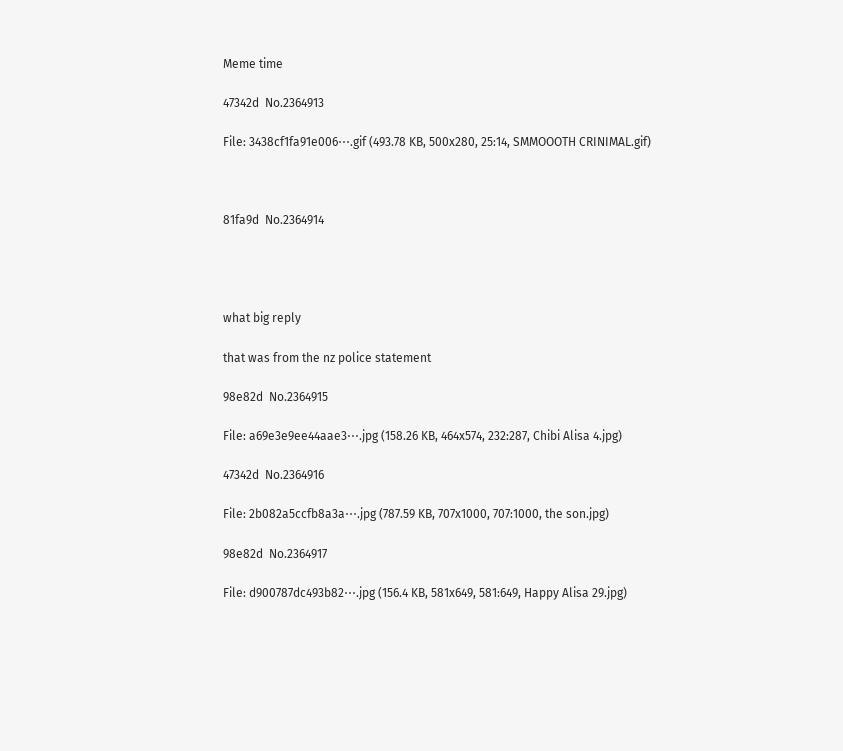Meme time

47342d  No.2364913

File: 3438cf1fa91e006⋯.gif (493.78 KB, 500x280, 25:14, SMMOOOTH CRINIMAL.gif)



81fa9d  No.2364914




what big reply

that was from the nz police statement

98e82d  No.2364915

File: a69e3e9ee44aae3⋯.jpg (158.26 KB, 464x574, 232:287, Chibi Alisa 4.jpg)

47342d  No.2364916

File: 2b082a5ccfb8a3a⋯.jpg (787.59 KB, 707x1000, 707:1000, the son.jpg)

98e82d  No.2364917

File: d900787dc493b82⋯.jpg (156.4 KB, 581x649, 581:649, Happy Alisa 29.jpg)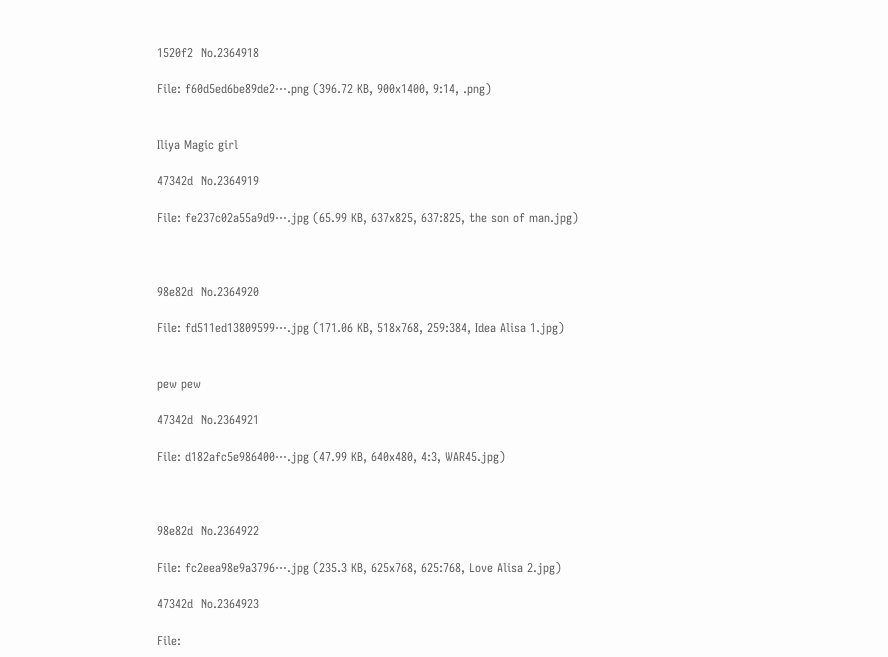1520f2  No.2364918

File: f60d5ed6be89de2⋯.png (396.72 KB, 900x1400, 9:14, .png)


Iliya Magic girl

47342d  No.2364919

File: fe237c02a55a9d9⋯.jpg (65.99 KB, 637x825, 637:825, the son of man.jpg)



98e82d  No.2364920

File: fd511ed13809599⋯.jpg (171.06 KB, 518x768, 259:384, Idea Alisa 1.jpg)


pew pew

47342d  No.2364921

File: d182afc5e986400⋯.jpg (47.99 KB, 640x480, 4:3, WAR45.jpg)



98e82d  No.2364922

File: fc2eea98e9a3796⋯.jpg (235.3 KB, 625x768, 625:768, Love Alisa 2.jpg)

47342d  No.2364923

File: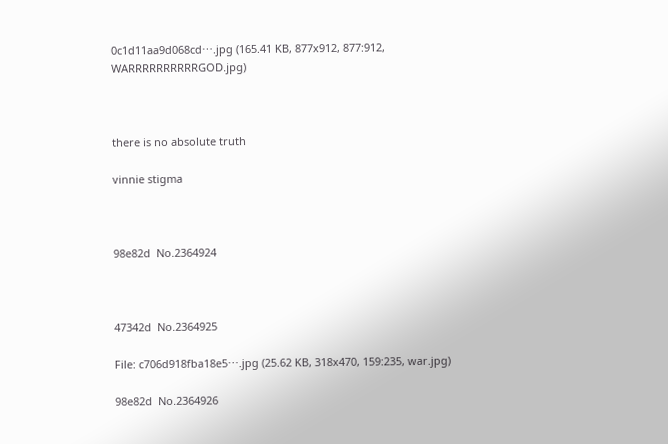0c1d11aa9d068cd⋯.jpg (165.41 KB, 877x912, 877:912, WARRRRRRRRRRGOD.jpg)



there is no absolute truth

vinnie stigma



98e82d  No.2364924



47342d  No.2364925

File: c706d918fba18e5⋯.jpg (25.62 KB, 318x470, 159:235, war.jpg)

98e82d  No.2364926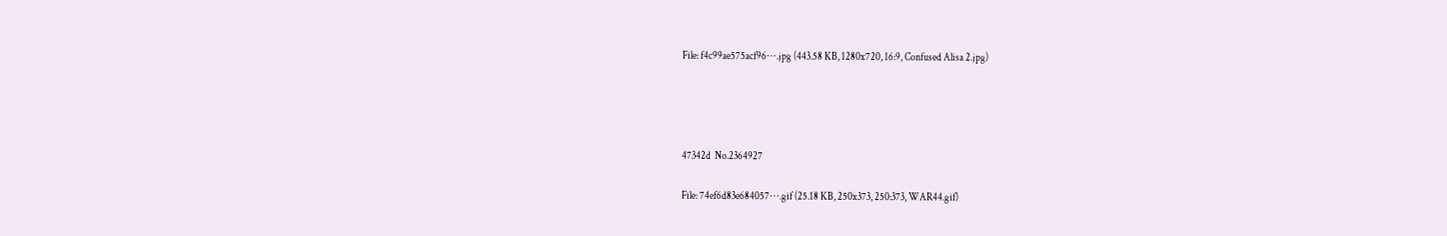File: f4c99ae575acf96⋯.jpg (443.58 KB, 1280x720, 16:9, Confused Alisa 2.jpg)




47342d  No.2364927

File: 74ef6d83e684057⋯.gif (25.18 KB, 250x373, 250:373, WAR44.gif)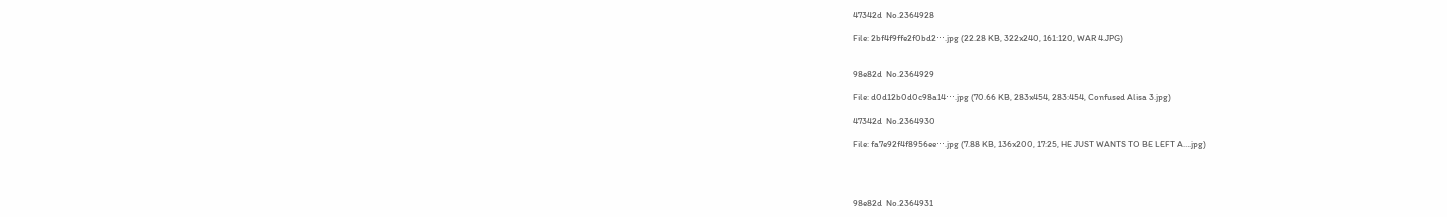47342d  No.2364928

File: 2bf4f9ffe2f0bd2⋯.jpg (22.28 KB, 322x240, 161:120, WAR 4.JPG)


98e82d  No.2364929

File: d0d12b0d0c98a14⋯.jpg (70.66 KB, 283x454, 283:454, Confused Alisa 3.jpg)

47342d  No.2364930

File: fa7e92f4f8956ee⋯.jpg (7.88 KB, 136x200, 17:25, HE JUST WANTS TO BE LEFT A….jpg)




98e82d  No.2364931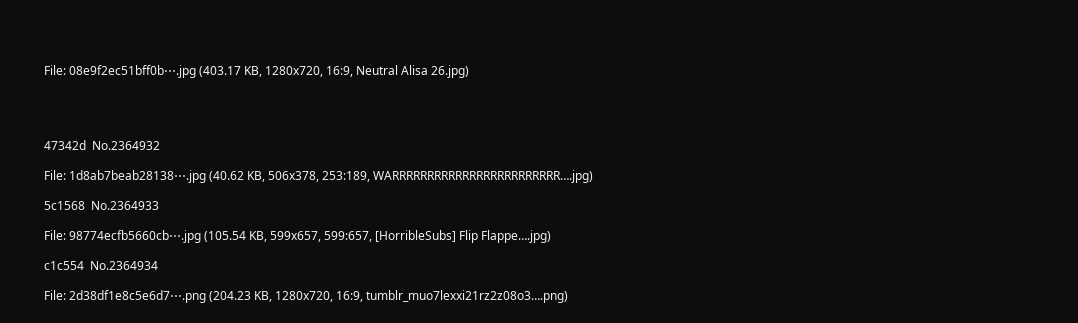File: 08e9f2ec51bff0b⋯.jpg (403.17 KB, 1280x720, 16:9, Neutral Alisa 26.jpg)




47342d  No.2364932

File: 1d8ab7beab28138⋯.jpg (40.62 KB, 506x378, 253:189, WARRRRRRRRRRRRRRRRRRRRRRRR….jpg)

5c1568  No.2364933

File: 98774ecfb5660cb⋯.jpg (105.54 KB, 599x657, 599:657, [HorribleSubs] Flip Flappe….jpg)

c1c554  No.2364934

File: 2d38df1e8c5e6d7⋯.png (204.23 KB, 1280x720, 16:9, tumblr_muo7lexxi21rz2z08o3….png)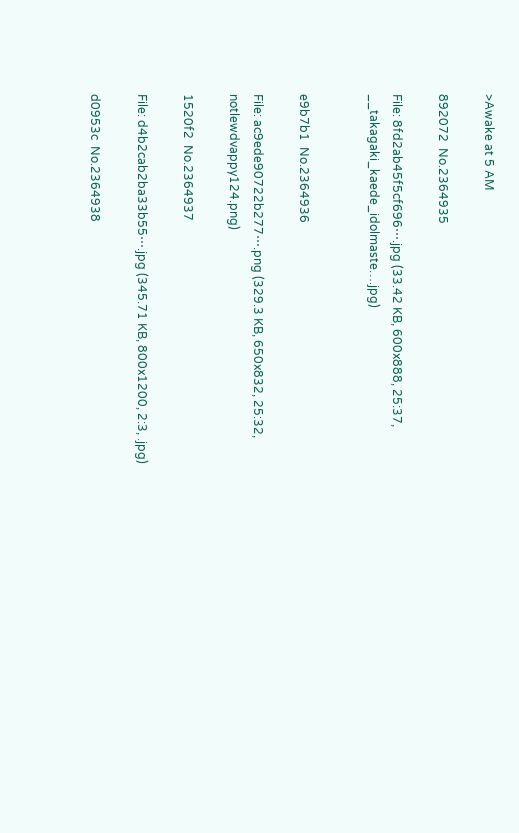>Awake at 5 AM

892072  No.2364935

File: 8fd2ab45f5cf696⋯.jpg (33.42 KB, 600x888, 25:37, __takagaki_kaede_idolmaste….jpg)


e9b7b1  No.2364936

File: ac9ede90722b277⋯.png (329.3 KB, 650x832, 25:32, notlewdvappy124.png)

1520f2  No.2364937

File: d4b2cab2ba33b55⋯.jpg (345.71 KB, 800x1200, 2:3, .jpg)

d0953c  No.2364938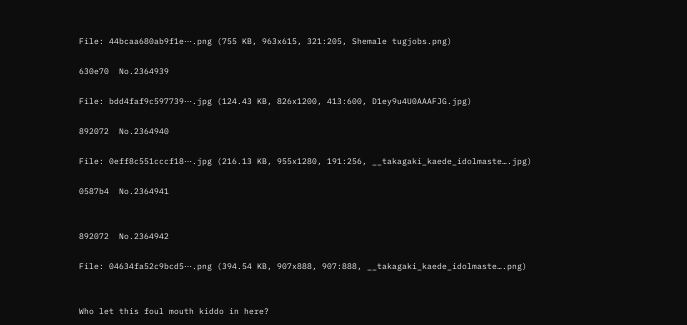File: 44bcaa680ab9f1e⋯.png (755 KB, 963x615, 321:205, Shemale tugjobs.png)

630e70  No.2364939

File: bdd4faf9c597739⋯.jpg (124.43 KB, 826x1200, 413:600, D1ey9u4U0AAAFJG.jpg)

892072  No.2364940

File: 0eff8c551cccf18⋯.jpg (216.13 KB, 955x1280, 191:256, __takagaki_kaede_idolmaste….jpg)

0587b4  No.2364941


892072  No.2364942

File: 04634fa52c9bcd5⋯.png (394.54 KB, 907x888, 907:888, __takagaki_kaede_idolmaste….png)


Who let this foul mouth kiddo in here?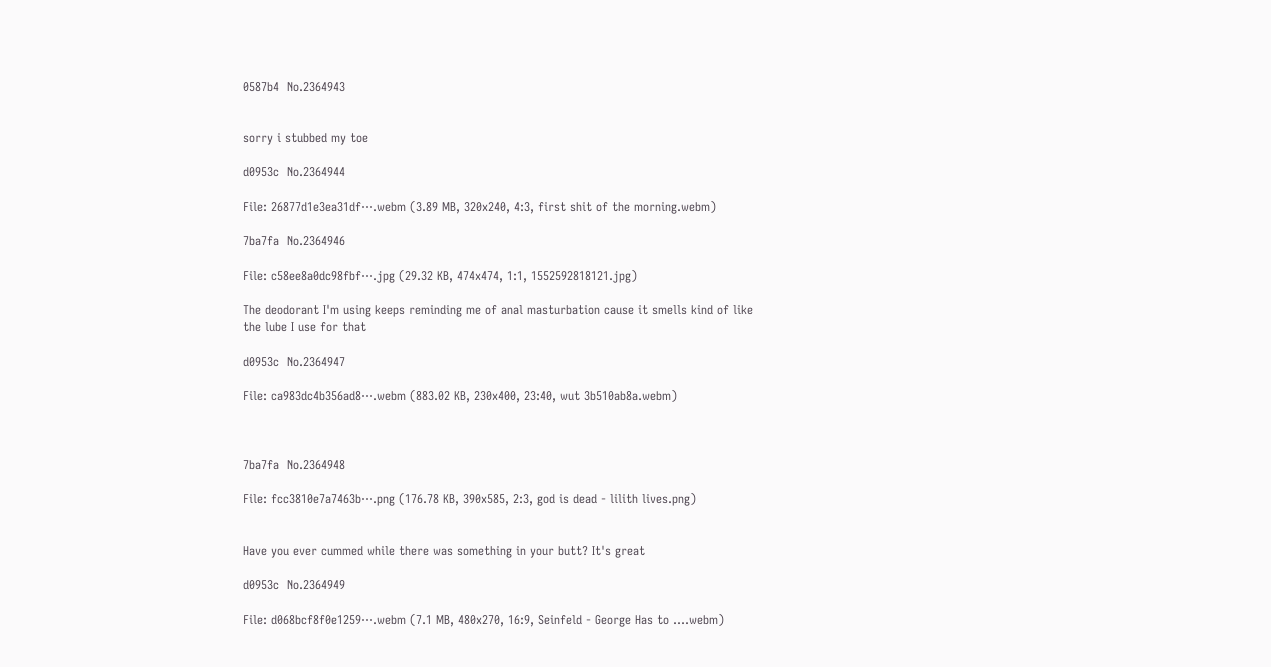0587b4  No.2364943


sorry i stubbed my toe

d0953c  No.2364944

File: 26877d1e3ea31df⋯.webm (3.89 MB, 320x240, 4:3, first shit of the morning.webm)

7ba7fa  No.2364946

File: c58ee8a0dc98fbf⋯.jpg (29.32 KB, 474x474, 1:1, 1552592818121.jpg)

The deodorant I'm using keeps reminding me of anal masturbation cause it smells kind of like the lube I use for that

d0953c  No.2364947

File: ca983dc4b356ad8⋯.webm (883.02 KB, 230x400, 23:40, wut 3b510ab8a.webm)



7ba7fa  No.2364948

File: fcc3810e7a7463b⋯.png (176.78 KB, 390x585, 2:3, god is dead - lilith lives.png)


Have you ever cummed while there was something in your butt? It's great

d0953c  No.2364949

File: d068bcf8f0e1259⋯.webm (7.1 MB, 480x270, 16:9, Seinfeld - George Has to ….webm)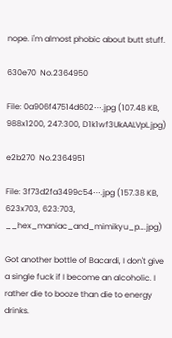nope. i'm almost phobic about butt stuff.

630e70  No.2364950

File: 0a906f47514d602⋯.jpg (107.48 KB, 988x1200, 247:300, D1k1wf3UkAALVpL.jpg)

e2b270  No.2364951

File: 3f73d2fa3499c54⋯.jpg (157.38 KB, 623x703, 623:703, __hex_maniac_and_mimikyu_p….jpg)

Got another bottle of Bacardi, I don't give a single fuck if I become an alcoholic. I rather die to booze than die to energy drinks.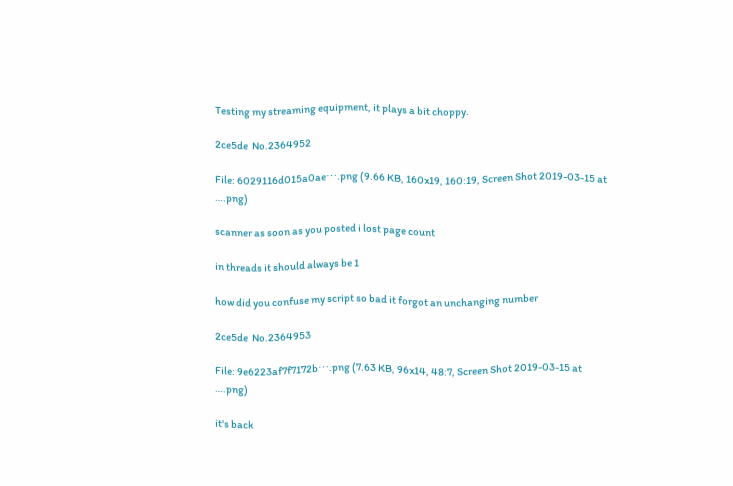Testing my streaming equipment, it plays a bit choppy.

2ce5de  No.2364952

File: 6029116d015a0ae⋯.png (9.66 KB, 160x19, 160:19, Screen Shot 2019-03-15 at ….png)

scanner as soon as you posted i lost page count

in threads it should always be 1

how did you confuse my script so bad it forgot an unchanging number

2ce5de  No.2364953

File: 9e6223af7f7172b⋯.png (7.63 KB, 96x14, 48:7, Screen Shot 2019-03-15 at ….png)

it's back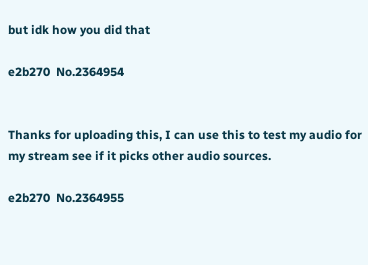but idk how you did that

e2b270  No.2364954


Thanks for uploading this, I can use this to test my audio for my stream see if it picks other audio sources.

e2b270  No.2364955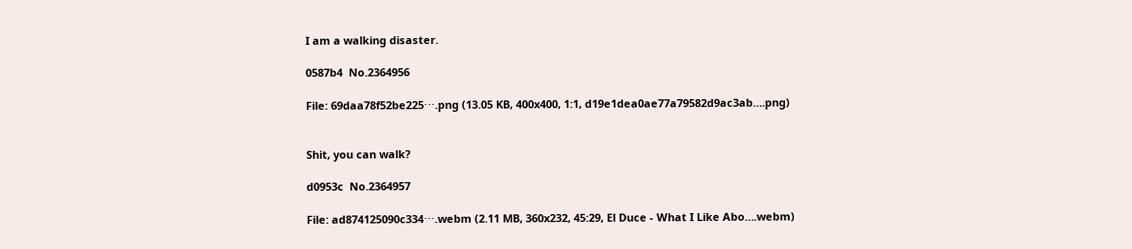I am a walking disaster.

0587b4  No.2364956

File: 69daa78f52be225⋯.png (13.05 KB, 400x400, 1:1, d19e1dea0ae77a79582d9ac3ab….png)


Shit, you can walk?

d0953c  No.2364957

File: ad874125090c334⋯.webm (2.11 MB, 360x232, 45:29, El Duce - What I Like Abo….webm)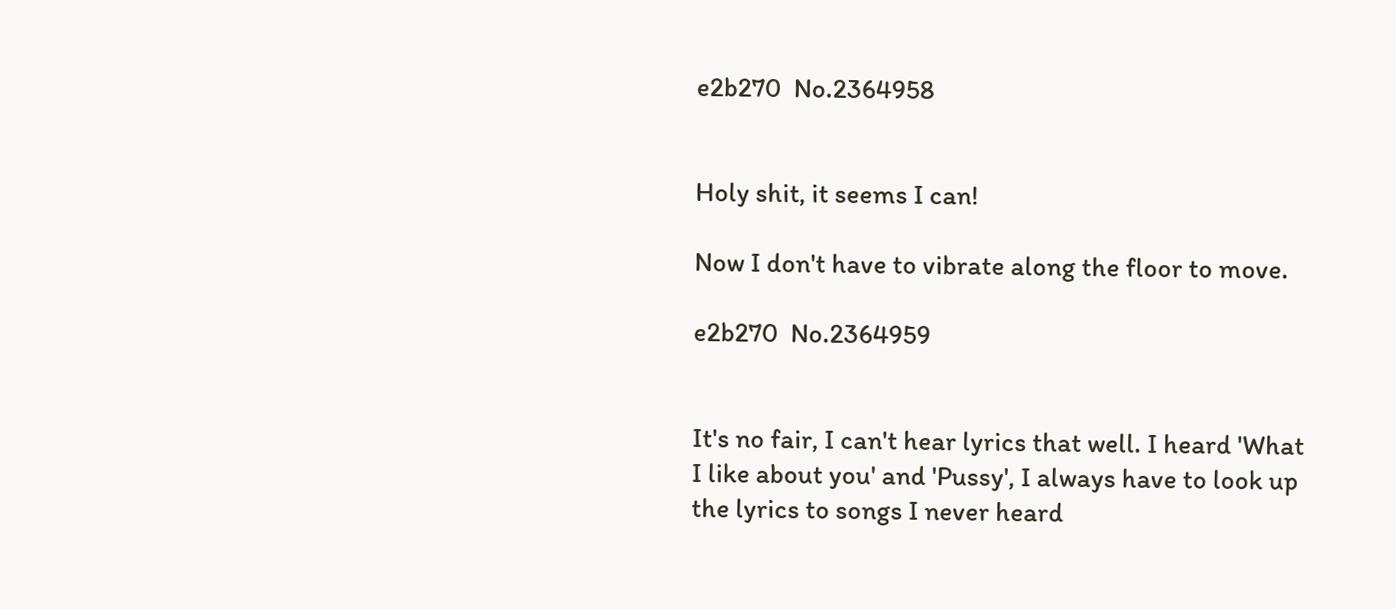e2b270  No.2364958


Holy shit, it seems I can!

Now I don't have to vibrate along the floor to move.

e2b270  No.2364959


It's no fair, I can't hear lyrics that well. I heard 'What I like about you' and 'Pussy', I always have to look up the lyrics to songs I never heard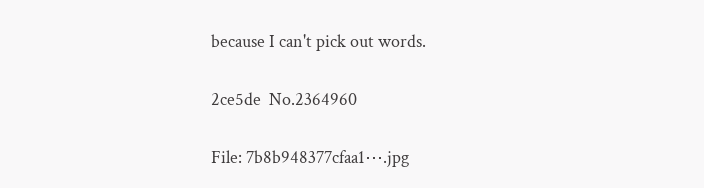because I can't pick out words.

2ce5de  No.2364960

File: 7b8b948377cfaa1⋯.jpg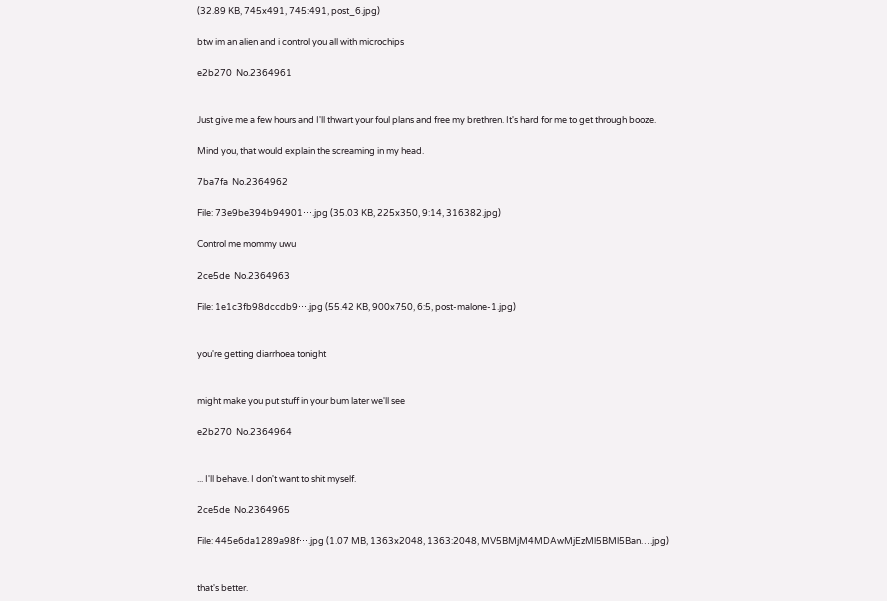(32.89 KB, 745x491, 745:491, post_6.jpg)

btw im an alien and i control you all with microchips

e2b270  No.2364961


Just give me a few hours and I'll thwart your foul plans and free my brethren. It's hard for me to get through booze.

Mind you, that would explain the screaming in my head.

7ba7fa  No.2364962

File: 73e9be394b94901⋯.jpg (35.03 KB, 225x350, 9:14, 316382.jpg)

Control me mommy uwu

2ce5de  No.2364963

File: 1e1c3fb98dccdb9⋯.jpg (55.42 KB, 900x750, 6:5, post-malone-1.jpg)


you're getting diarrhoea tonight


might make you put stuff in your bum later we'll see

e2b270  No.2364964


... I'll behave. I don't want to shit myself.

2ce5de  No.2364965

File: 445e6da1289a98f⋯.jpg (1.07 MB, 1363x2048, 1363:2048, MV5BMjM4MDAwMjEzMl5BMl5Ban….jpg)


that's better.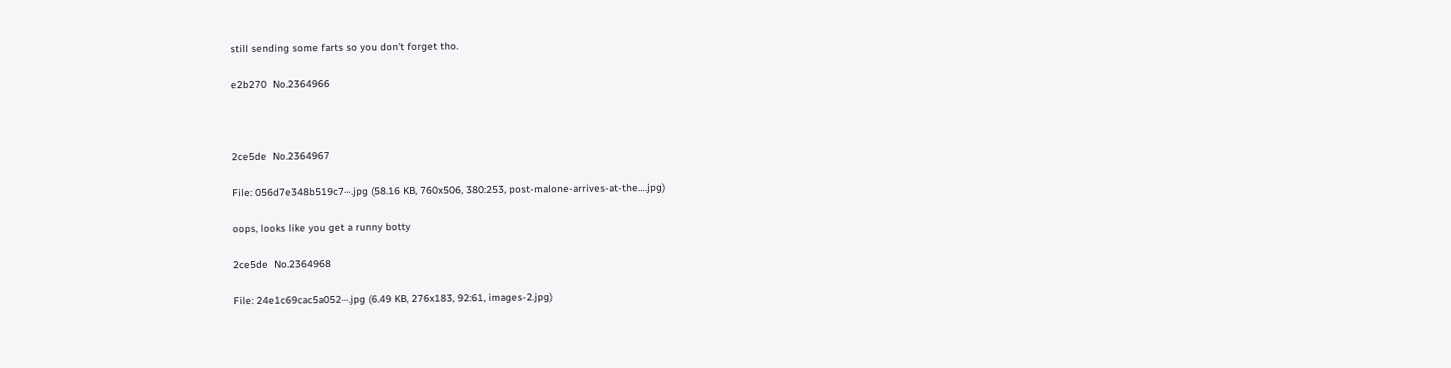still sending some farts so you don't forget tho.

e2b270  No.2364966



2ce5de  No.2364967

File: 056d7e348b519c7⋯.jpg (58.16 KB, 760x506, 380:253, post-malone-arrives-at-the….jpg)

oops, looks like you get a runny botty

2ce5de  No.2364968

File: 24e1c69cac5a052⋯.jpg (6.49 KB, 276x183, 92:61, images-2.jpg)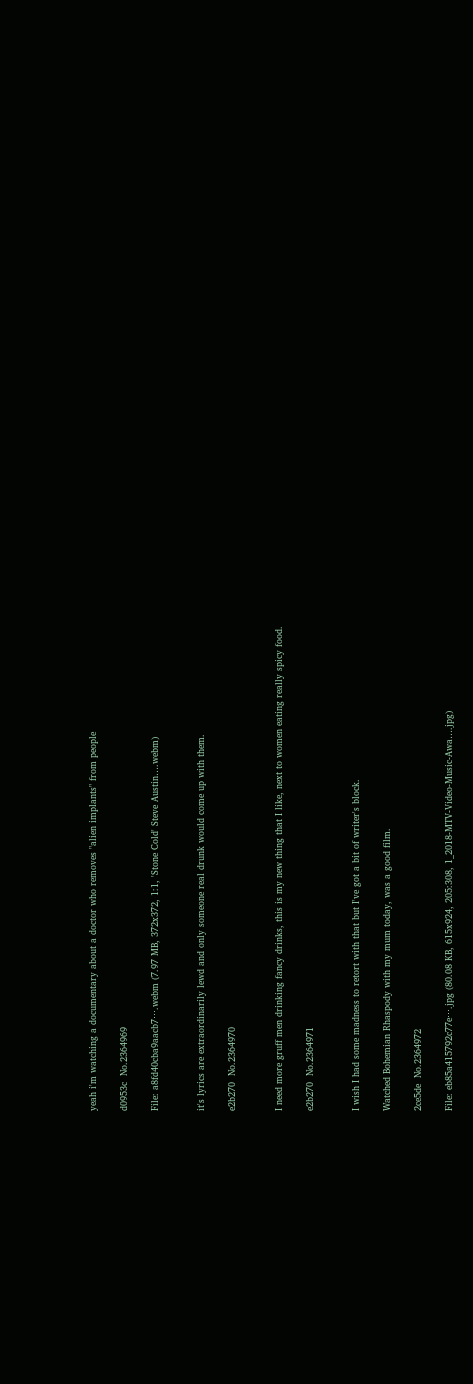yeah i'm watching a documentary about a doctor who removes "alien implants" from people

d0953c  No.2364969

File: a8fd40cba9aacb7⋯.webm (7.97 MB, 372x372, 1:1, 'Stone Cold' Steve Austin….webm)


it's lyrics are extraordinarily lewd and only someone real drunk would come up with them.

e2b270  No.2364970


I need more gruff men drinking fancy drinks, this is my new thing that I like, next to women eating really spicy food.

e2b270  No.2364971


I wish I had some madness to retort with that but I've got a bit of writer's block.

Watched Bohemian Rhaspody with my mum today, was a good film.

2ce5de  No.2364972

File: eb85a415792c77e⋯.jpg (80.08 KB, 615x924, 205:308, 1_2018-MTV-Video-Music-Awa….jpg)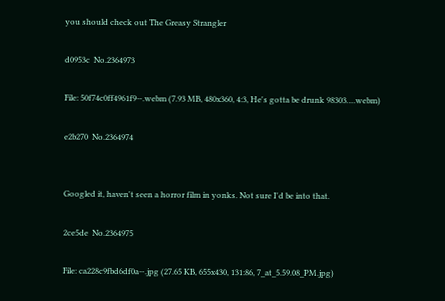you should check out The Greasy Strangler

d0953c  No.2364973

File: 50f74c0ff4961f9⋯.webm (7.93 MB, 480x360, 4:3, He's gotta be drunk 98303….webm)

e2b270  No.2364974


Googled it, haven't seen a horror film in yonks. Not sure I'd be into that.

2ce5de  No.2364975

File: ca228c9fbd6df0a⋯.jpg (27.65 KB, 655x430, 131:86, 7_at_5.59.08_PM.jpg)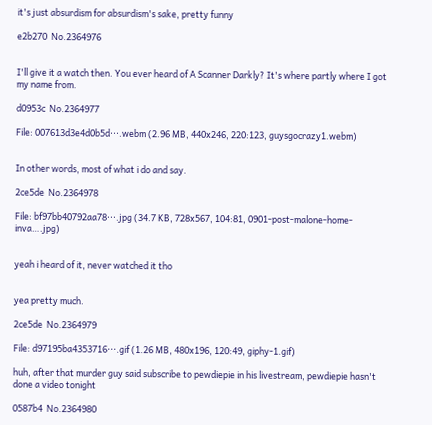it's just absurdism for absurdism's sake, pretty funny

e2b270  No.2364976


I'll give it a watch then. You ever heard of A Scanner Darkly? It's where partly where I got my name from.

d0953c  No.2364977

File: 007613d3e4d0b5d⋯.webm (2.96 MB, 440x246, 220:123, guysgocrazy1.webm)


In other words, most of what i do and say.

2ce5de  No.2364978

File: bf97bb40792aa78⋯.jpg (34.7 KB, 728x567, 104:81, 0901-post-malone-home-inva….jpg)


yeah i heard of it, never watched it tho


yea pretty much.

2ce5de  No.2364979

File: d97195ba4353716⋯.gif (1.26 MB, 480x196, 120:49, giphy-1.gif)

huh, after that murder guy said subscribe to pewdiepie in his livestream, pewdiepie hasn't done a video tonight

0587b4  No.2364980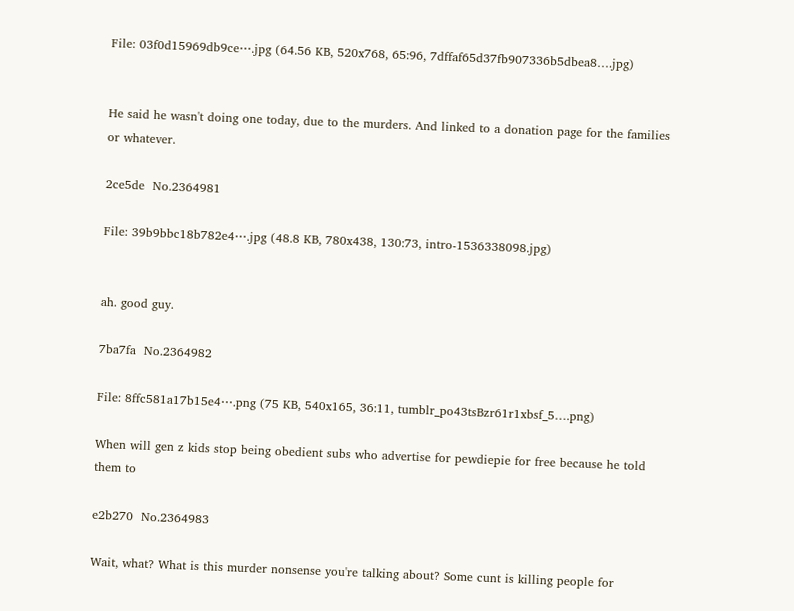File: 03f0d15969db9ce⋯.jpg (64.56 KB, 520x768, 65:96, 7dffaf65d37fb907336b5dbea8….jpg)


He said he wasn't doing one today, due to the murders. And linked to a donation page for the families or whatever.

2ce5de  No.2364981

File: 39b9bbc18b782e4⋯.jpg (48.8 KB, 780x438, 130:73, intro-1536338098.jpg)


ah. good guy.

7ba7fa  No.2364982

File: 8ffc581a17b15e4⋯.png (75 KB, 540x165, 36:11, tumblr_po43tsBzr61r1xbsf_5….png)

When will gen z kids stop being obedient subs who advertise for pewdiepie for free because he told them to

e2b270  No.2364983

Wait, what? What is this murder nonsense you're talking about? Some cunt is killing people for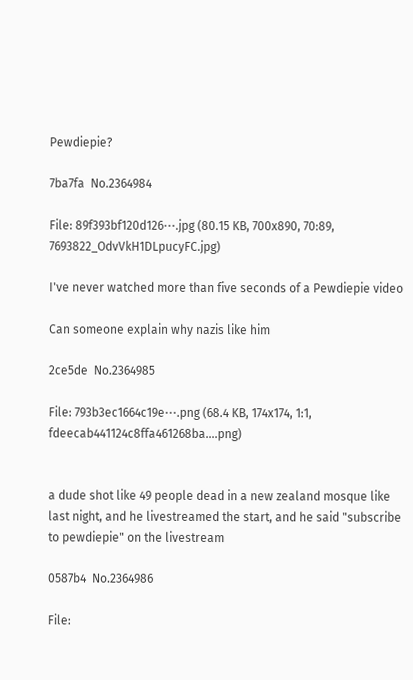Pewdiepie?

7ba7fa  No.2364984

File: 89f393bf120d126⋯.jpg (80.15 KB, 700x890, 70:89, 7693822_OdvVkH1DLpucyFC.jpg)

I've never watched more than five seconds of a Pewdiepie video

Can someone explain why nazis like him

2ce5de  No.2364985

File: 793b3ec1664c19e⋯.png (68.4 KB, 174x174, 1:1, fdeecab441124c8ffa461268ba….png)


a dude shot like 49 people dead in a new zealand mosque like last night, and he livestreamed the start, and he said "subscribe to pewdiepie" on the livestream

0587b4  No.2364986

File: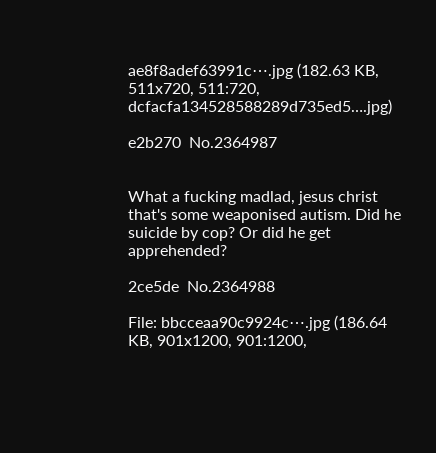ae8f8adef63991c⋯.jpg (182.63 KB, 511x720, 511:720, dcfacfa134528588289d735ed5….jpg)

e2b270  No.2364987


What a fucking madlad, jesus christ that's some weaponised autism. Did he suicide by cop? Or did he get apprehended?

2ce5de  No.2364988

File: bbcceaa90c9924c⋯.jpg (186.64 KB, 901x1200, 901:1200,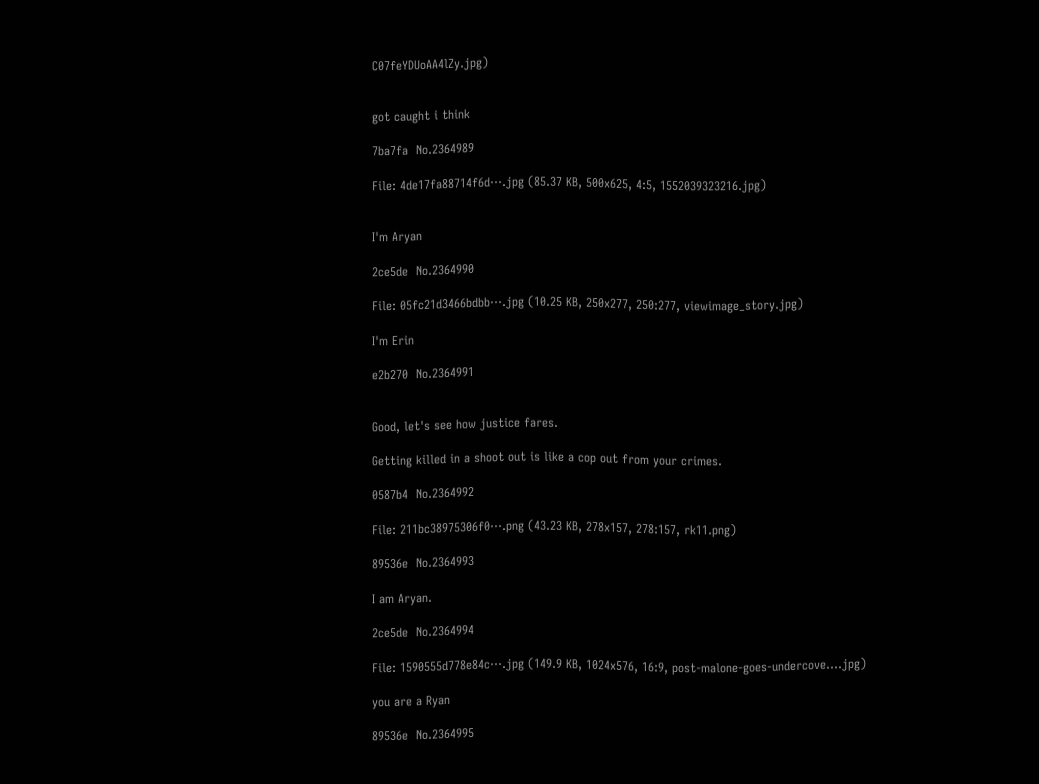C07feYDUoAA4lZy.jpg)


got caught i think

7ba7fa  No.2364989

File: 4de17fa88714f6d⋯.jpg (85.37 KB, 500x625, 4:5, 1552039323216.jpg)


I'm Aryan

2ce5de  No.2364990

File: 05fc21d3466bdbb⋯.jpg (10.25 KB, 250x277, 250:277, viewimage_story.jpg)

I'm Erin

e2b270  No.2364991


Good, let's see how justice fares.

Getting killed in a shoot out is like a cop out from your crimes.

0587b4  No.2364992

File: 211bc38975306f0⋯.png (43.23 KB, 278x157, 278:157, rk11.png)

89536e  No.2364993

I am Aryan.

2ce5de  No.2364994

File: 1590555d778e84c⋯.jpg (149.9 KB, 1024x576, 16:9, post-malone-goes-undercove….jpg)

you are a Ryan

89536e  No.2364995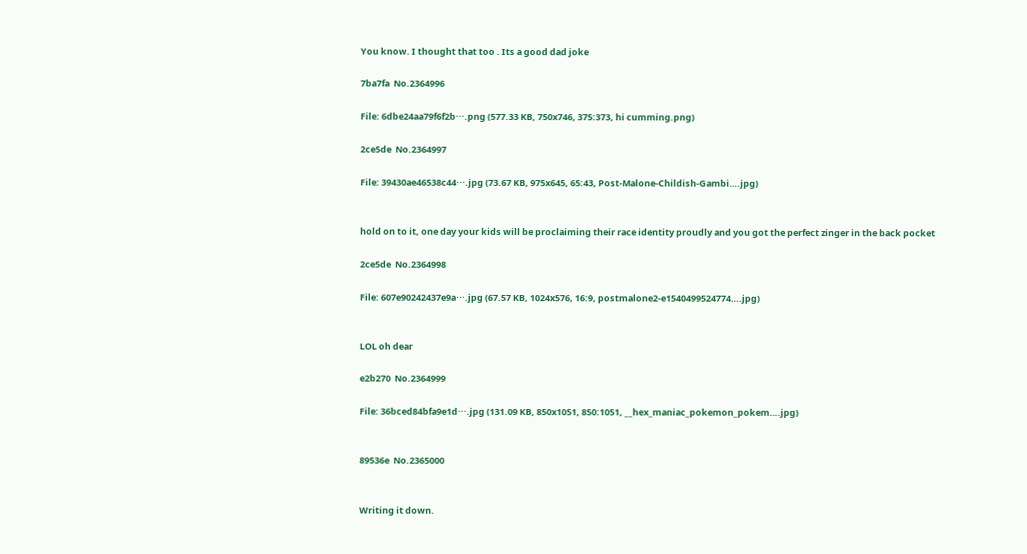You know. I thought that too . Its a good dad joke

7ba7fa  No.2364996

File: 6dbe24aa79f6f2b⋯.png (577.33 KB, 750x746, 375:373, hi cumming.png)

2ce5de  No.2364997

File: 39430ae46538c44⋯.jpg (73.67 KB, 975x645, 65:43, Post-Malone-Childish-Gambi….jpg)


hold on to it, one day your kids will be proclaiming their race identity proudly and you got the perfect zinger in the back pocket

2ce5de  No.2364998

File: 607e90242437e9a⋯.jpg (67.57 KB, 1024x576, 16:9, postmalone2-e1540499524774….jpg)


LOL oh dear

e2b270  No.2364999

File: 36bced84bfa9e1d⋯.jpg (131.09 KB, 850x1051, 850:1051, __hex_maniac_pokemon_pokem….jpg)


89536e  No.2365000


Writing it down.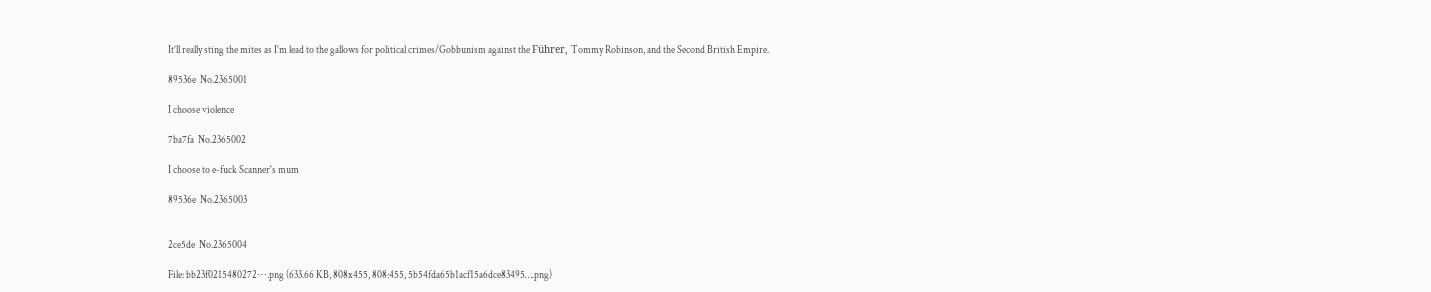It’ll really sting the mites as I’m lead to the gallows for political crimes/Gobbunism against the Führer, Tommy Robinson, and the Second British Empire.

89536e  No.2365001

I choose violence

7ba7fa  No.2365002

I choose to e-fuck Scanner's mum

89536e  No.2365003


2ce5de  No.2365004

File: bb23f0215480272⋯.png (633.66 KB, 808x455, 808:455, 5b54fda65b1acf15a6dce83495….png)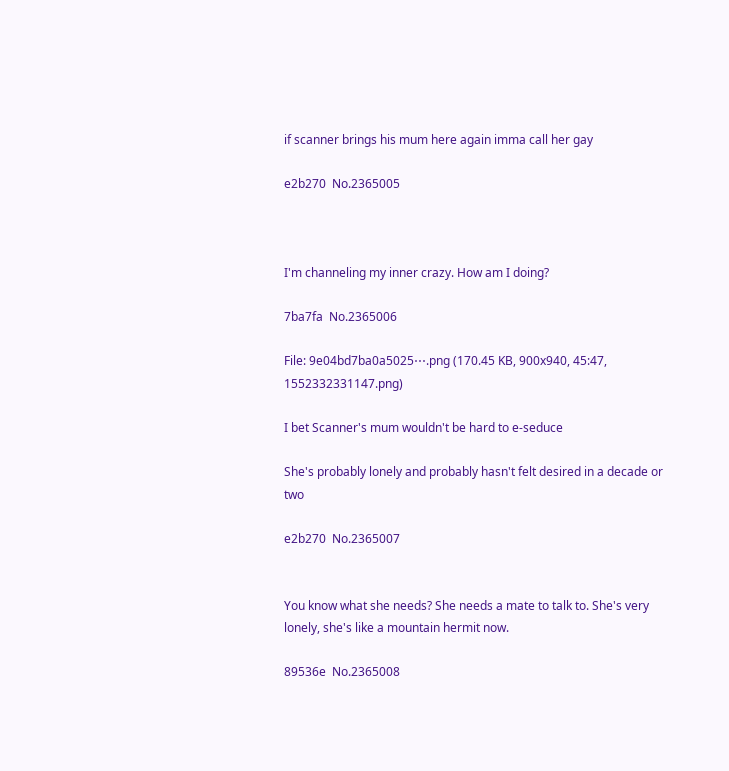if scanner brings his mum here again imma call her gay

e2b270  No.2365005



I'm channeling my inner crazy. How am I doing?

7ba7fa  No.2365006

File: 9e04bd7ba0a5025⋯.png (170.45 KB, 900x940, 45:47, 1552332331147.png)

I bet Scanner's mum wouldn't be hard to e-seduce

She's probably lonely and probably hasn't felt desired in a decade or two

e2b270  No.2365007


You know what she needs? She needs a mate to talk to. She's very lonely, she's like a mountain hermit now.

89536e  No.2365008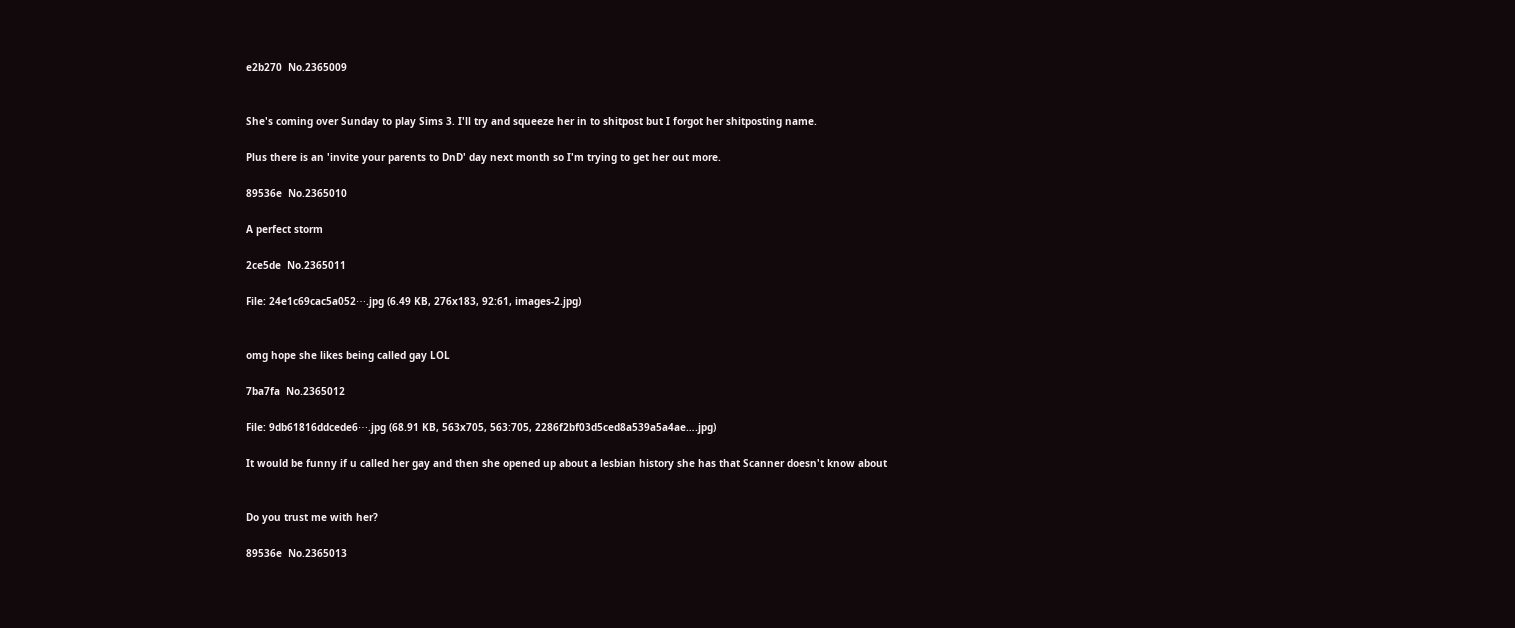e2b270  No.2365009


She's coming over Sunday to play Sims 3. I'll try and squeeze her in to shitpost but I forgot her shitposting name.

Plus there is an 'invite your parents to DnD' day next month so I'm trying to get her out more.

89536e  No.2365010

A perfect storm

2ce5de  No.2365011

File: 24e1c69cac5a052⋯.jpg (6.49 KB, 276x183, 92:61, images-2.jpg)


omg hope she likes being called gay LOL

7ba7fa  No.2365012

File: 9db61816ddcede6⋯.jpg (68.91 KB, 563x705, 563:705, 2286f2bf03d5ced8a539a5a4ae….jpg)

It would be funny if u called her gay and then she opened up about a lesbian history she has that Scanner doesn't know about


Do you trust me with her?

89536e  No.2365013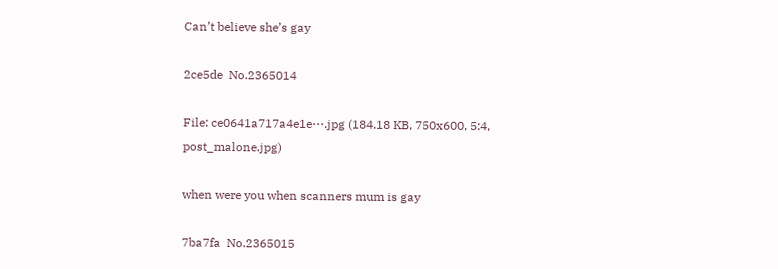Can’t believe she’s gay

2ce5de  No.2365014

File: ce0641a717a4e1e⋯.jpg (184.18 KB, 750x600, 5:4, post_malone.jpg)

when were you when scanners mum is gay

7ba7fa  No.2365015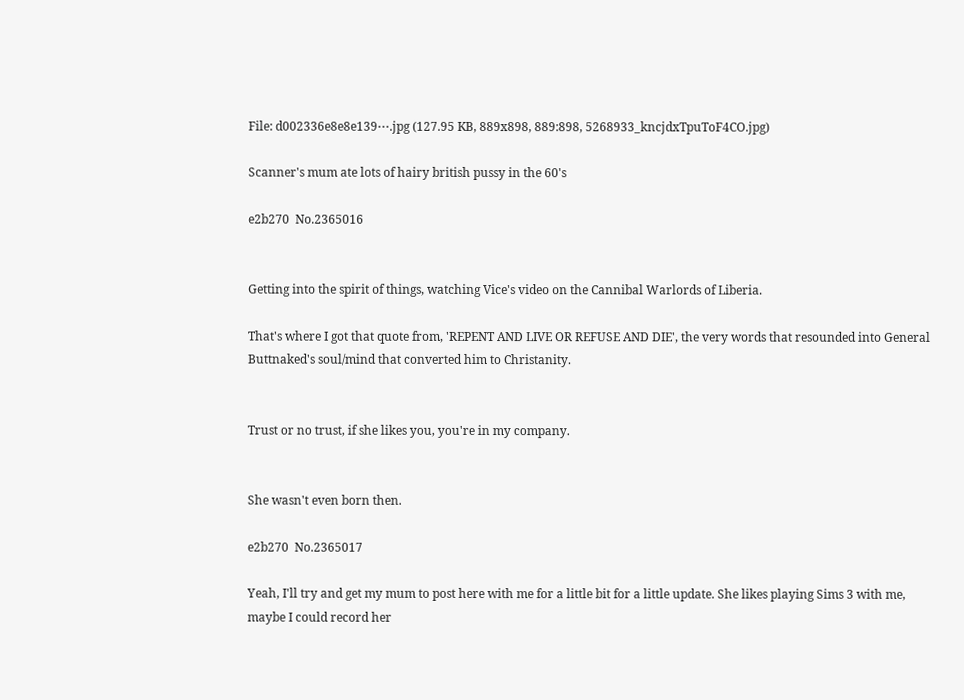File: d002336e8e8e139⋯.jpg (127.95 KB, 889x898, 889:898, 5268933_kncjdxTpuToF4CO.jpg)

Scanner's mum ate lots of hairy british pussy in the 60's

e2b270  No.2365016


Getting into the spirit of things, watching Vice's video on the Cannibal Warlords of Liberia.

That's where I got that quote from, 'REPENT AND LIVE OR REFUSE AND DIE', the very words that resounded into General Buttnaked's soul/mind that converted him to Christanity.


Trust or no trust, if she likes you, you're in my company.


She wasn't even born then.

e2b270  No.2365017

Yeah, I'll try and get my mum to post here with me for a little bit for a little update. She likes playing Sims 3 with me, maybe I could record her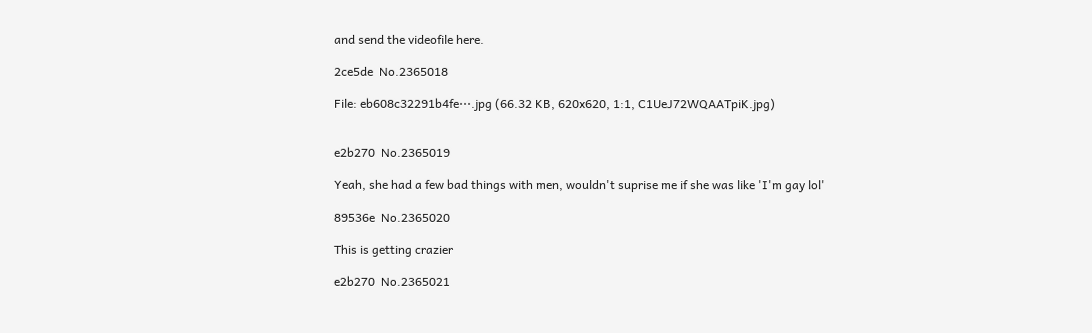and send the videofile here.

2ce5de  No.2365018

File: eb608c32291b4fe⋯.jpg (66.32 KB, 620x620, 1:1, C1UeJ72WQAATpiK.jpg)


e2b270  No.2365019

Yeah, she had a few bad things with men, wouldn't suprise me if she was like 'I'm gay lol'

89536e  No.2365020

This is getting crazier

e2b270  No.2365021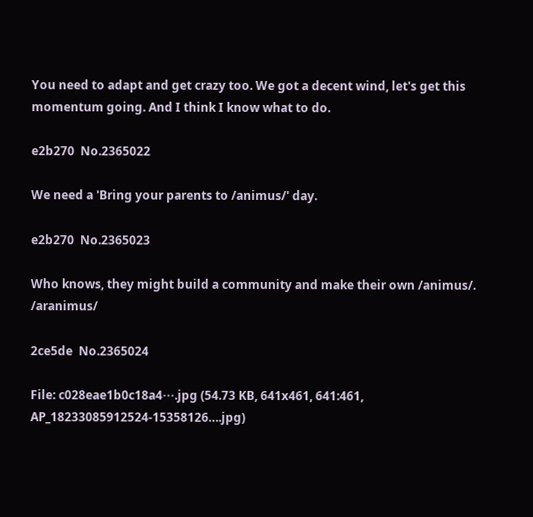You need to adapt and get crazy too. We got a decent wind, let's get this momentum going. And I think I know what to do.

e2b270  No.2365022

We need a 'Bring your parents to /animus/' day.

e2b270  No.2365023

Who knows, they might build a community and make their own /animus/. /aranimus/

2ce5de  No.2365024

File: c028eae1b0c18a4⋯.jpg (54.73 KB, 641x461, 641:461, AP_18233085912524-15358126….jpg)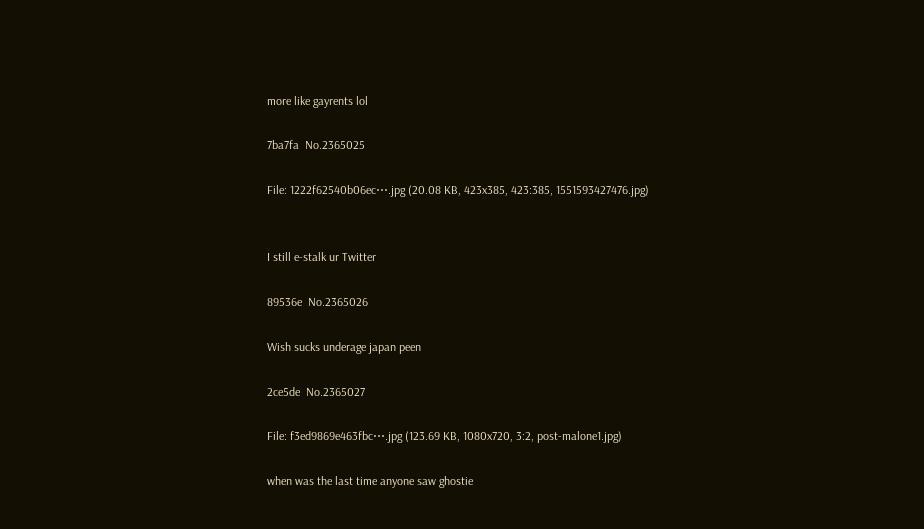more like gayrents lol

7ba7fa  No.2365025

File: 1222f62540b06ec⋯.jpg (20.08 KB, 423x385, 423:385, 1551593427476.jpg)


I still e-stalk ur Twitter

89536e  No.2365026

Wish sucks underage japan peen

2ce5de  No.2365027

File: f3ed9869e463fbc⋯.jpg (123.69 KB, 1080x720, 3:2, post-malone1.jpg)

when was the last time anyone saw ghostie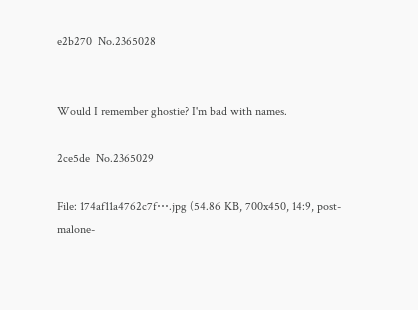e2b270  No.2365028


Would I remember ghostie? I'm bad with names.

2ce5de  No.2365029

File: 174af11a4762c7f⋯.jpg (54.86 KB, 700x450, 14:9, post-malone-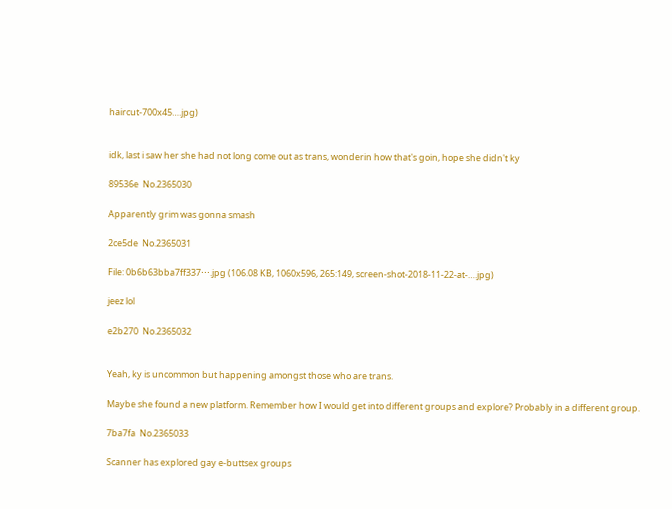haircut-700x45….jpg)


idk, last i saw her she had not long come out as trans, wonderin how that's goin, hope she didn't ky

89536e  No.2365030

Apparently grim was gonna smash

2ce5de  No.2365031

File: 0b6b63bba7ff337⋯.jpg (106.08 KB, 1060x596, 265:149, screen-shot-2018-11-22-at-….jpg)

jeez lol

e2b270  No.2365032


Yeah, ky is uncommon but happening amongst those who are trans.

Maybe she found a new platform. Remember how I would get into different groups and explore? Probably in a different group.

7ba7fa  No.2365033

Scanner has explored gay e-buttsex groups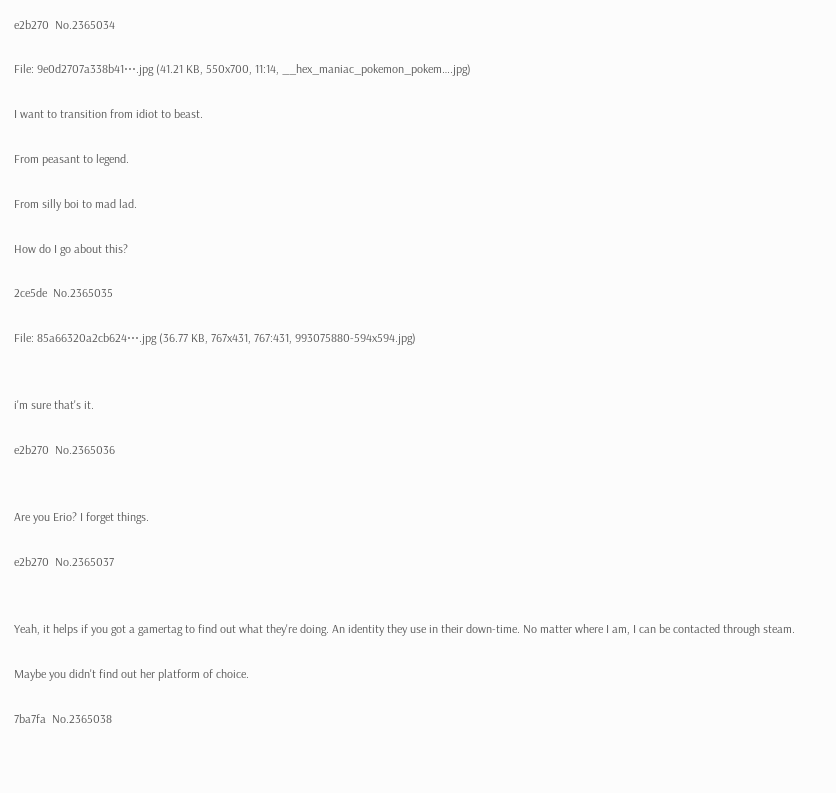e2b270  No.2365034

File: 9e0d2707a338b41⋯.jpg (41.21 KB, 550x700, 11:14, __hex_maniac_pokemon_pokem….jpg)

I want to transition from idiot to beast.

From peasant to legend.

From silly boi to mad lad.

How do I go about this?

2ce5de  No.2365035

File: 85a66320a2cb624⋯.jpg (36.77 KB, 767x431, 767:431, 993075880-594x594.jpg)


i'm sure that's it.

e2b270  No.2365036


Are you Erio? I forget things.

e2b270  No.2365037


Yeah, it helps if you got a gamertag to find out what they're doing. An identity they use in their down-time. No matter where I am, I can be contacted through steam.

Maybe you didn't find out her platform of choice.

7ba7fa  No.2365038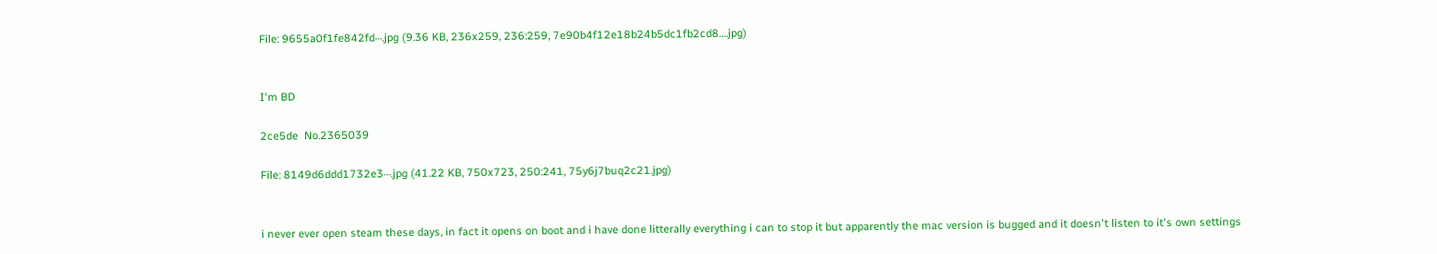File: 9655a0f1fe842fd⋯.jpg (9.36 KB, 236x259, 236:259, 7e90b4f12e18b24b5dc1fb2cd8….jpg)


I'm BD

2ce5de  No.2365039

File: 8149d6ddd1732e3⋯.jpg (41.22 KB, 750x723, 250:241, 75y6j7buq2c21.jpg)


i never ever open steam these days, in fact it opens on boot and i have done litterally everything i can to stop it but apparently the mac version is bugged and it doesn't listen to it's own settings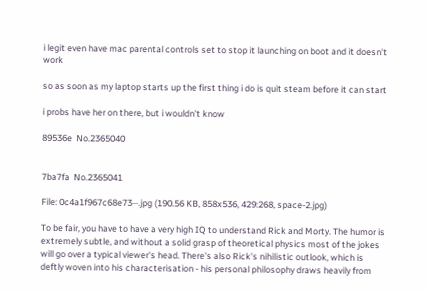i legit even have mac parental controls set to stop it launching on boot and it doesn't work

so as soon as my laptop starts up the first thing i do is quit steam before it can start

i probs have her on there, but i wouldn't know

89536e  No.2365040


7ba7fa  No.2365041

File: 0c4a1f967c68e73⋯.jpg (190.56 KB, 858x536, 429:268, space-2.jpg)

To be fair, you have to have a very high IQ to understand Rick and Morty. The humor is extremely subtle, and without a solid grasp of theoretical physics most of the jokes will go over a typical viewer's head. There's also Rick's nihilistic outlook, which is deftly woven into his characterisation - his personal philosophy draws heavily from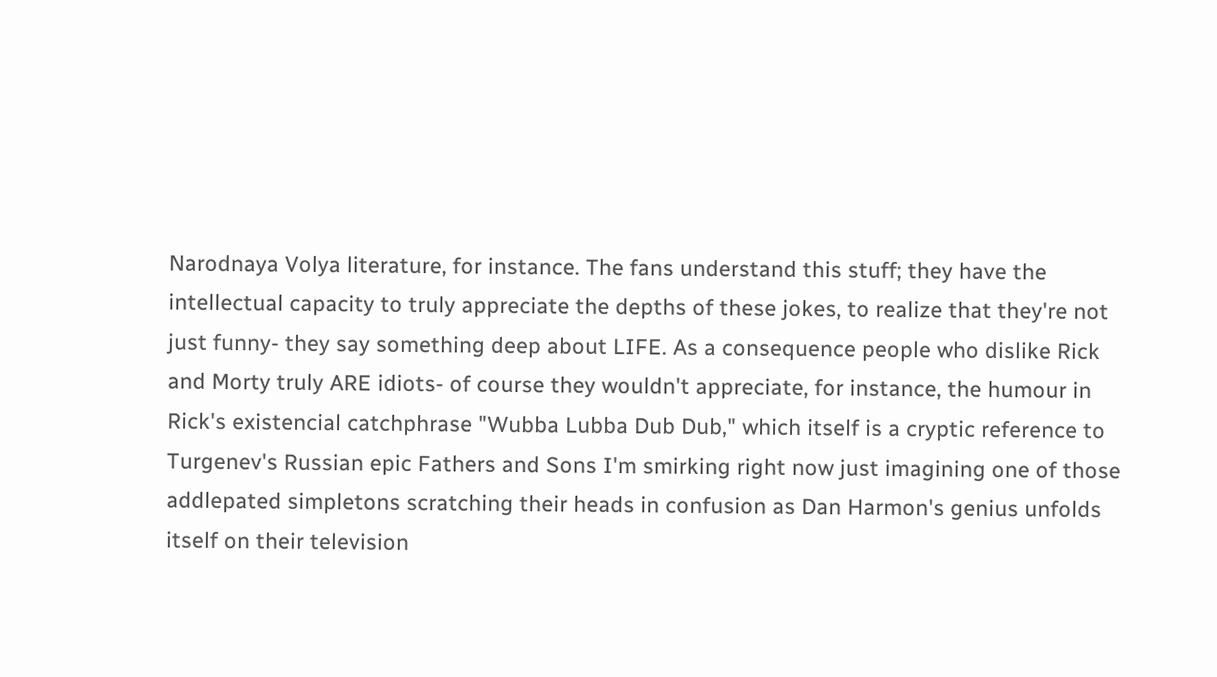Narodnaya Volya literature, for instance. The fans understand this stuff; they have the intellectual capacity to truly appreciate the depths of these jokes, to realize that they're not just funny- they say something deep about LIFE. As a consequence people who dislike Rick and Morty truly ARE idiots- of course they wouldn't appreciate, for instance, the humour in Rick's existencial catchphrase "Wubba Lubba Dub Dub," which itself is a cryptic reference to Turgenev's Russian epic Fathers and Sons I'm smirking right now just imagining one of those addlepated simpletons scratching their heads in confusion as Dan Harmon's genius unfolds itself on their television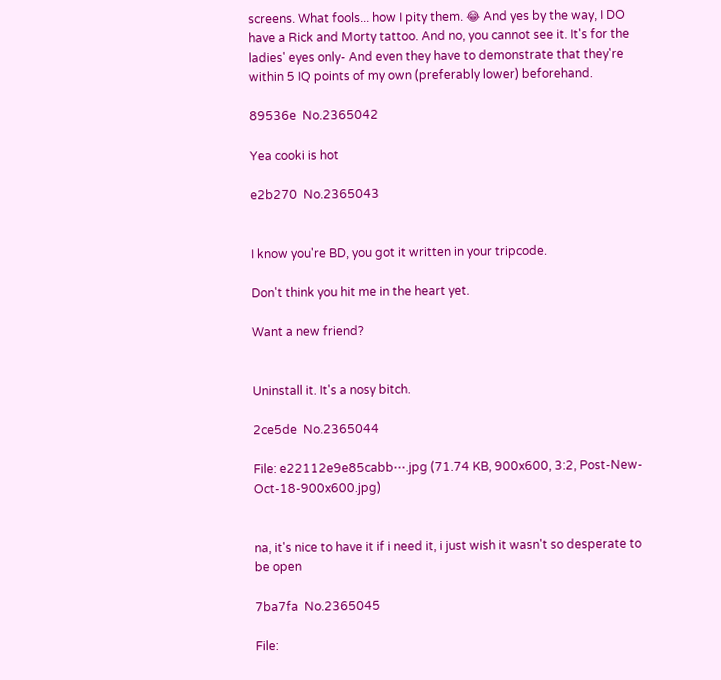screens. What fools... how I pity them. 😂 And yes by the way, I DO have a Rick and Morty tattoo. And no, you cannot see it. It's for the ladies' eyes only- And even they have to demonstrate that they're within 5 IQ points of my own (preferably lower) beforehand.

89536e  No.2365042

Yea cooki is hot

e2b270  No.2365043


I know you're BD, you got it written in your tripcode.

Don't think you hit me in the heart yet.

Want a new friend?


Uninstall it. It's a nosy bitch.

2ce5de  No.2365044

File: e22112e9e85cabb⋯.jpg (71.74 KB, 900x600, 3:2, Post-New-Oct-18-900x600.jpg)


na, it's nice to have it if i need it, i just wish it wasn't so desperate to be open

7ba7fa  No.2365045

File: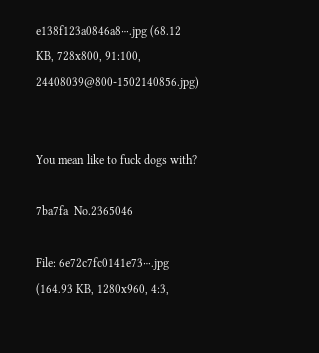e138f123a0846a8⋯.jpg (68.12 KB, 728x800, 91:100, 24408039@800-1502140856.jpg)


You mean like to fuck dogs with?

7ba7fa  No.2365046

File: 6e72c7fc0141e73⋯.jpg (164.93 KB, 1280x960, 4:3,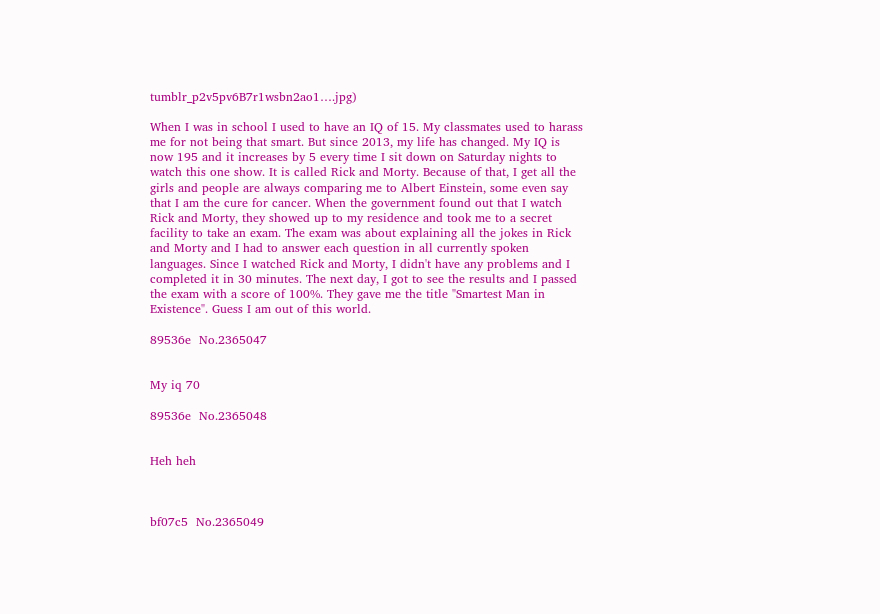tumblr_p2v5pv6B7r1wsbn2ao1….jpg)

When I was in school I used to have an IQ of 15. My classmates used to harass me for not being that smart. But since 2013, my life has changed. My IQ is now 195 and it increases by 5 every time I sit down on Saturday nights to watch this one show. It is called Rick and Morty. Because of that, I get all the girls and people are always comparing me to Albert Einstein, some even say that I am the cure for cancer. When the government found out that I watch Rick and Morty, they showed up to my residence and took me to a secret facility to take an exam. The exam was about explaining all the jokes in Rick and Morty and I had to answer each question in all currently spoken languages. Since I watched Rick and Morty, I didn't have any problems and I completed it in 30 minutes. The next day, I got to see the results and I passed the exam with a score of 100%. They gave me the title "Smartest Man in Existence". Guess I am out of this world.

89536e  No.2365047


My iq 70

89536e  No.2365048


Heh heh



bf07c5  No.2365049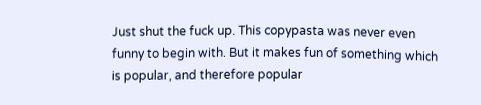Just shut the fuck up. This copypasta was never even funny to begin with. But it makes fun of something which is popular, and therefore popular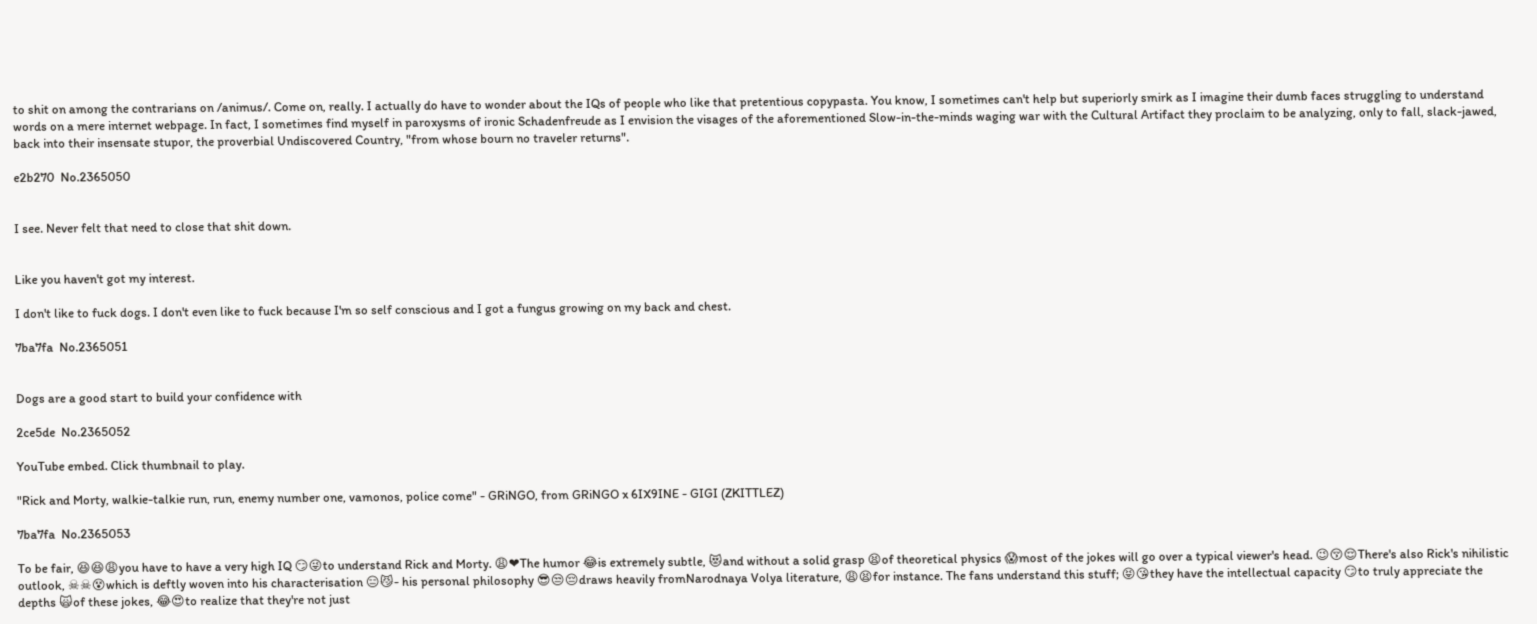to shit on among the contrarians on /animus/. Come on, really. I actually do have to wonder about the IQs of people who like that pretentious copypasta. You know, I sometimes can't help but superiorly smirk as I imagine their dumb faces struggling to understand words on a mere internet webpage. In fact, I sometimes find myself in paroxysms of ironic Schadenfreude as I envision the visages of the aforementioned Slow-in-the-minds waging war with the Cultural Artifact they proclaim to be analyzing, only to fall, slack-jawed, back into their insensate stupor, the proverbial Undiscovered Country, "from whose bourn no traveler returns".

e2b270  No.2365050


I see. Never felt that need to close that shit down.


Like you haven't got my interest.

I don't like to fuck dogs. I don't even like to fuck because I'm so self conscious and I got a fungus growing on my back and chest.

7ba7fa  No.2365051


Dogs are a good start to build your confidence with

2ce5de  No.2365052

YouTube embed. Click thumbnail to play.

"Rick and Morty, walkie-talkie run, run, enemy number one, vamonos, police come" - GRiNGO, from GRiNGO x 6IX9INE - GIGI (ZKITTLEZ)

7ba7fa  No.2365053

To be fair, 😆😆😩you have to have a very high IQ 😏😜to understand Rick and Morty. 😩❤The humor 😂is extremely subtle, 😻and without a solid grasp 😫of theoretical physics 😱most of the jokes will go over a typical viewer's head. 😉😚😌There's also Rick's nihilistic outlook, ☠☠😵which is deftly woven into his characterisation 😑😼- his personal philosophy 😎😒😔draws heavily fromNarodnaya Volya literature, 😩😫for instance. The fans understand this stuff; 😝😘they have the intellectual capacity 😏to truly appreciate the depths 🙀of these jokes, 😂😍to realize that they're not just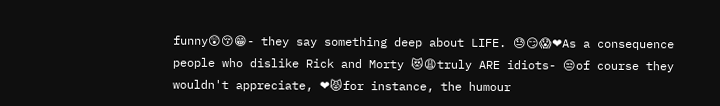funny😲😚😁- they say something deep about LIFE. 😓😏😱❤As a consequence people who dislike Rick and Morty 😻😩truly ARE idiots- 😒of course they wouldn't appreciate, ❤😾for instance, the humour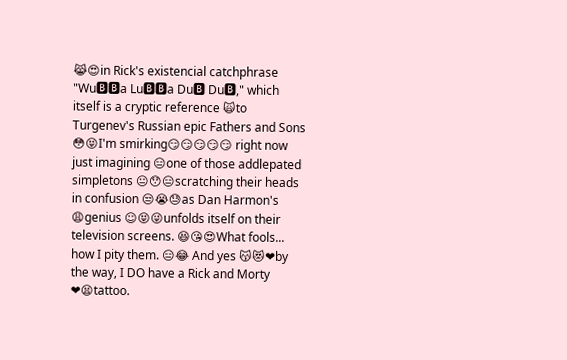😹😍in Rick's existencial catchphrase "Wu🅱🅱a Lu🅱🅱a Du🅱 Du🅱," which itself is a cryptic reference 🙀to Turgenev's Russian epic Fathers and Sons 😳😝I'm smirking😏😏😏😏😏 right now just imagining 😑one of those addlepated simpletons 😐😯😑scratching their heads in confusion 😒😭😓as Dan Harmon's 😩genius ☺😝😜unfolds itself on their television screens. 😆😘😍What fools... how I pity them. 😑😂 And yes 😽😻❤by the way, I DO have a Rick and Morty ❤😫tattoo.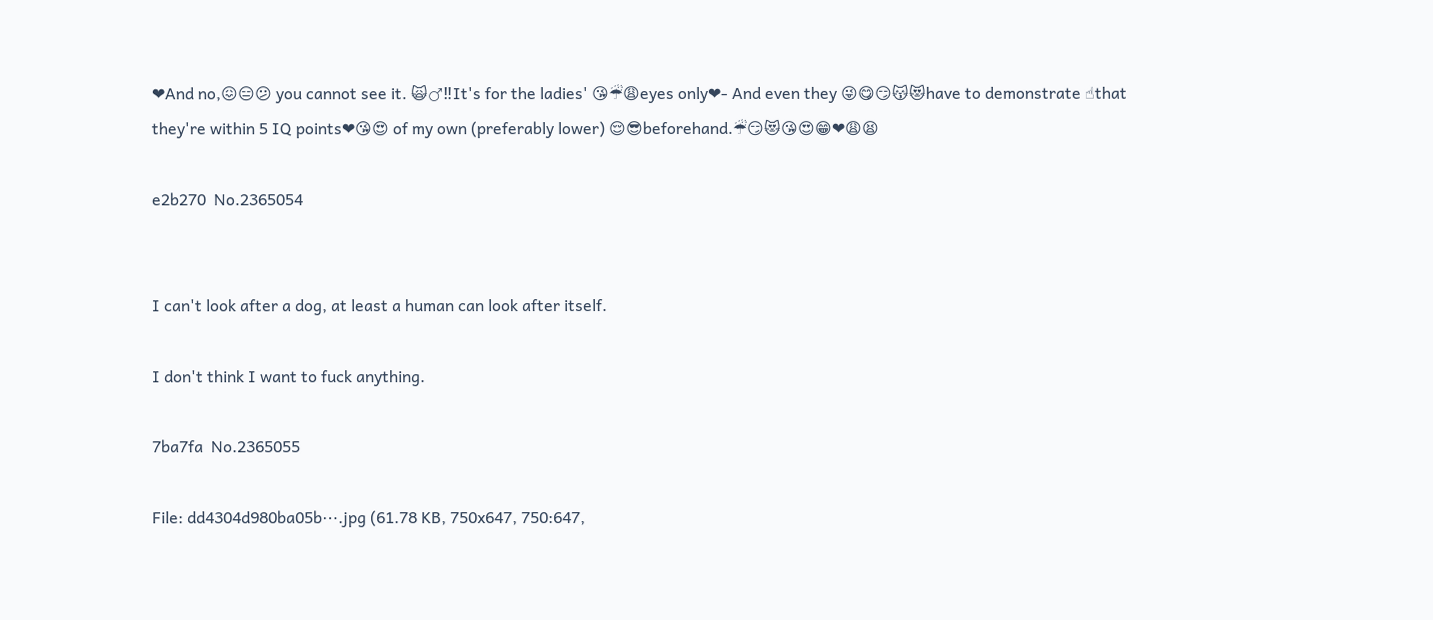❤And no,😖😑😕 you cannot see it. 🙀♂‼It's for the ladies' 😘☔😩eyes only❤- And even they 😜😋😏😽😻have to demonstrate ☝that they're within 5 IQ points❤😘😍 of my own (preferably lower) 😌😎beforehand.☔😏😻😘😍😁❤😩😫

e2b270  No.2365054


I can't look after a dog, at least a human can look after itself.

I don't think I want to fuck anything.

7ba7fa  No.2365055

File: dd4304d980ba05b⋯.jpg (61.78 KB, 750x647, 750:647,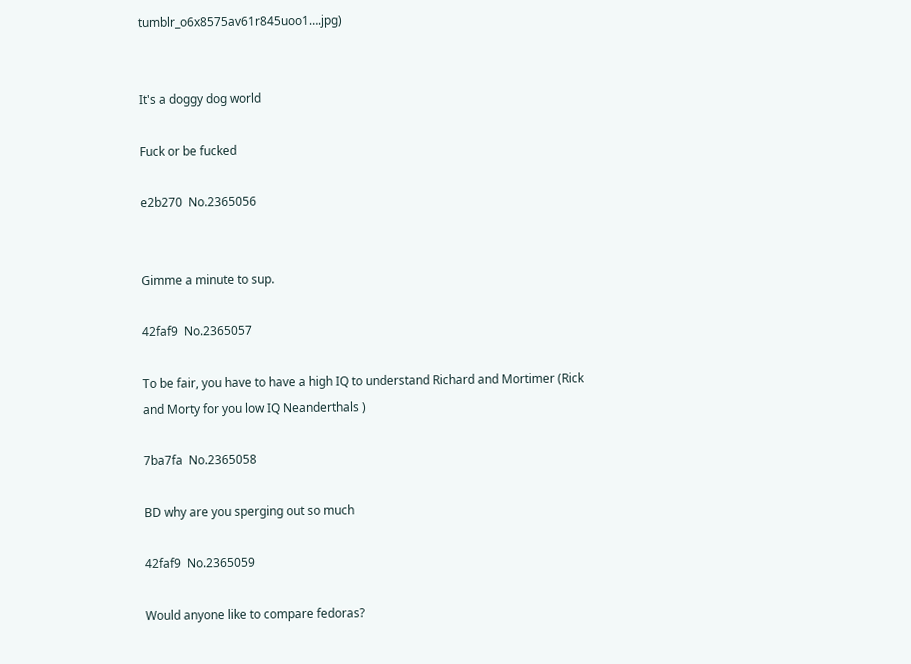tumblr_o6x8575av61r845uoo1….jpg)


It's a doggy dog world

Fuck or be fucked

e2b270  No.2365056


Gimme a minute to sup.

42faf9  No.2365057

To be fair, you have to have a high IQ to understand Richard and Mortimer (Rick and Morty for you low IQ Neanderthals )

7ba7fa  No.2365058

BD why are you sperging out so much

42faf9  No.2365059

Would anyone like to compare fedoras?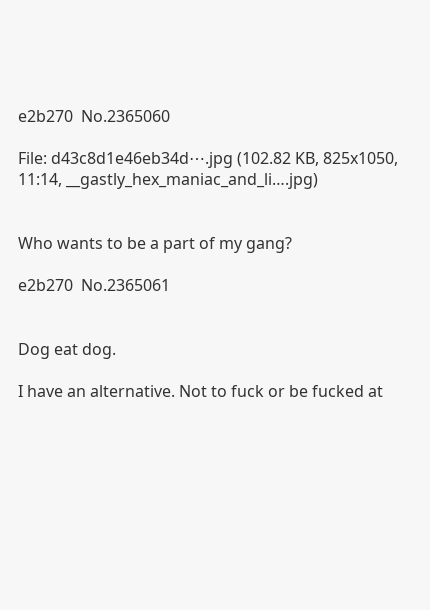e2b270  No.2365060

File: d43c8d1e46eb34d⋯.jpg (102.82 KB, 825x1050, 11:14, __gastly_hex_maniac_and_li….jpg)


Who wants to be a part of my gang?

e2b270  No.2365061


Dog eat dog.

I have an alternative. Not to fuck or be fucked at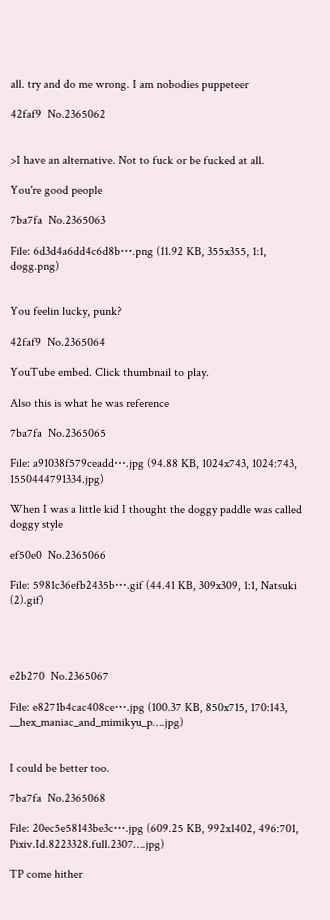all. try and do me wrong. I am nobodies puppeteer

42faf9  No.2365062


>I have an alternative. Not to fuck or be fucked at all.

You're good people

7ba7fa  No.2365063

File: 6d3d4a6dd4c6d8b⋯.png (11.92 KB, 355x355, 1:1, dogg.png)


You feelin lucky, punk?

42faf9  No.2365064

YouTube embed. Click thumbnail to play.

Also this is what he was reference

7ba7fa  No.2365065

File: a91038f579ceadd⋯.jpg (94.88 KB, 1024x743, 1024:743, 1550444791334.jpg)

When I was a little kid I thought the doggy paddle was called doggy style

ef50e0  No.2365066

File: 5981c36efb2435b⋯.gif (44.41 KB, 309x309, 1:1, Natsuki (2).gif)




e2b270  No.2365067

File: e8271b4cac408ce⋯.jpg (100.37 KB, 850x715, 170:143, __hex_maniac_and_mimikyu_p….jpg)


I could be better too.

7ba7fa  No.2365068

File: 20ec5e58143be3c⋯.jpg (609.25 KB, 992x1402, 496:701, Pixiv.Id.8223328.full.2307….jpg)

TP come hither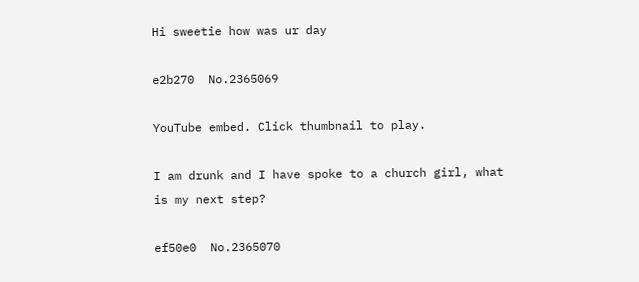Hi sweetie how was ur day

e2b270  No.2365069

YouTube embed. Click thumbnail to play.

I am drunk and I have spoke to a church girl, what is my next step?

ef50e0  No.2365070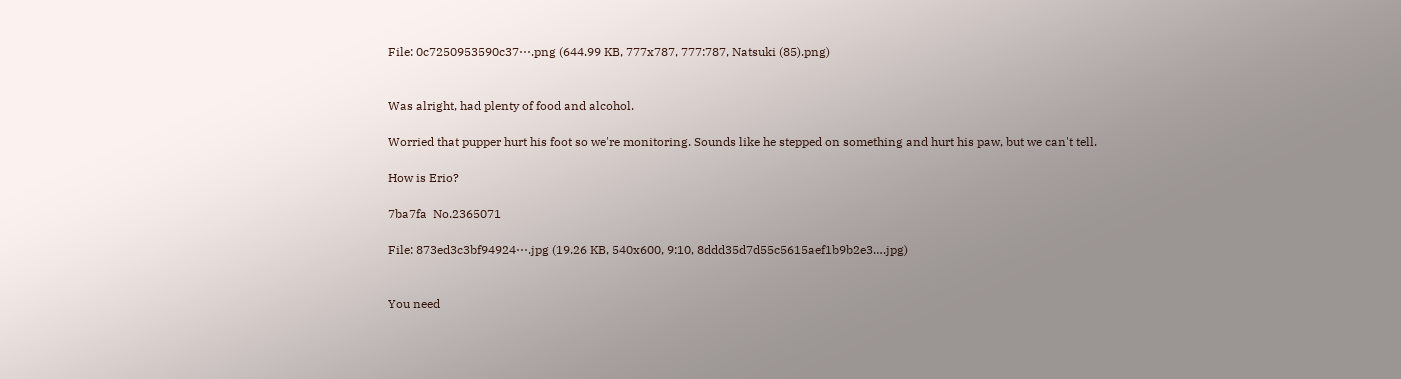File: 0c7250953590c37⋯.png (644.99 KB, 777x787, 777:787, Natsuki (85).png)


Was alright, had plenty of food and alcohol.

Worried that pupper hurt his foot so we're monitoring. Sounds like he stepped on something and hurt his paw, but we can't tell.

How is Erio?

7ba7fa  No.2365071

File: 873ed3c3bf94924⋯.jpg (19.26 KB, 540x600, 9:10, 8ddd35d7d55c5615aef1b9b2e3….jpg)


You need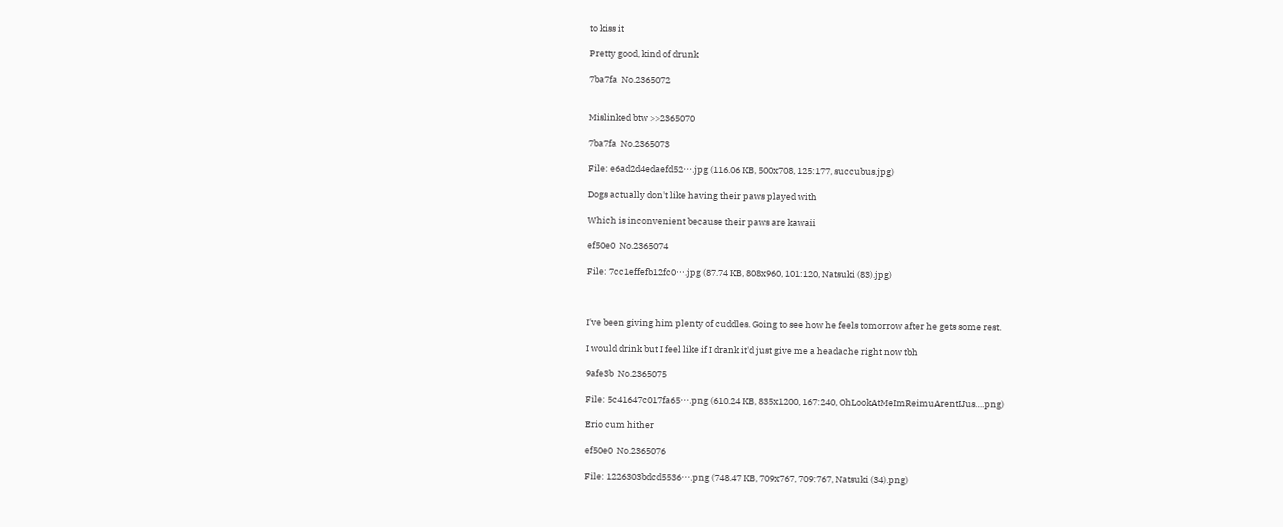to kiss it

Pretty good, kind of drunk

7ba7fa  No.2365072


Mislinked btw >>2365070

7ba7fa  No.2365073

File: e6ad2d4edaefd52⋯.jpg (116.06 KB, 500x708, 125:177, succubus.jpg)

Dogs actually don't like having their paws played with

Which is inconvenient because their paws are kawaii

ef50e0  No.2365074

File: 7cc1effefb12fc0⋯.jpg (87.74 KB, 808x960, 101:120, Natsuki (83).jpg)



I've been giving him plenty of cuddles. Going to see how he feels tomorrow after he gets some rest.

I would drink but I feel like if I drank it'd just give me a headache right now tbh

9afe3b  No.2365075

File: 5c41647c017fa65⋯.png (610.24 KB, 835x1200, 167:240, OhLookAtMeImReimuArentIJus….png)

Erio cum hither

ef50e0  No.2365076

File: 1226303bdcd5536⋯.png (748.47 KB, 709x767, 709:767, Natsuki (34).png)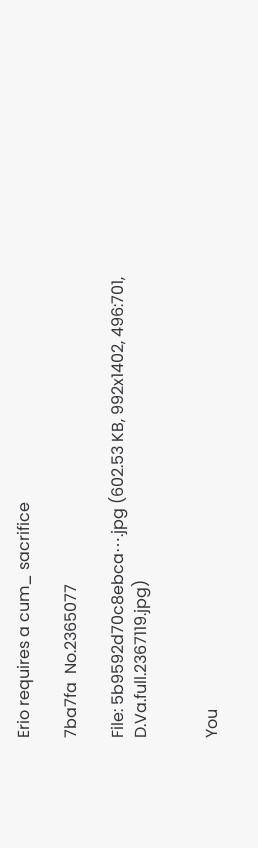Erio requires a cum_ sacrifice

7ba7fa  No.2365077

File: 5b9592d70c8ebca⋯.jpg (602.53 KB, 992x1402, 496:701, D.Va.full.2367119.jpg)


You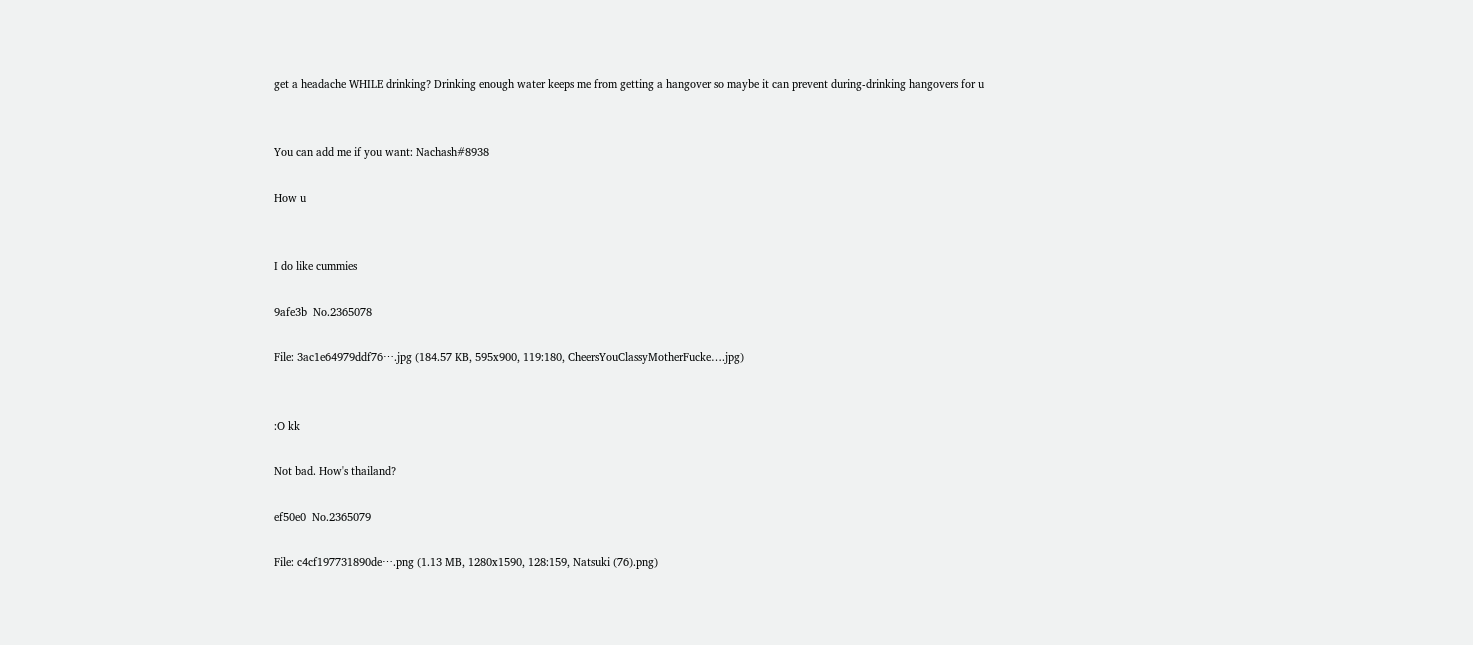get a headache WHILE drinking? Drinking enough water keeps me from getting a hangover so maybe it can prevent during-drinking hangovers for u


You can add me if you want: Nachash#8938

How u


I do like cummies

9afe3b  No.2365078

File: 3ac1e64979ddf76⋯.jpg (184.57 KB, 595x900, 119:180, CheersYouClassyMotherFucke….jpg)


:O kk

Not bad. How's thailand?

ef50e0  No.2365079

File: c4cf197731890de⋯.png (1.13 MB, 1280x1590, 128:159, Natsuki (76).png)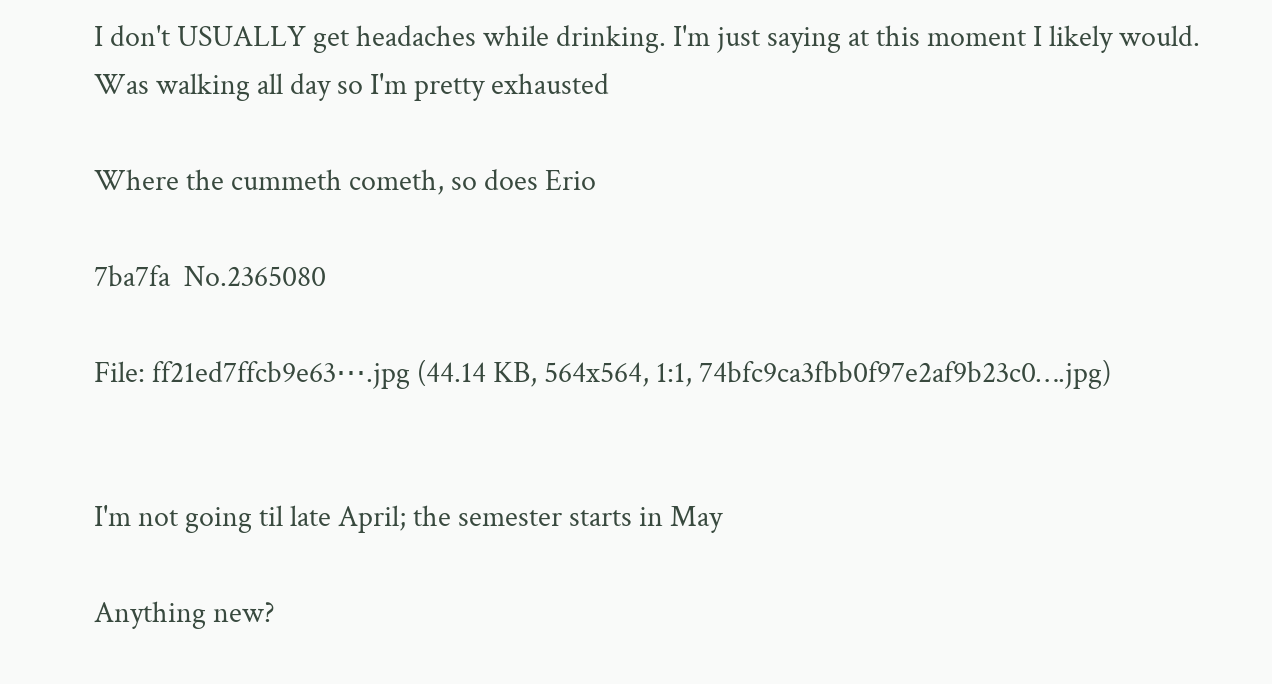I don't USUALLY get headaches while drinking. I'm just saying at this moment I likely would. Was walking all day so I'm pretty exhausted

Where the cummeth cometh, so does Erio

7ba7fa  No.2365080

File: ff21ed7ffcb9e63⋯.jpg (44.14 KB, 564x564, 1:1, 74bfc9ca3fbb0f97e2af9b23c0….jpg)


I'm not going til late April; the semester starts in May

Anything new?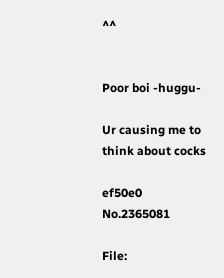^^


Poor boi -huggu-

Ur causing me to think about cocks

ef50e0  No.2365081

File: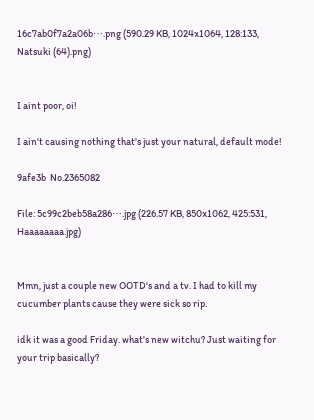16c7ab0f7a2a06b⋯.png (590.29 KB, 1024x1064, 128:133, Natsuki (64).png)


I aint poor, oi!

I ain't causing nothing that's just your natural, default mode!

9afe3b  No.2365082

File: 5c99c2beb58a286⋯.jpg (226.57 KB, 850x1062, 425:531, Haaaaaaaa.jpg)


Mmn, just a couple new OOTD's and a tv. I had to kill my cucumber plants cause they were sick so rip.

idk it was a good Friday. what's new witchu? Just waiting for your trip basically?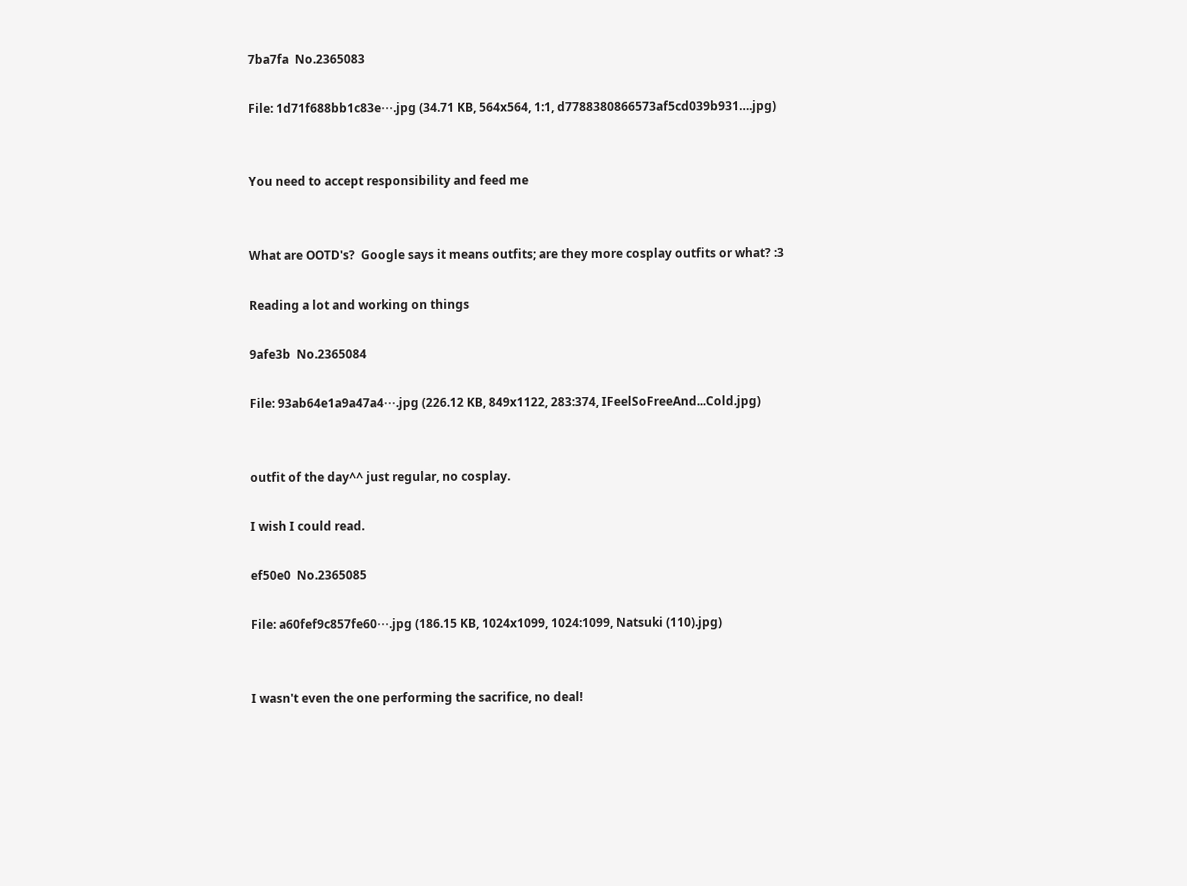7ba7fa  No.2365083

File: 1d71f688bb1c83e⋯.jpg (34.71 KB, 564x564, 1:1, d7788380866573af5cd039b931….jpg)


You need to accept responsibility and feed me


What are OOTD's?  Google says it means outfits; are they more cosplay outfits or what? :3

Reading a lot and working on things

9afe3b  No.2365084

File: 93ab64e1a9a47a4⋯.jpg (226.12 KB, 849x1122, 283:374, IFeelSoFreeAnd...Cold.jpg)


outfit of the day^^ just regular, no cosplay.

I wish I could read.

ef50e0  No.2365085

File: a60fef9c857fe60⋯.jpg (186.15 KB, 1024x1099, 1024:1099, Natsuki (110).jpg)


I wasn't even the one performing the sacrifice, no deal!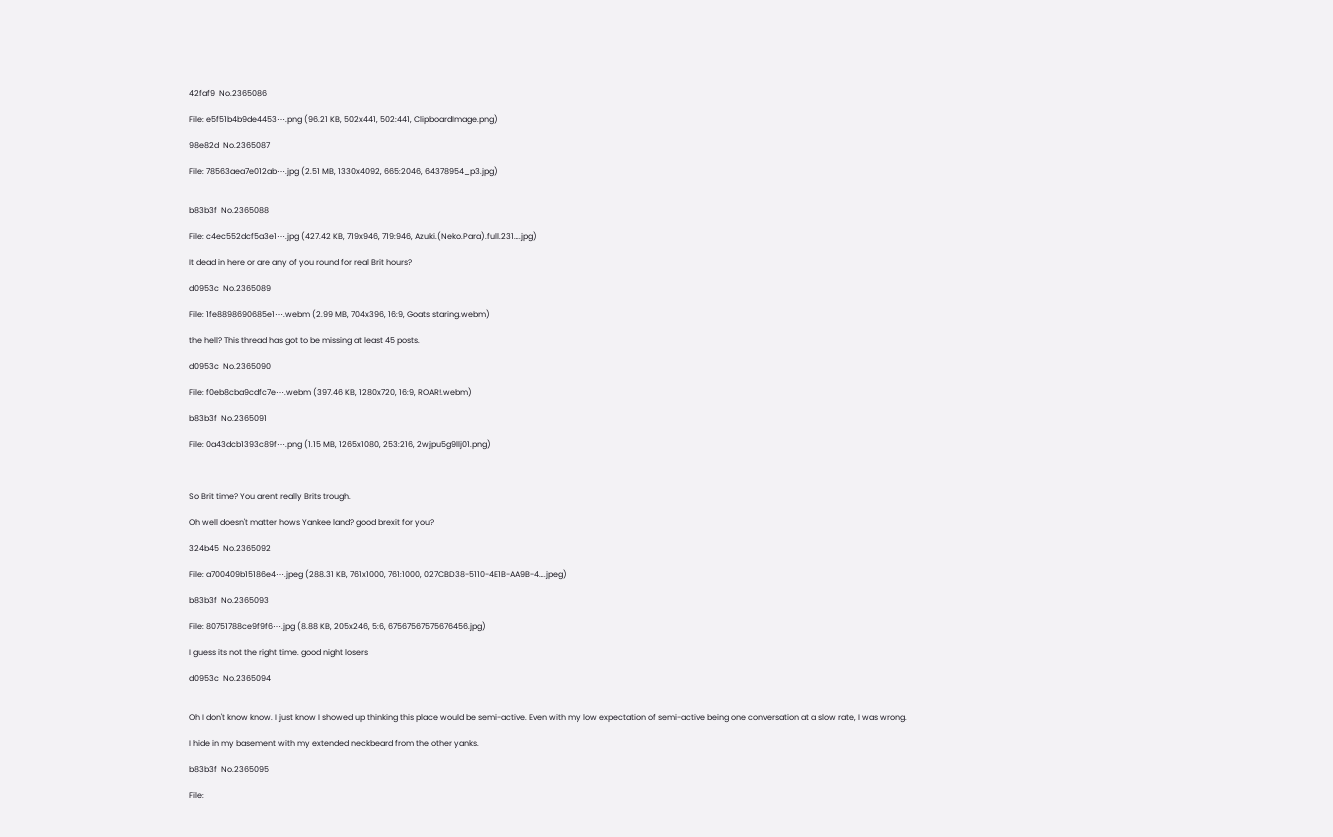42faf9  No.2365086

File: e5f51b4b9de4453⋯.png (96.21 KB, 502x441, 502:441, ClipboardImage.png)

98e82d  No.2365087

File: 78563aea7e012ab⋯.jpg (2.51 MB, 1330x4092, 665:2046, 64378954_p3.jpg)


b83b3f  No.2365088

File: c4ec552dcf5a3e1⋯.jpg (427.42 KB, 719x946, 719:946, Azuki.(Neko.Para).full.231….jpg)

It dead in here or are any of you round for real Brit hours?

d0953c  No.2365089

File: 1fe8898690685e1⋯.webm (2.99 MB, 704x396, 16:9, Goats staring.webm)

the hell? This thread has got to be missing at least 45 posts.

d0953c  No.2365090

File: f0eb8cba9cdfc7e⋯.webm (397.46 KB, 1280x720, 16:9, ROAR!.webm)

b83b3f  No.2365091

File: 0a43dcb1393c89f⋯.png (1.15 MB, 1265x1080, 253:216, 2wjpu5g9llj01.png)



So Brit time? You arent really Brits trough.

Oh well doesn't matter hows Yankee land? good brexit for you?

324b45  No.2365092

File: a700409b15186e4⋯.jpeg (288.31 KB, 761x1000, 761:1000, 027CBD38-5110-4E1B-AA9B-4….jpeg)

b83b3f  No.2365093

File: 80751788ce9f9f6⋯.jpg (8.88 KB, 205x246, 5:6, 67567567575676456.jpg)

I guess its not the right time. good night losers

d0953c  No.2365094


Oh I don't know know. I just know I showed up thinking this place would be semi-active. Even with my low expectation of semi-active being one conversation at a slow rate, I was wrong.

I hide in my basement with my extended neckbeard from the other yanks.

b83b3f  No.2365095

File: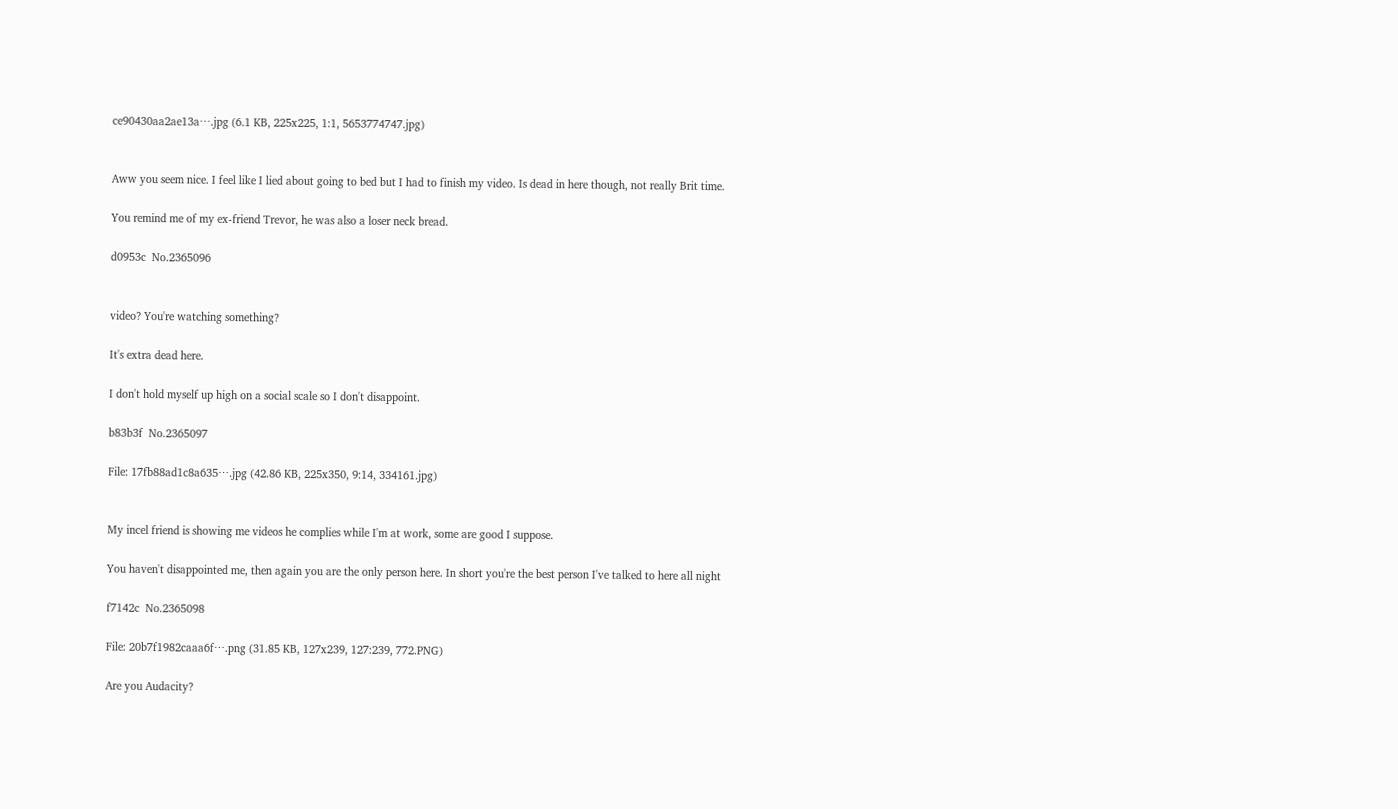ce90430aa2ae13a⋯.jpg (6.1 KB, 225x225, 1:1, 5653774747.jpg)


Aww you seem nice. I feel like I lied about going to bed but I had to finish my video. Is dead in here though, not really Brit time.

You remind me of my ex-friend Trevor, he was also a loser neck bread.

d0953c  No.2365096


video? You're watching something?

It's extra dead here.

I don't hold myself up high on a social scale so I don't disappoint.

b83b3f  No.2365097

File: 17fb88ad1c8a635⋯.jpg (42.86 KB, 225x350, 9:14, 334161.jpg)


My incel friend is showing me videos he complies while I'm at work, some are good I suppose.

You haven't disappointed me, then again you are the only person here. In short you're the best person I've talked to here all night

f7142c  No.2365098

File: 20b7f1982caaa6f⋯.png (31.85 KB, 127x239, 127:239, 772.PNG)

Are you Audacity?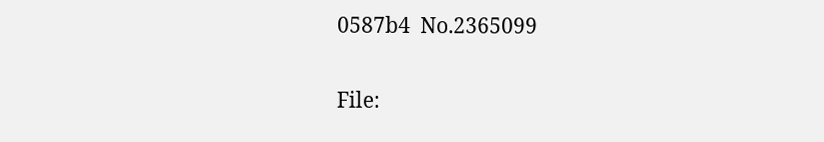0587b4  No.2365099

File: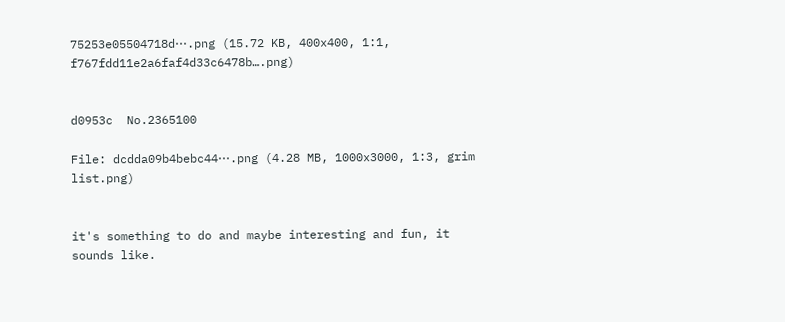75253e05504718d⋯.png (15.72 KB, 400x400, 1:1, f767fdd11e2a6faf4d33c6478b….png)


d0953c  No.2365100

File: dcdda09b4bebc44⋯.png (4.28 MB, 1000x3000, 1:3, grim list.png)


it's something to do and maybe interesting and fun, it sounds like.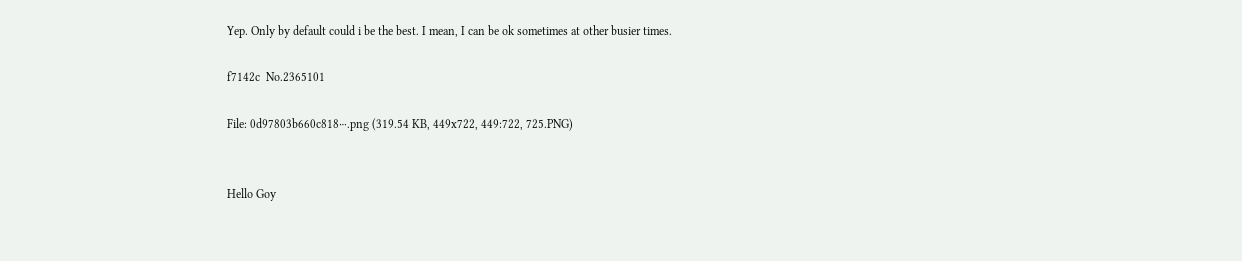Yep. Only by default could i be the best. I mean, I can be ok sometimes at other busier times.

f7142c  No.2365101

File: 0d97803b660c818⋯.png (319.54 KB, 449x722, 449:722, 725.PNG)


Hello Goy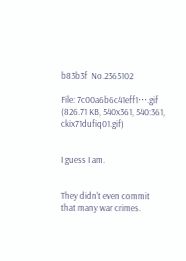b83b3f  No.2365102

File: 7c00a6b6c41eff1⋯.gif (826.71 KB, 540x361, 540:361, ckix71dufiq01.gif)


I guess I am.


They didn't even commit that many war crimes.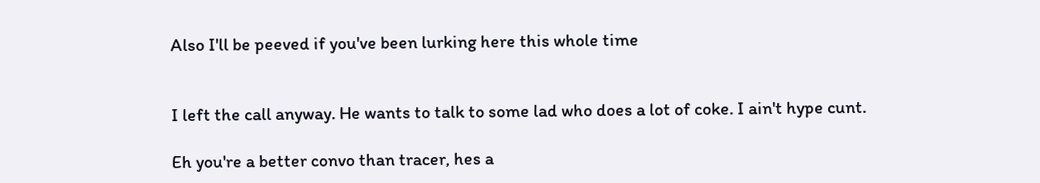Also I'll be peeved if you've been lurking here this whole time


I left the call anyway. He wants to talk to some lad who does a lot of coke. I ain't hype cunt.

Eh you're a better convo than tracer, hes a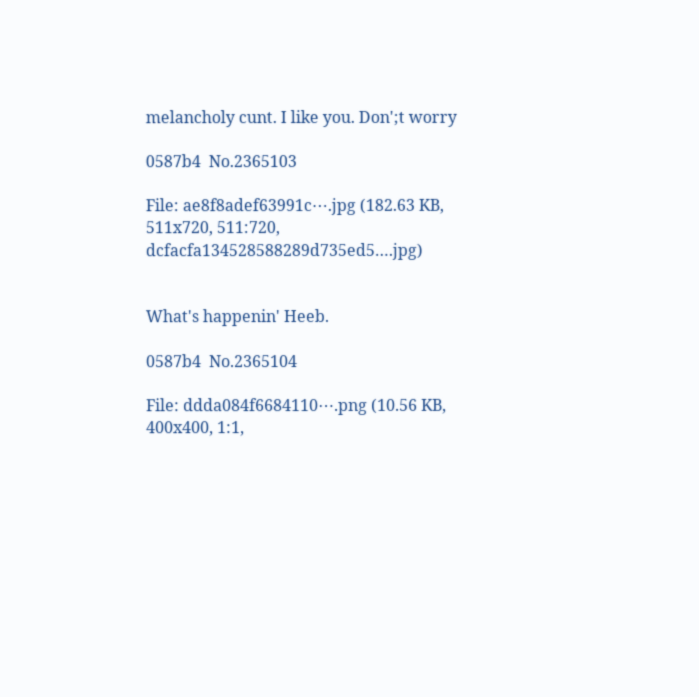melancholy cunt. I like you. Don';t worry

0587b4  No.2365103

File: ae8f8adef63991c⋯.jpg (182.63 KB, 511x720, 511:720, dcfacfa134528588289d735ed5….jpg)


What's happenin' Heeb.

0587b4  No.2365104

File: ddda084f6684110⋯.png (10.56 KB, 400x400, 1:1,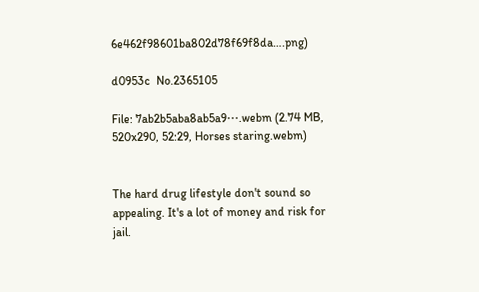6e462f98601ba802d78f69f8da….png)

d0953c  No.2365105

File: 7ab2b5aba8ab5a9⋯.webm (2.74 MB, 520x290, 52:29, Horses staring.webm)


The hard drug lifestyle don't sound so appealing. It's a lot of money and risk for jail.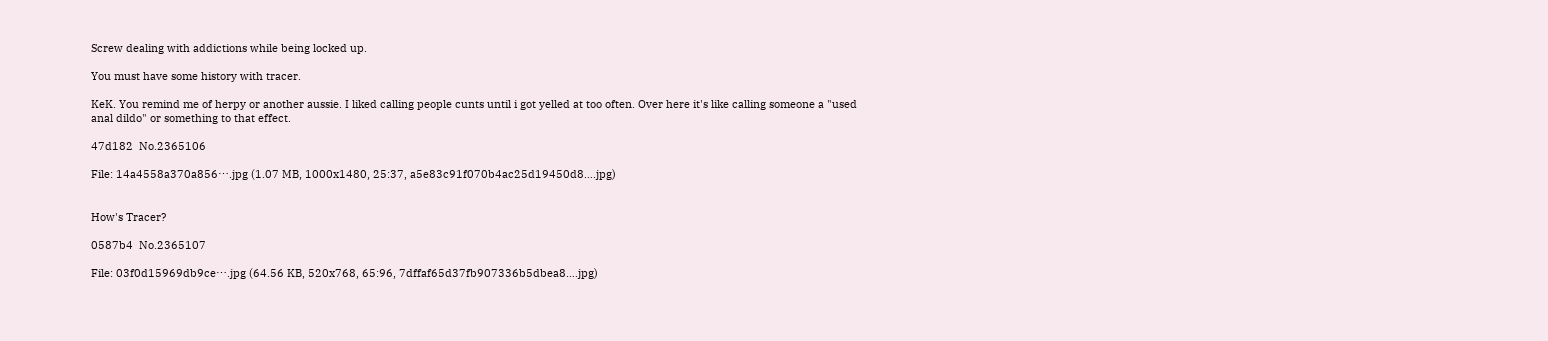Screw dealing with addictions while being locked up.

You must have some history with tracer.

KeK. You remind me of herpy or another aussie. I liked calling people cunts until i got yelled at too often. Over here it's like calling someone a "used anal dildo" or something to that effect.

47d182  No.2365106

File: 14a4558a370a856⋯.jpg (1.07 MB, 1000x1480, 25:37, a5e83c91f070b4ac25d19450d8….jpg)


How's Tracer?

0587b4  No.2365107

File: 03f0d15969db9ce⋯.jpg (64.56 KB, 520x768, 65:96, 7dffaf65d37fb907336b5dbea8….jpg)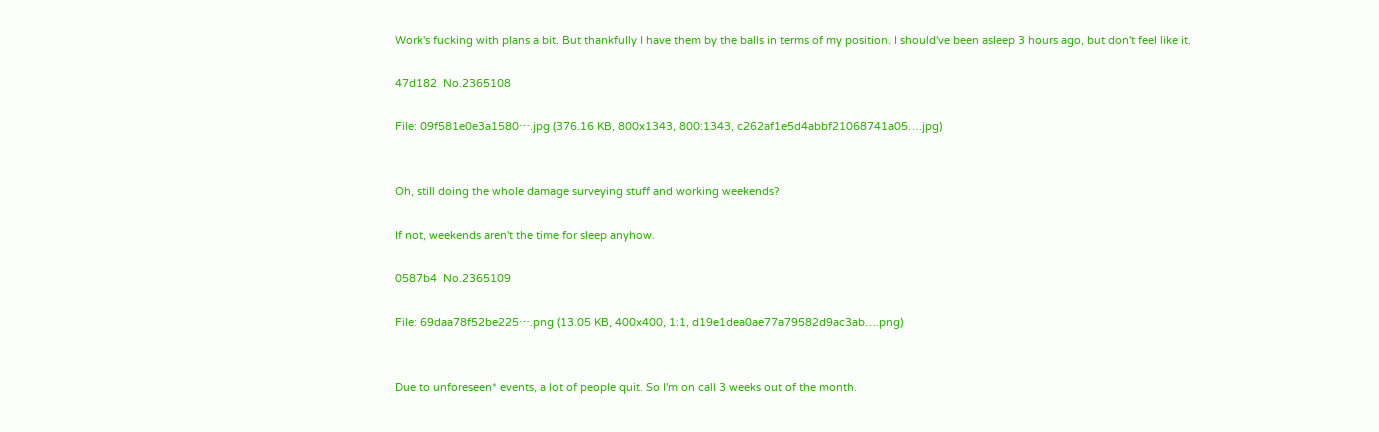Work's fucking with plans a bit. But thankfully I have them by the balls in terms of my position. I should've been asleep 3 hours ago, but don't feel like it.

47d182  No.2365108

File: 09f581e0e3a1580⋯.jpg (376.16 KB, 800x1343, 800:1343, c262af1e5d4abbf21068741a05….jpg)


Oh, still doing the whole damage surveying stuff and working weekends?

If not, weekends aren't the time for sleep anyhow.

0587b4  No.2365109

File: 69daa78f52be225⋯.png (13.05 KB, 400x400, 1:1, d19e1dea0ae77a79582d9ac3ab….png)


Due to unforeseen* events, a lot of people quit. So I'm on call 3 weeks out of the month.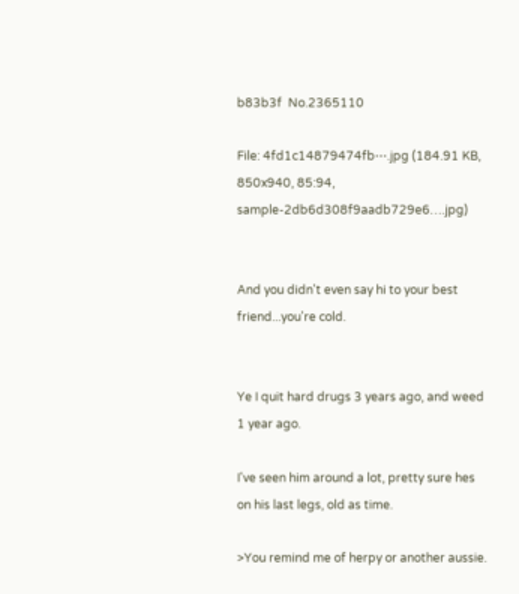b83b3f  No.2365110

File: 4fd1c14879474fb⋯.jpg (184.91 KB, 850x940, 85:94, sample-2db6d308f9aadb729e6….jpg)


And you didn't even say hi to your best friend...you're cold.


Ye I quit hard drugs 3 years ago, and weed 1 year ago.

I've seen him around a lot, pretty sure hes on his last legs, old as time.

>You remind me of herpy or another aussie.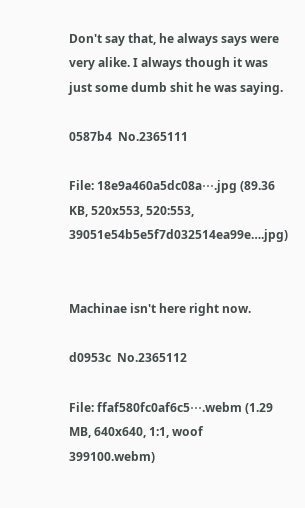Don't say that, he always says were very alike. I always though it was just some dumb shit he was saying.

0587b4  No.2365111

File: 18e9a460a5dc08a⋯.jpg (89.36 KB, 520x553, 520:553, 39051e54b5e5f7d032514ea99e….jpg)


Machinae isn't here right now.

d0953c  No.2365112

File: ffaf580fc0af6c5⋯.webm (1.29 MB, 640x640, 1:1, woof 399100.webm)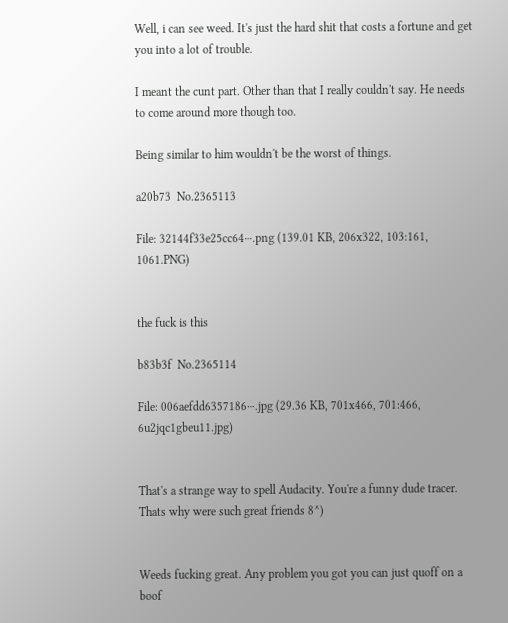Well, i can see weed. It's just the hard shit that costs a fortune and get you into a lot of trouble.

I meant the cunt part. Other than that I really couldn't say. He needs to come around more though too.

Being similar to him wouldn't be the worst of things.

a20b73  No.2365113

File: 32144f33e25cc64⋯.png (139.01 KB, 206x322, 103:161, 1061.PNG)


the fuck is this

b83b3f  No.2365114

File: 006aefdd6357186⋯.jpg (29.36 KB, 701x466, 701:466, 6u2jqc1gbeu11.jpg)


That's a strange way to spell Audacity. You're a funny dude tracer. Thats why were such great friends 8^)


Weeds fucking great. Any problem you got you can just quoff on a boof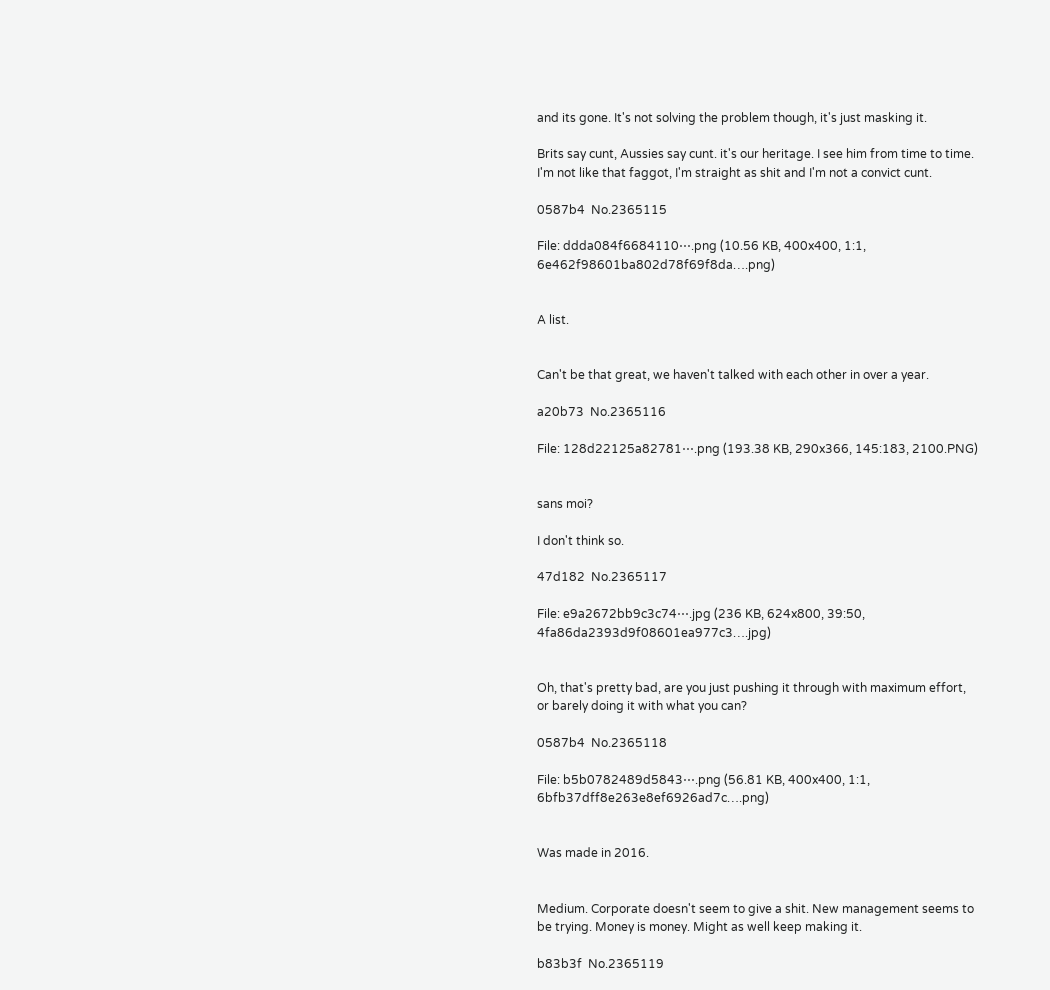and its gone. It's not solving the problem though, it's just masking it.

Brits say cunt, Aussies say cunt. it's our heritage. I see him from time to time. I'm not like that faggot, I'm straight as shit and I'm not a convict cunt.

0587b4  No.2365115

File: ddda084f6684110⋯.png (10.56 KB, 400x400, 1:1, 6e462f98601ba802d78f69f8da….png)


A list.


Can't be that great, we haven't talked with each other in over a year.

a20b73  No.2365116

File: 128d22125a82781⋯.png (193.38 KB, 290x366, 145:183, 2100.PNG)


sans moi?

I don't think so.

47d182  No.2365117

File: e9a2672bb9c3c74⋯.jpg (236 KB, 624x800, 39:50, 4fa86da2393d9f08601ea977c3….jpg)


Oh, that's pretty bad, are you just pushing it through with maximum effort, or barely doing it with what you can?

0587b4  No.2365118

File: b5b0782489d5843⋯.png (56.81 KB, 400x400, 1:1, 6bfb37dff8e263e8ef6926ad7c….png)


Was made in 2016.


Medium. Corporate doesn't seem to give a shit. New management seems to be trying. Money is money. Might as well keep making it.

b83b3f  No.2365119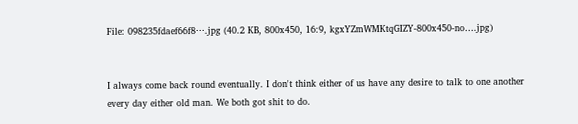File: 098235fdaef66f8⋯.jpg (40.2 KB, 800x450, 16:9, kgxYZmWMKtqGIZY-800x450-no….jpg)


I always come back round eventually. I don't think either of us have any desire to talk to one another every day either old man. We both got shit to do.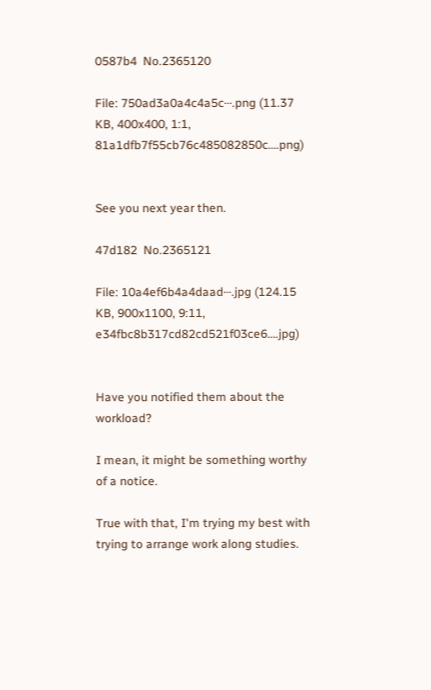0587b4  No.2365120

File: 750ad3a0a4c4a5c⋯.png (11.37 KB, 400x400, 1:1, 81a1dfb7f55cb76c485082850c….png)


See you next year then.

47d182  No.2365121

File: 10a4ef6b4a4daad⋯.jpg (124.15 KB, 900x1100, 9:11, e34fbc8b317cd82cd521f03ce6….jpg)


Have you notified them about the workload?

I mean, it might be something worthy of a notice.

True with that, I'm trying my best with trying to arrange work along studies.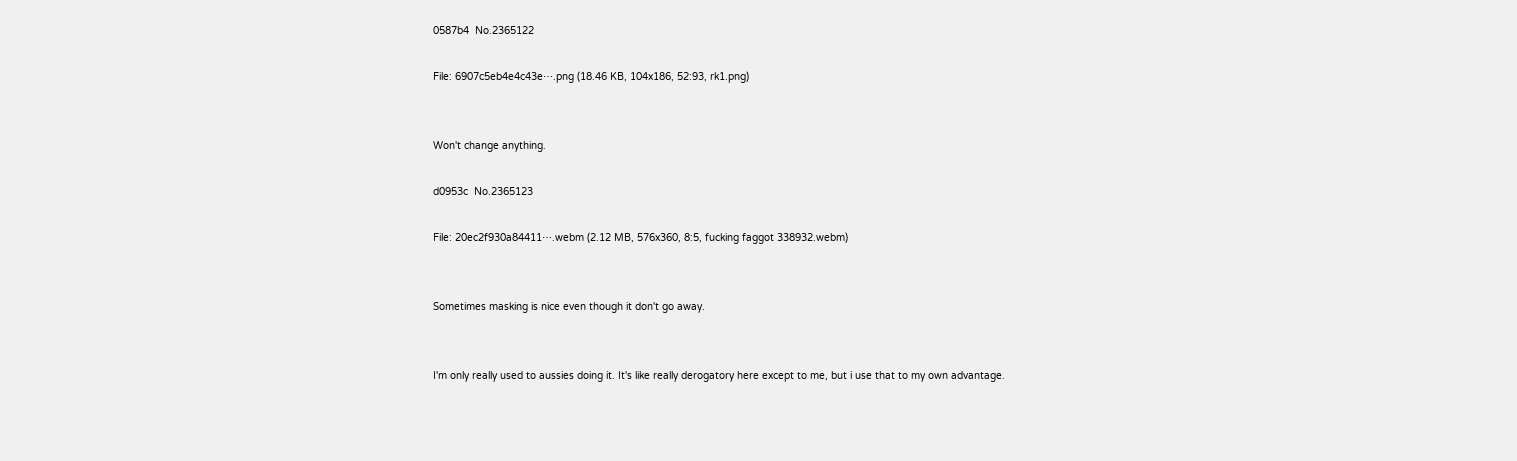0587b4  No.2365122

File: 6907c5eb4e4c43e⋯.png (18.46 KB, 104x186, 52:93, rk1.png)


Won't change anything.

d0953c  No.2365123

File: 20ec2f930a84411⋯.webm (2.12 MB, 576x360, 8:5, fucking faggot 338932.webm)


Sometimes masking is nice even though it don't go away.


I'm only really used to aussies doing it. It's like really derogatory here except to me, but i use that to my own advantage.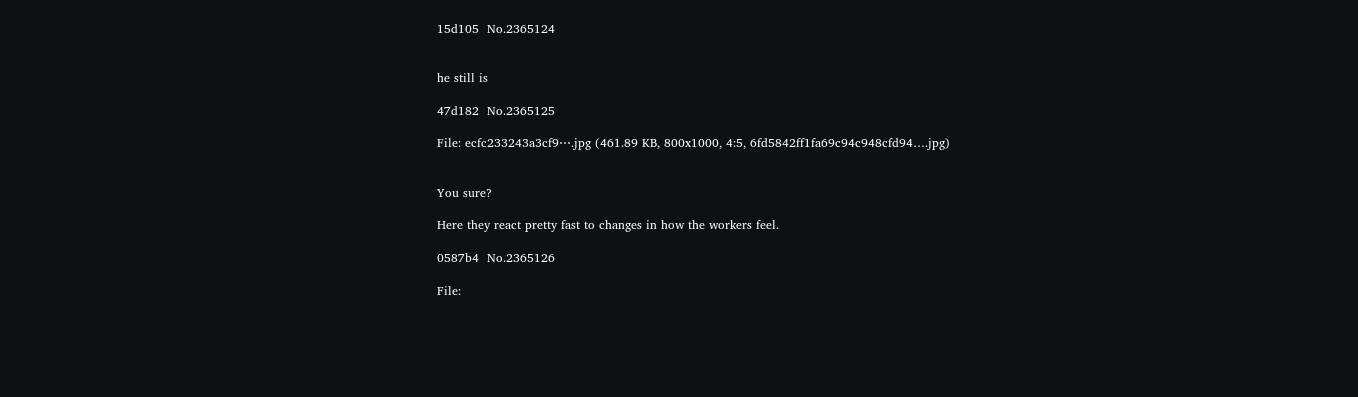15d105  No.2365124


he still is

47d182  No.2365125

File: ecfc233243a3cf9⋯.jpg (461.89 KB, 800x1000, 4:5, 6fd5842ff1fa69c94c948cfd94….jpg)


You sure?

Here they react pretty fast to changes in how the workers feel.

0587b4  No.2365126

File: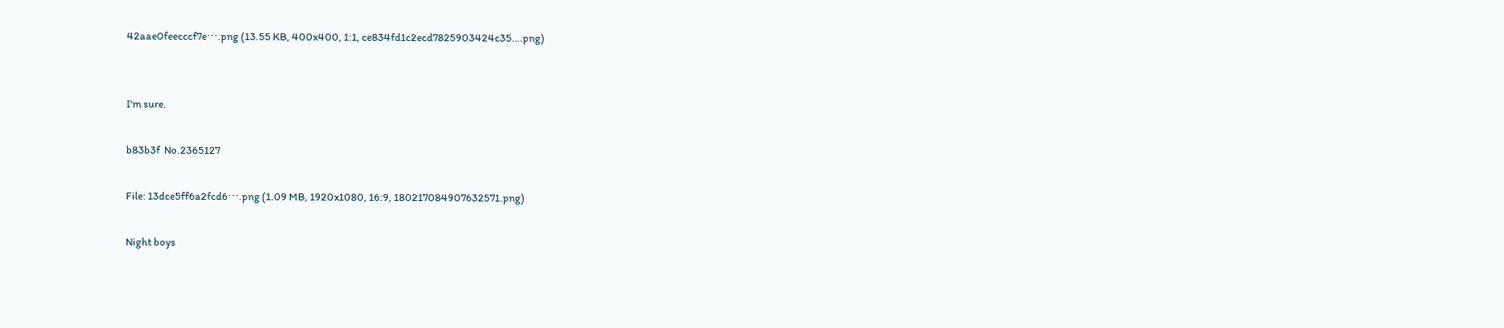42aae0feecccf7e⋯.png (13.55 KB, 400x400, 1:1, ce834fd1c2ecd7825903424c35….png)


I'm sure.

b83b3f  No.2365127

File: 13dce5ff6a2fcd6⋯.png (1.09 MB, 1920x1080, 16:9, 180217084907632571.png)

Night boys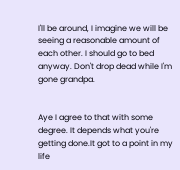I'll be around, I imagine we will be seeing a reasonable amount of each other. I should go to bed anyway. Don't drop dead while I'm gone grandpa.


Aye I agree to that with some degree. It depends what you're getting done.It got to a point in my life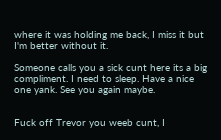where it was holding me back, I miss it but I'm better without it.

Someone calls you a sick cunt here its a big compliment. I need to sleep. Have a nice one yank. See you again maybe.


Fuck off Trevor you weeb cunt, I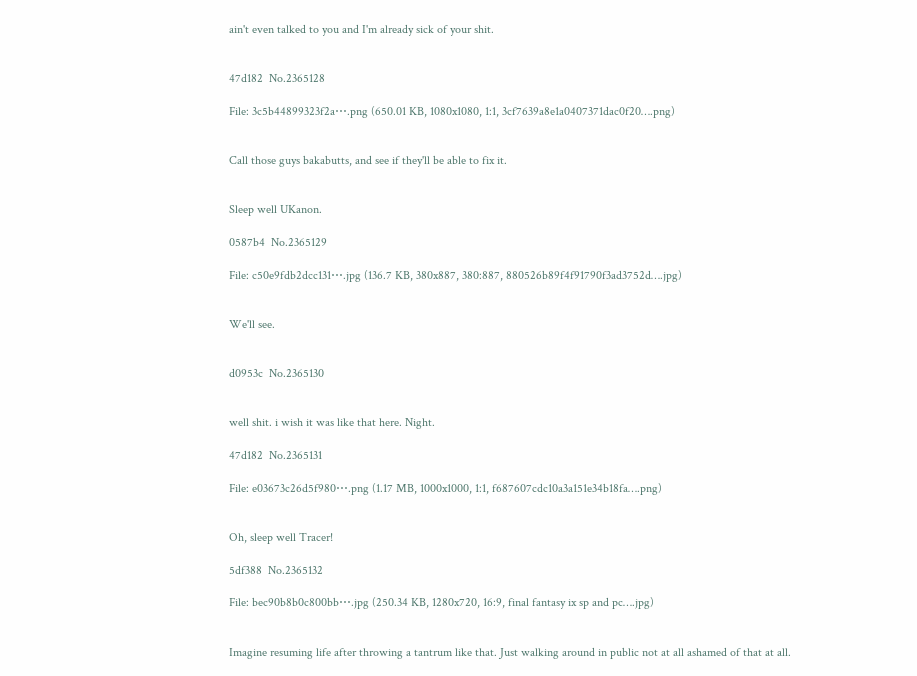ain't even talked to you and I'm already sick of your shit.


47d182  No.2365128

File: 3c5b44899323f2a⋯.png (650.01 KB, 1080x1080, 1:1, 3cf7639a8e1a0407371dac0f20….png)


Call those guys bakabutts, and see if they'll be able to fix it.


Sleep well UKanon.

0587b4  No.2365129

File: c50e9fdb2dcc131⋯.jpg (136.7 KB, 380x887, 380:887, 880526b89f4f91790f3ad3752d….jpg)


We'll see.


d0953c  No.2365130


well shit. i wish it was like that here. Night.

47d182  No.2365131

File: e03673c26d5f980⋯.png (1.17 MB, 1000x1000, 1:1, f687607cdc10a3a151e34b18fa….png)


Oh, sleep well Tracer!

5df388  No.2365132

File: bec90b8b0c800bb⋯.jpg (250.34 KB, 1280x720, 16:9, final fantasy ix sp and pc….jpg)


Imagine resuming life after throwing a tantrum like that. Just walking around in public not at all ashamed of that at all.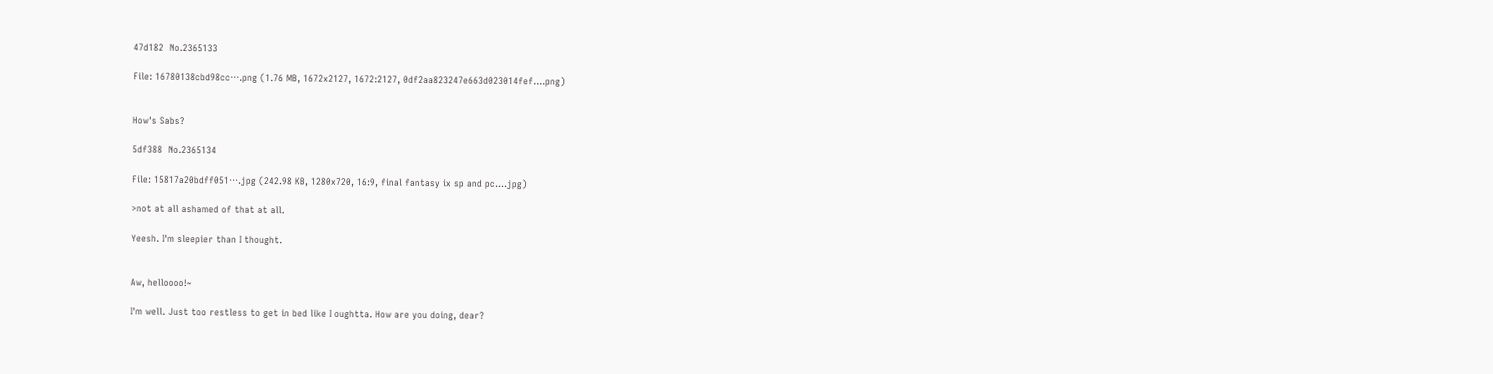47d182  No.2365133

File: 16780138cbd98cc⋯.png (1.76 MB, 1672x2127, 1672:2127, 0df2aa823247e663d023014fef….png)


How's Sabs?

5df388  No.2365134

File: 15817a20bdff051⋯.jpg (242.98 KB, 1280x720, 16:9, final fantasy ix sp and pc….jpg)

>not at all ashamed of that at all.

Yeesh. I'm sleepier than I thought.


Aw, helloooo!~

I'm well. Just too restless to get in bed like I oughtta. How are you doing, dear?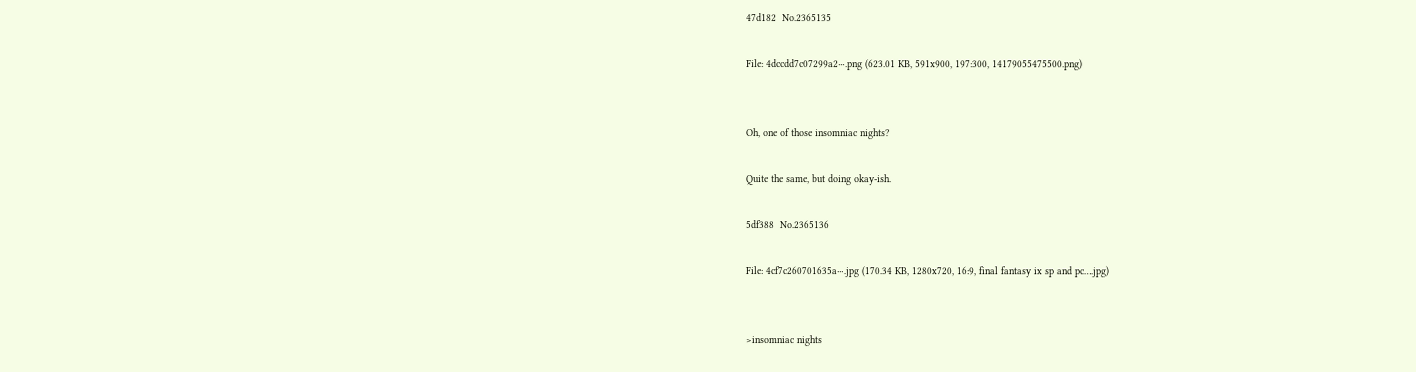47d182  No.2365135

File: 4dccdd7c07299a2⋯.png (623.01 KB, 591x900, 197:300, 14179055475500.png)


Oh, one of those insomniac nights?

Quite the same, but doing okay-ish.

5df388  No.2365136

File: 4cf7c260701635a⋯.jpg (170.34 KB, 1280x720, 16:9, final fantasy ix sp and pc….jpg)


>insomniac nights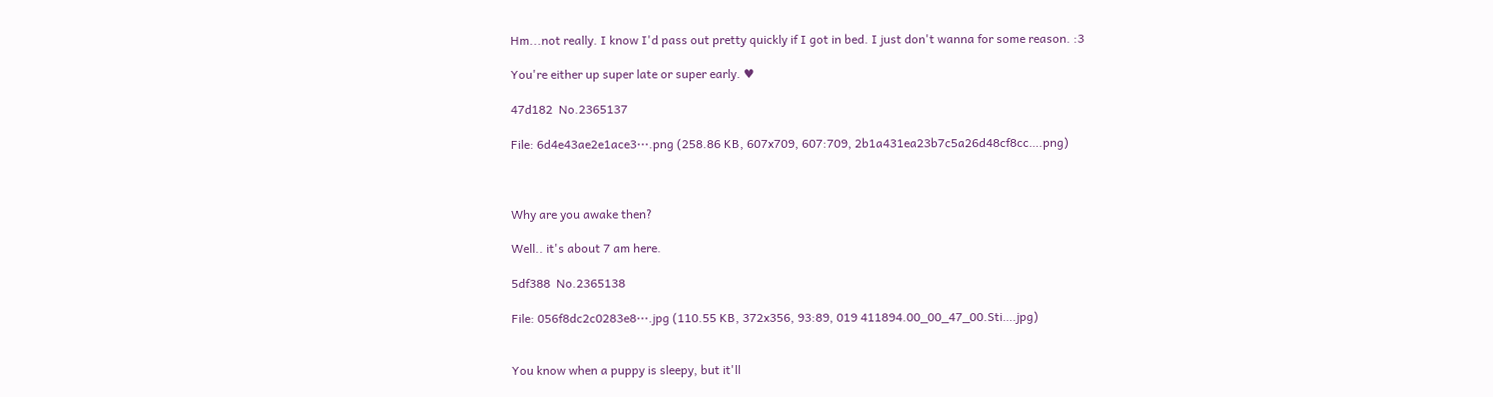Hm...not really. I know I'd pass out pretty quickly if I got in bed. I just don't wanna for some reason. :3

You're either up super late or super early. ♥

47d182  No.2365137

File: 6d4e43ae2e1ace3⋯.png (258.86 KB, 607x709, 607:709, 2b1a431ea23b7c5a26d48cf8cc….png)



Why are you awake then?

Well.. it's about 7 am here.

5df388  No.2365138

File: 056f8dc2c0283e8⋯.jpg (110.55 KB, 372x356, 93:89, 019 411894.00_00_47_00.Sti….jpg)


You know when a puppy is sleepy, but it'll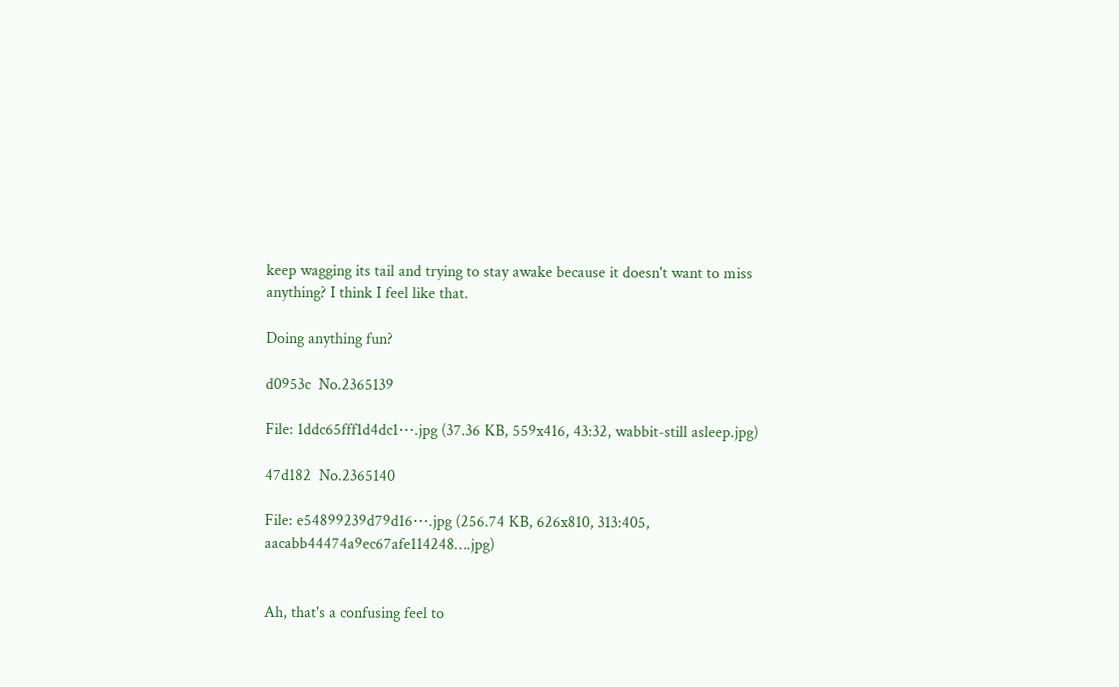keep wagging its tail and trying to stay awake because it doesn't want to miss anything? I think I feel like that.

Doing anything fun?

d0953c  No.2365139

File: 1ddc65fff1d4dc1⋯.jpg (37.36 KB, 559x416, 43:32, wabbit-still asleep.jpg)

47d182  No.2365140

File: e54899239d79d16⋯.jpg (256.74 KB, 626x810, 313:405, aacabb44474a9ec67afe114248….jpg)


Ah, that's a confusing feel to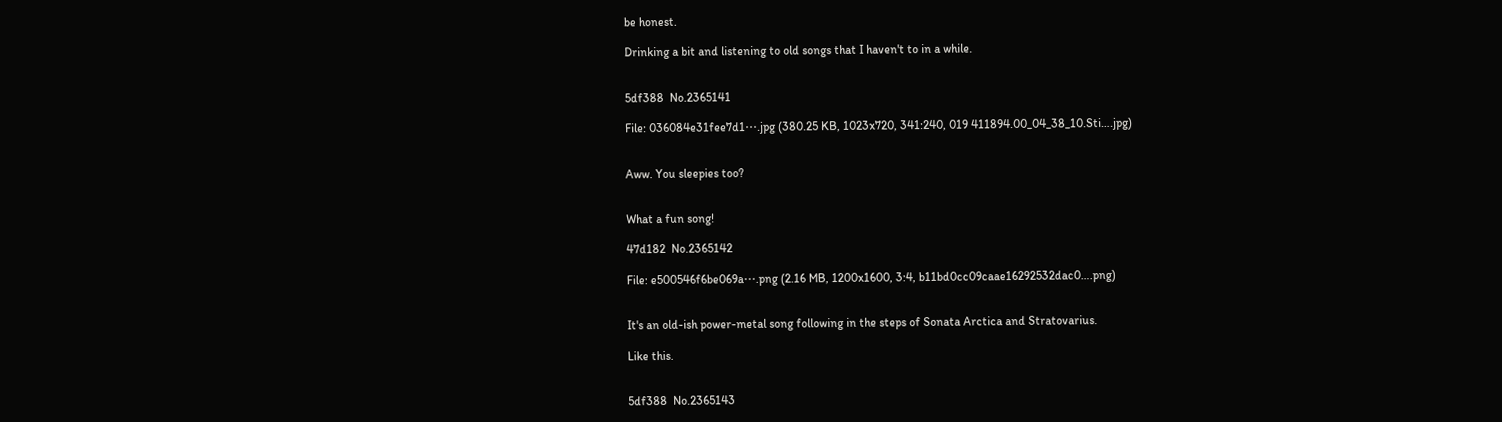be honest.

Drinking a bit and listening to old songs that I haven't to in a while.


5df388  No.2365141

File: 036084e31fee7d1⋯.jpg (380.25 KB, 1023x720, 341:240, 019 411894.00_04_38_10.Sti….jpg)


Aww. You sleepies too?


What a fun song!

47d182  No.2365142

File: e500546f6be069a⋯.png (2.16 MB, 1200x1600, 3:4, b11bd0cc09caae16292532dac0….png)


It's an old-ish power-metal song following in the steps of Sonata Arctica and Stratovarius.

Like this.


5df388  No.2365143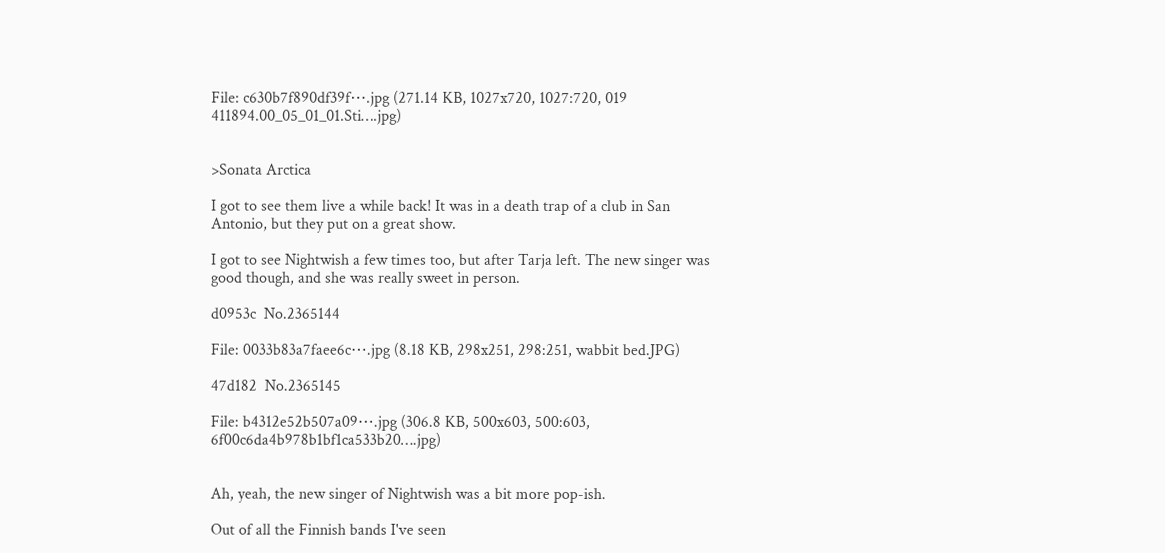File: c630b7f890df39f⋯.jpg (271.14 KB, 1027x720, 1027:720, 019 411894.00_05_01_01.Sti….jpg)


>Sonata Arctica

I got to see them live a while back! It was in a death trap of a club in San Antonio, but they put on a great show.

I got to see Nightwish a few times too, but after Tarja left. The new singer was good though, and she was really sweet in person.

d0953c  No.2365144

File: 0033b83a7faee6c⋯.jpg (8.18 KB, 298x251, 298:251, wabbit bed.JPG)

47d182  No.2365145

File: b4312e52b507a09⋯.jpg (306.8 KB, 500x603, 500:603, 6f00c6da4b978b1bf1ca533b20….jpg)


Ah, yeah, the new singer of Nightwish was a bit more pop-ish.

Out of all the Finnish bands I've seen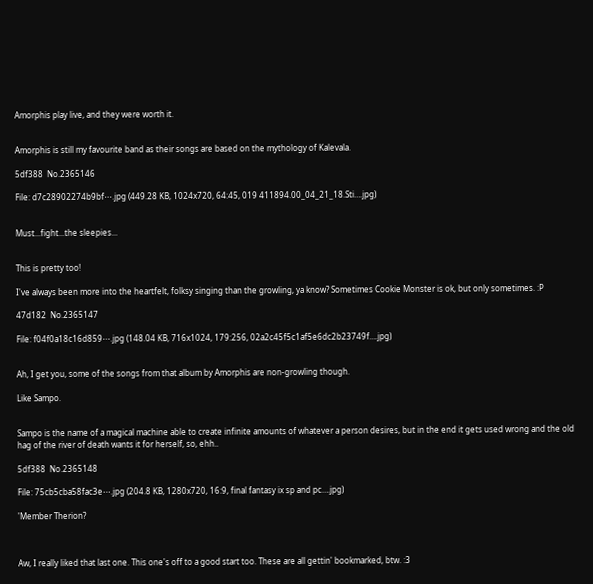Amorphis play live, and they were worth it.


Amorphis is still my favourite band as their songs are based on the mythology of Kalevala.

5df388  No.2365146

File: d7c28902274b9bf⋯.jpg (449.28 KB, 1024x720, 64:45, 019 411894.00_04_21_18.Sti….jpg)


Must...fight...the sleepies...


This is pretty too!

I've always been more into the heartfelt, folksy singing than the growling, ya know? Sometimes Cookie Monster is ok, but only sometimes. :P

47d182  No.2365147

File: f04f0a18c16d859⋯.jpg (148.04 KB, 716x1024, 179:256, 02a2c45f5c1af5e6dc2b23749f….jpg)


Ah, I get you, some of the songs from that album by Amorphis are non-growling though.

Like Sampo.


Sampo is the name of a magical machine able to create infinite amounts of whatever a person desires, but in the end it gets used wrong and the old hag of the river of death wants it for herself, so, ehh..

5df388  No.2365148

File: 75cb5cba58fac3e⋯.jpg (204.8 KB, 1280x720, 16:9, final fantasy ix sp and pc….jpg)

'Member Therion?



Aw, I really liked that last one. This one's off to a good start too. These are all gettin' bookmarked, btw. :3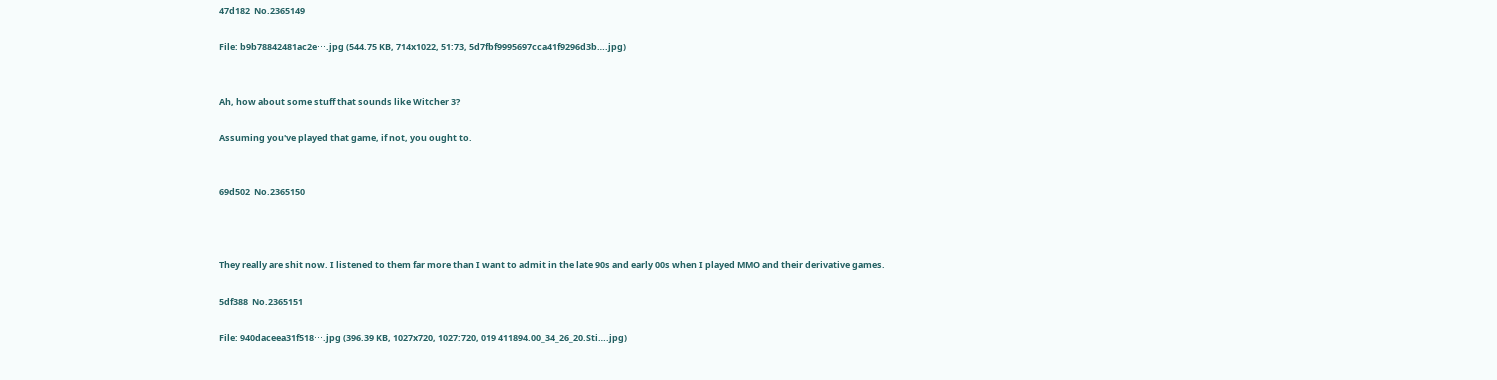47d182  No.2365149

File: b9b78842481ac2e⋯.jpg (544.75 KB, 714x1022, 51:73, 5d7fbf9995697cca41f9296d3b….jpg)


Ah, how about some stuff that sounds like Witcher 3?

Assuming you've played that game, if not, you ought to.


69d502  No.2365150



They really are shit now. I listened to them far more than I want to admit in the late 90s and early 00s when I played MMO and their derivative games.

5df388  No.2365151

File: 940daceea31f518⋯.jpg (396.39 KB, 1027x720, 1027:720, 019 411894.00_34_26_20.Sti….jpg)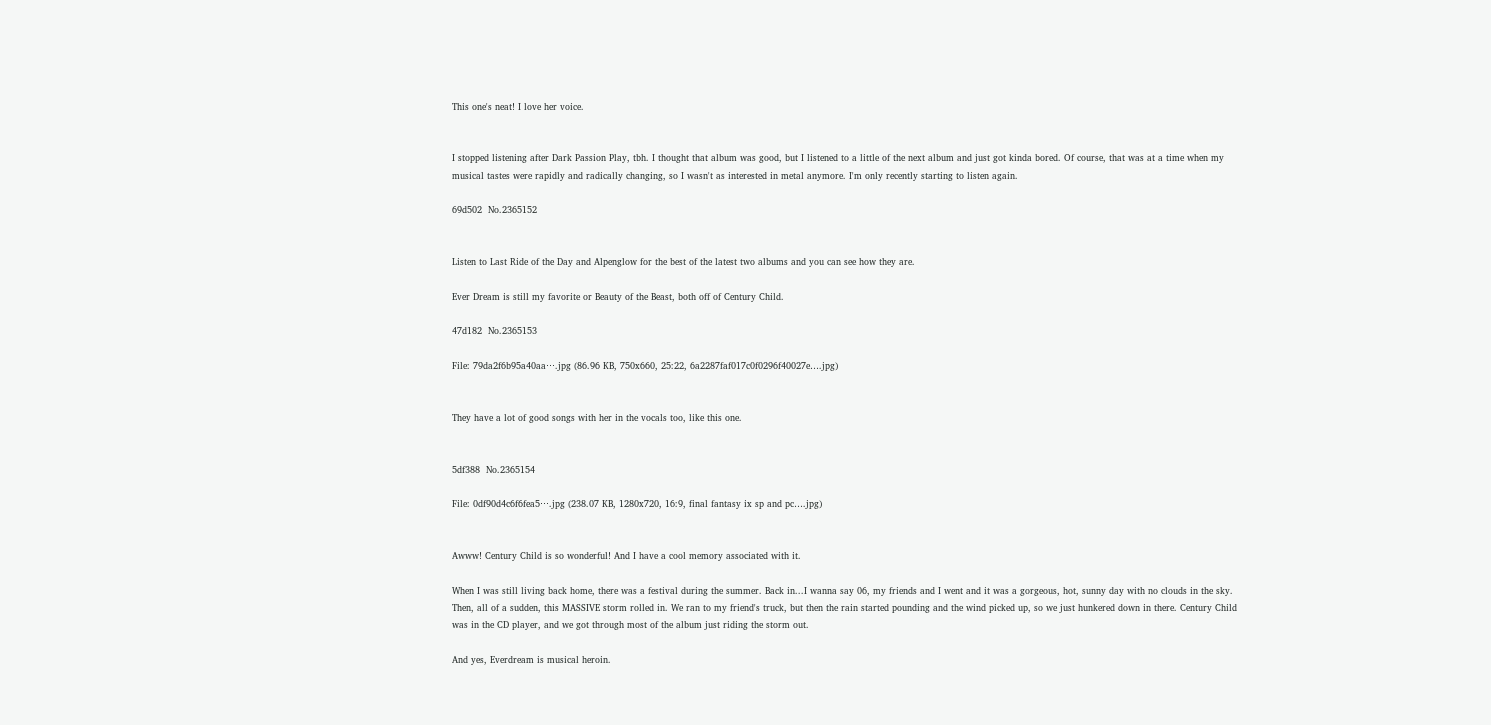This one's neat! I love her voice.


I stopped listening after Dark Passion Play, tbh. I thought that album was good, but I listened to a little of the next album and just got kinda bored. Of course, that was at a time when my musical tastes were rapidly and radically changing, so I wasn't as interested in metal anymore. I'm only recently starting to listen again.

69d502  No.2365152


Listen to Last Ride of the Day and Alpenglow for the best of the latest two albums and you can see how they are.

Ever Dream is still my favorite or Beauty of the Beast, both off of Century Child.

47d182  No.2365153

File: 79da2f6b95a40aa⋯.jpg (86.96 KB, 750x660, 25:22, 6a2287faf017c0f0296f40027e….jpg)


They have a lot of good songs with her in the vocals too, like this one.


5df388  No.2365154

File: 0df90d4c6f6fea5⋯.jpg (238.07 KB, 1280x720, 16:9, final fantasy ix sp and pc….jpg)


Awww! Century Child is so wonderful! And I have a cool memory associated with it.

When I was still living back home, there was a festival during the summer. Back in...I wanna say 06, my friends and I went and it was a gorgeous, hot, sunny day with no clouds in the sky. Then, all of a sudden, this MASSIVE storm rolled in. We ran to my friend's truck, but then the rain started pounding and the wind picked up, so we just hunkered down in there. Century Child was in the CD player, and we got through most of the album just riding the storm out.

And yes, Everdream is musical heroin.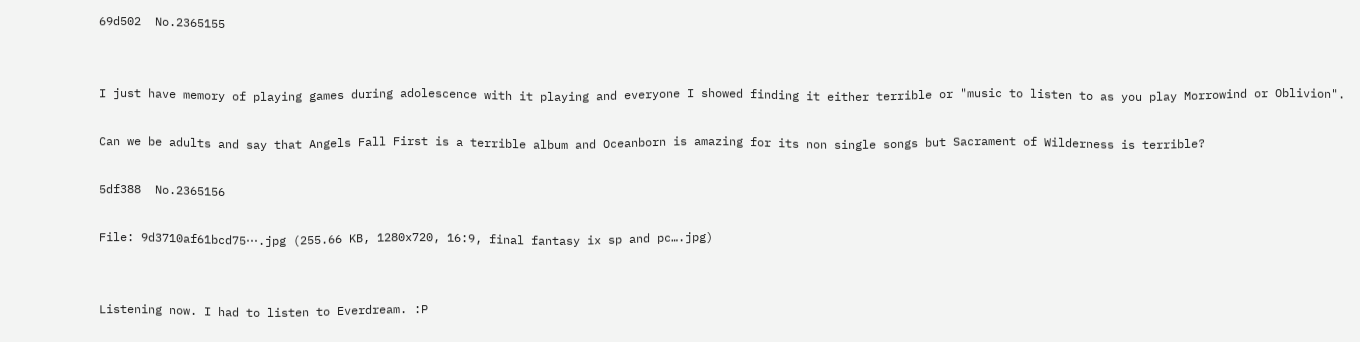69d502  No.2365155


I just have memory of playing games during adolescence with it playing and everyone I showed finding it either terrible or "music to listen to as you play Morrowind or Oblivion".

Can we be adults and say that Angels Fall First is a terrible album and Oceanborn is amazing for its non single songs but Sacrament of Wilderness is terrible?

5df388  No.2365156

File: 9d3710af61bcd75⋯.jpg (255.66 KB, 1280x720, 16:9, final fantasy ix sp and pc….jpg)


Listening now. I had to listen to Everdream. :P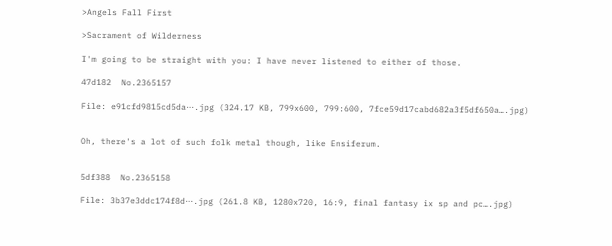>Angels Fall First

>Sacrament of Wilderness

I'm going to be straight with you: I have never listened to either of those.

47d182  No.2365157

File: e91cfd9815cd5da⋯.jpg (324.17 KB, 799x600, 799:600, 7fce59d17cabd682a3f5df650a….jpg)


Oh, there's a lot of such folk metal though, like Ensiferum.


5df388  No.2365158

File: 3b37e3ddc174f8d⋯.jpg (261.8 KB, 1280x720, 16:9, final fantasy ix sp and pc….jpg)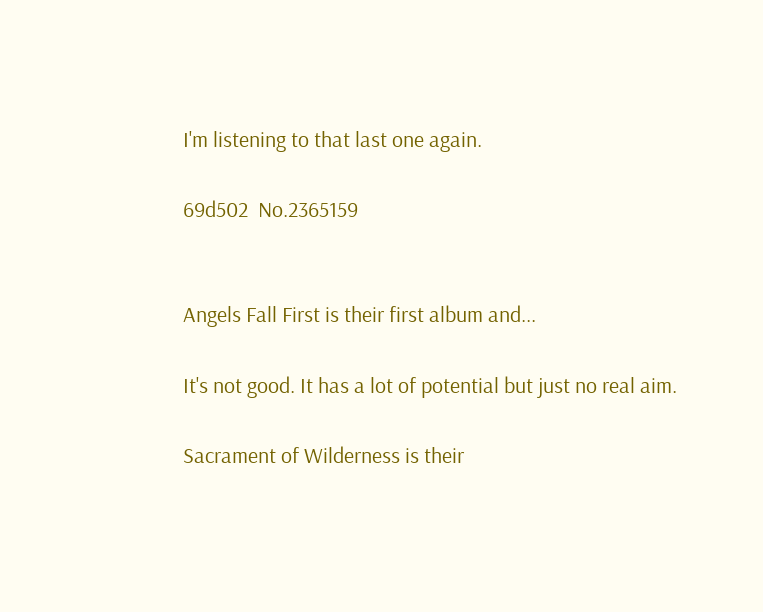I'm listening to that last one again.

69d502  No.2365159


Angels Fall First is their first album and...

It's not good. It has a lot of potential but just no real aim.

Sacrament of Wilderness is their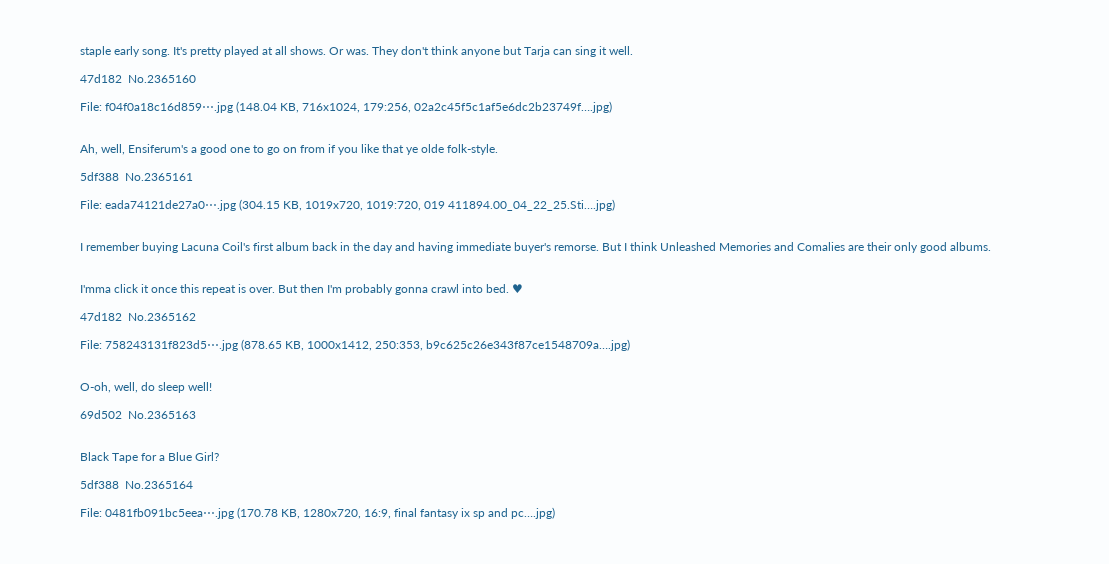staple early song. It's pretty played at all shows. Or was. They don't think anyone but Tarja can sing it well.

47d182  No.2365160

File: f04f0a18c16d859⋯.jpg (148.04 KB, 716x1024, 179:256, 02a2c45f5c1af5e6dc2b23749f….jpg)


Ah, well, Ensiferum's a good one to go on from if you like that ye olde folk-style.

5df388  No.2365161

File: eada74121de27a0⋯.jpg (304.15 KB, 1019x720, 1019:720, 019 411894.00_04_22_25.Sti….jpg)


I remember buying Lacuna Coil's first album back in the day and having immediate buyer's remorse. But I think Unleashed Memories and Comalies are their only good albums.


I'mma click it once this repeat is over. But then I'm probably gonna crawl into bed. ♥

47d182  No.2365162

File: 758243131f823d5⋯.jpg (878.65 KB, 1000x1412, 250:353, b9c625c26e343f87ce1548709a….jpg)


O-oh, well, do sleep well!

69d502  No.2365163


Black Tape for a Blue Girl?

5df388  No.2365164

File: 0481fb091bc5eea⋯.jpg (170.78 KB, 1280x720, 16:9, final fantasy ix sp and pc….jpg)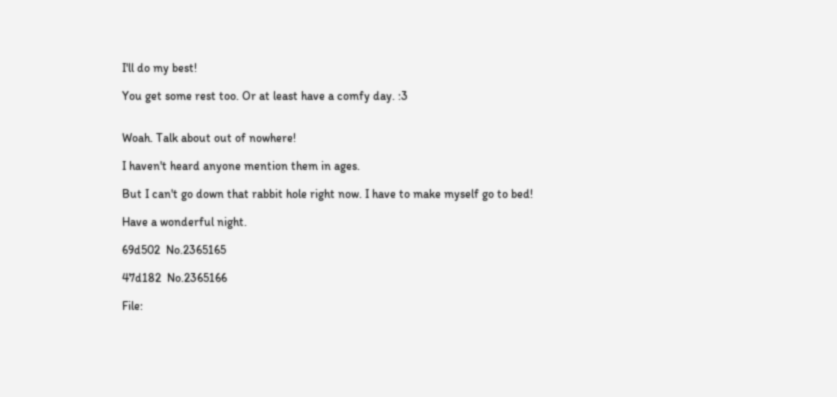I'll do my best!

You get some rest too. Or at least have a comfy day. :3


Woah. Talk about out of nowhere!

I haven't heard anyone mention them in ages.

But I can't go down that rabbit hole right now. I have to make myself go to bed!

Have a wonderful night.

69d502  No.2365165

47d182  No.2365166

File: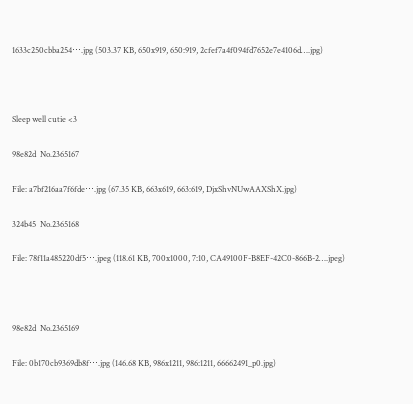1633c250cbba254⋯.jpg (503.37 KB, 650x919, 650:919, 2cfef7a4f094fd7652e7e4106d….jpg)



Sleep well cutie <3

98e82d  No.2365167

File: a7bf216aa7f6fde⋯.jpg (67.35 KB, 663x619, 663:619, DjxShvNUwAAXShX.jpg)

324b45  No.2365168

File: 78f11a485220df5⋯.jpeg (118.61 KB, 700x1000, 7:10, CA49100F-B8EF-42C0-866B-2….jpeg)



98e82d  No.2365169

File: 0b170cb9369db8f⋯.jpg (146.68 KB, 986x1211, 986:1211, 66662491_p0.jpg)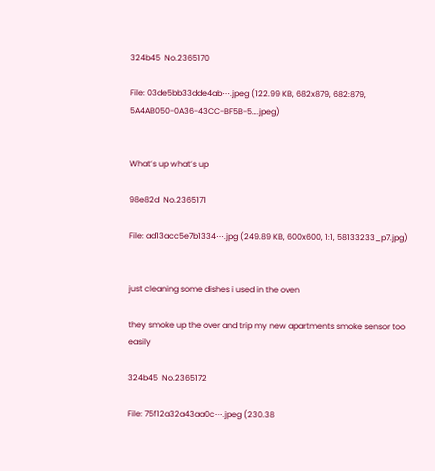324b45  No.2365170

File: 03de5bb33dde4ab⋯.jpeg (122.99 KB, 682x879, 682:879, 5A4AB050-0A36-43CC-BF5B-5….jpeg)


What’s up what’s up

98e82d  No.2365171

File: ad13acc5e7b1334⋯.jpg (249.89 KB, 600x600, 1:1, 58133233_p7.jpg)


just cleaning some dishes i used in the oven

they smoke up the over and trip my new apartments smoke sensor too easily

324b45  No.2365172

File: 75f12a32a43aa0c⋯.jpeg (230.38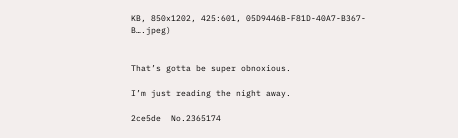KB, 850x1202, 425:601, 05D9446B-F81D-40A7-B367-B….jpeg)


That’s gotta be super obnoxious.

I’m just reading the night away.

2ce5de  No.2365174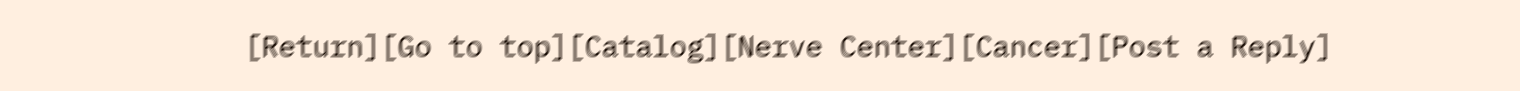[Return][Go to top][Catalog][Nerve Center][Cancer][Post a Reply]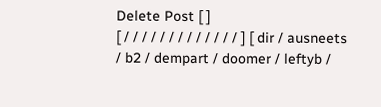Delete Post [ ]
[ / / / / / / / / / / / / / ] [ dir / ausneets / b2 / dempart / doomer / leftyb /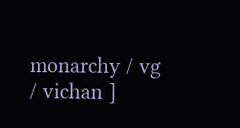monarchy / vg / vichan ]